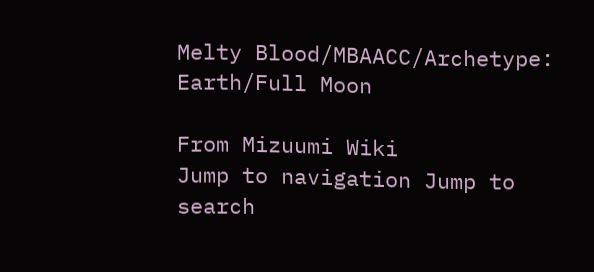Melty Blood/MBAACC/Archetype: Earth/Full Moon

From Mizuumi Wiki
Jump to navigation Jump to search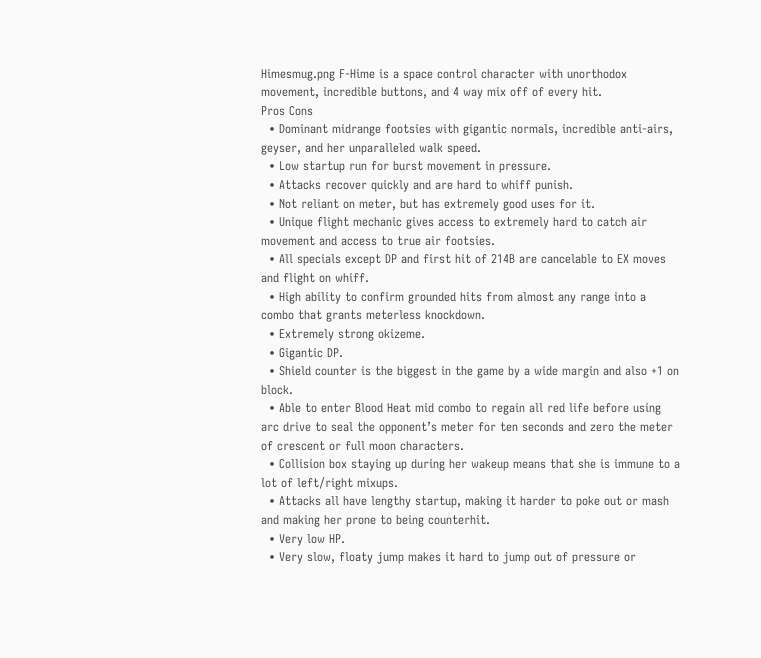Himesmug.png F-Hime is a space control character with unorthodox movement, incredible buttons, and 4 way mix off of every hit.
Pros Cons
  • Dominant midrange footsies with gigantic normals, incredible anti-airs, geyser, and her unparalleled walk speed.
  • Low startup run for burst movement in pressure.
  • Attacks recover quickly and are hard to whiff punish.
  • Not reliant on meter, but has extremely good uses for it.
  • Unique flight mechanic gives access to extremely hard to catch air movement and access to true air footsies.
  • All specials except DP and first hit of 214B are cancelable to EX moves and flight on whiff.
  • High ability to confirm grounded hits from almost any range into a combo that grants meterless knockdown.
  • Extremely strong okizeme.
  • Gigantic DP.
  • Shield counter is the biggest in the game by a wide margin and also +1 on block.
  • Able to enter Blood Heat mid combo to regain all red life before using arc drive to seal the opponent’s meter for ten seconds and zero the meter of crescent or full moon characters.
  • Collision box staying up during her wakeup means that she is immune to a lot of left/right mixups.
  • Attacks all have lengthy startup, making it harder to poke out or mash and making her prone to being counterhit.
  • Very low HP.
  • Very slow, floaty jump makes it hard to jump out of pressure or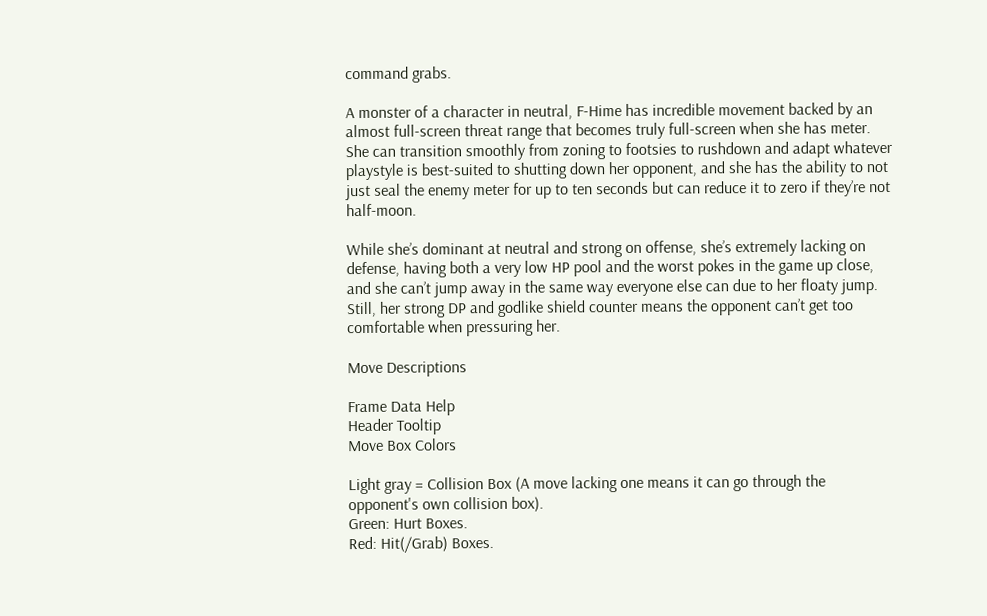command grabs.

A monster of a character in neutral, F-Hime has incredible movement backed by an almost full-screen threat range that becomes truly full-screen when she has meter. She can transition smoothly from zoning to footsies to rushdown and adapt whatever playstyle is best-suited to shutting down her opponent, and she has the ability to not just seal the enemy meter for up to ten seconds but can reduce it to zero if they’re not half-moon.

While she’s dominant at neutral and strong on offense, she’s extremely lacking on defense, having both a very low HP pool and the worst pokes in the game up close, and she can’t jump away in the same way everyone else can due to her floaty jump. Still, her strong DP and godlike shield counter means the opponent can’t get too comfortable when pressuring her.

Move Descriptions

Frame Data Help
Header Tooltip
Move Box Colors

Light gray = Collision Box (A move lacking one means it can go through the opponent's own collision box).
Green: Hurt Boxes.
Red: Hit(/Grab) Boxes.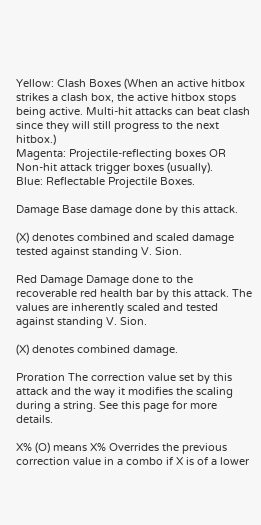Yellow: Clash Boxes (When an active hitbox strikes a clash box, the active hitbox stops being active. Multi-hit attacks can beat clash since they will still progress to the next hitbox.)
Magenta: Projectile-reflecting boxes OR Non-hit attack trigger boxes (usually).
Blue: Reflectable Projectile Boxes.

Damage Base damage done by this attack.

(X) denotes combined and scaled damage tested against standing V. Sion.

Red Damage Damage done to the recoverable red health bar by this attack. The values are inherently scaled and tested against standing V. Sion.

(X) denotes combined damage.

Proration The correction value set by this attack and the way it modifies the scaling during a string. See this page for more details.

X% (O) means X% Overrides the previous correction value in a combo if X is of a lower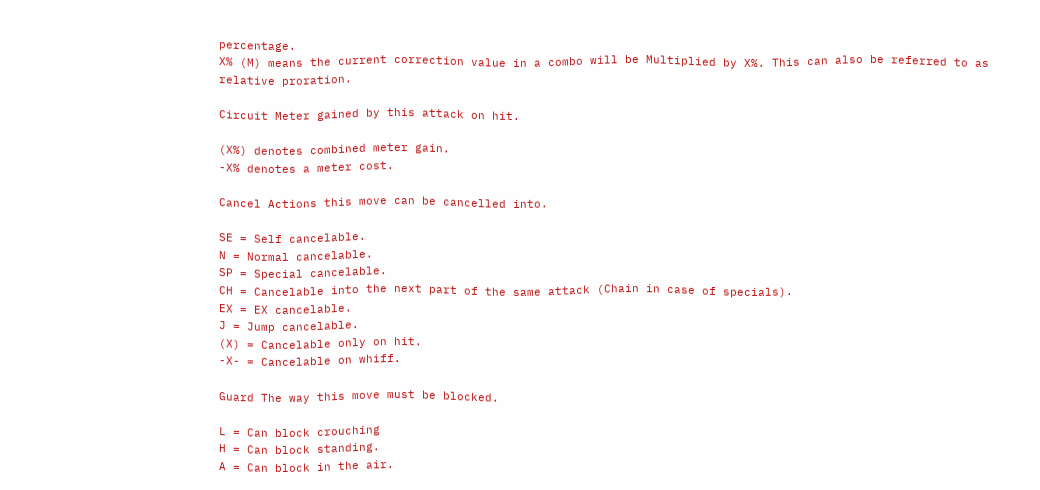percentage.
X% (M) means the current correction value in a combo will be Multiplied by X%. This can also be referred to as relative proration.

Circuit Meter gained by this attack on hit.

(X%) denotes combined meter gain.
-X% denotes a meter cost.

Cancel Actions this move can be cancelled into.

SE = Self cancelable.
N = Normal cancelable.
SP = Special cancelable.
CH = Cancelable into the next part of the same attack (Chain in case of specials).
EX = EX cancelable.
J = Jump cancelable.
(X) = Cancelable only on hit.
-X- = Cancelable on whiff.

Guard The way this move must be blocked.

L = Can block crouching
H = Can block standing.
A = Can block in the air.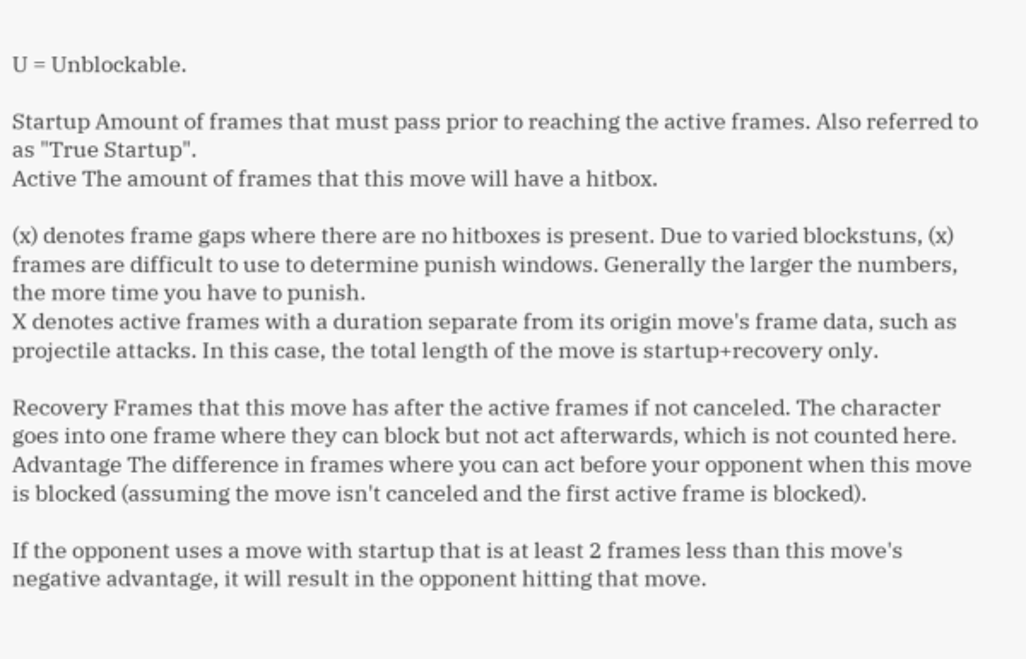U = Unblockable.

Startup Amount of frames that must pass prior to reaching the active frames. Also referred to as "True Startup".
Active The amount of frames that this move will have a hitbox.

(x) denotes frame gaps where there are no hitboxes is present. Due to varied blockstuns, (x) frames are difficult to use to determine punish windows. Generally the larger the numbers, the more time you have to punish.
X denotes active frames with a duration separate from its origin move's frame data, such as projectile attacks. In this case, the total length of the move is startup+recovery only.

Recovery Frames that this move has after the active frames if not canceled. The character goes into one frame where they can block but not act afterwards, which is not counted here.
Advantage The difference in frames where you can act before your opponent when this move is blocked (assuming the move isn't canceled and the first active frame is blocked).

If the opponent uses a move with startup that is at least 2 frames less than this move's negative advantage, it will result in the opponent hitting that move.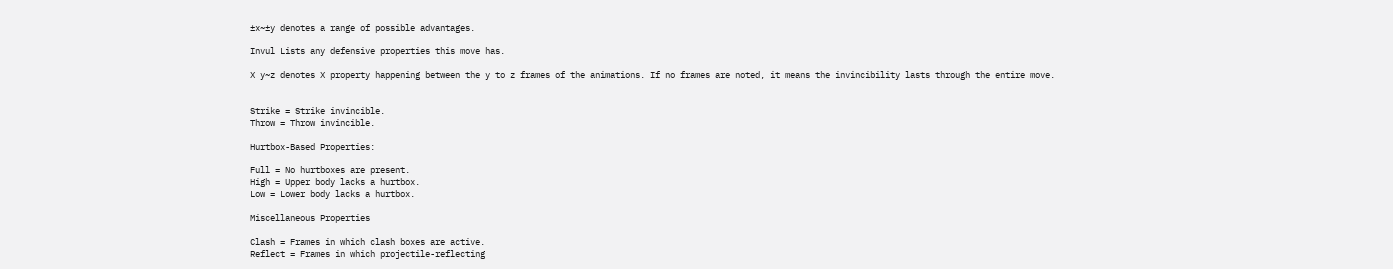±x~±y denotes a range of possible advantages.

Invul Lists any defensive properties this move has.

X y~z denotes X property happening between the y to z frames of the animations. If no frames are noted, it means the invincibility lasts through the entire move.


Strike = Strike invincible.
Throw = Throw invincible.

Hurtbox-Based Properties:

Full = No hurtboxes are present.
High = Upper body lacks a hurtbox.
Low = Lower body lacks a hurtbox.

Miscellaneous Properties

Clash = Frames in which clash boxes are active.
Reflect = Frames in which projectile-reflecting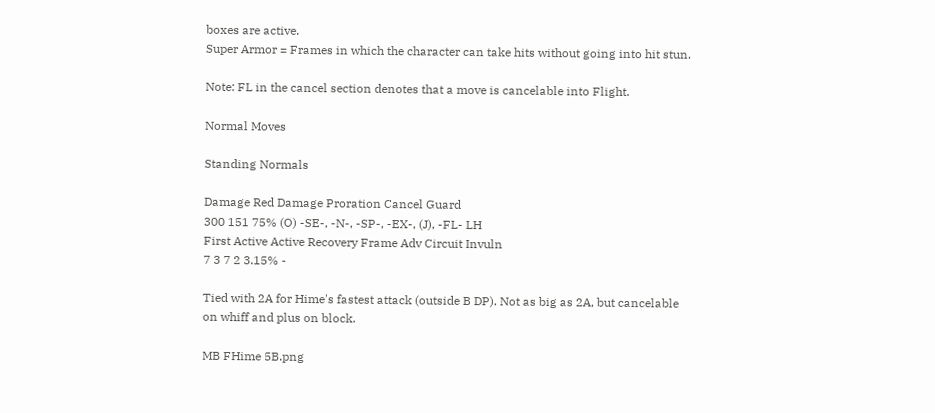boxes are active.
Super Armor = Frames in which the character can take hits without going into hit stun.

Note: FL in the cancel section denotes that a move is cancelable into Flight.

Normal Moves

Standing Normals

Damage Red Damage Proration Cancel Guard
300 151 75% (O) -SE-, -N-, -SP-, -EX-, (J), -FL- LH
First Active Active Recovery Frame Adv Circuit Invuln
7 3 7 2 3.15% -

Tied with 2A for Hime's fastest attack (outside B DP). Not as big as 2A, but cancelable on whiff and plus on block.

MB FHime 5B.png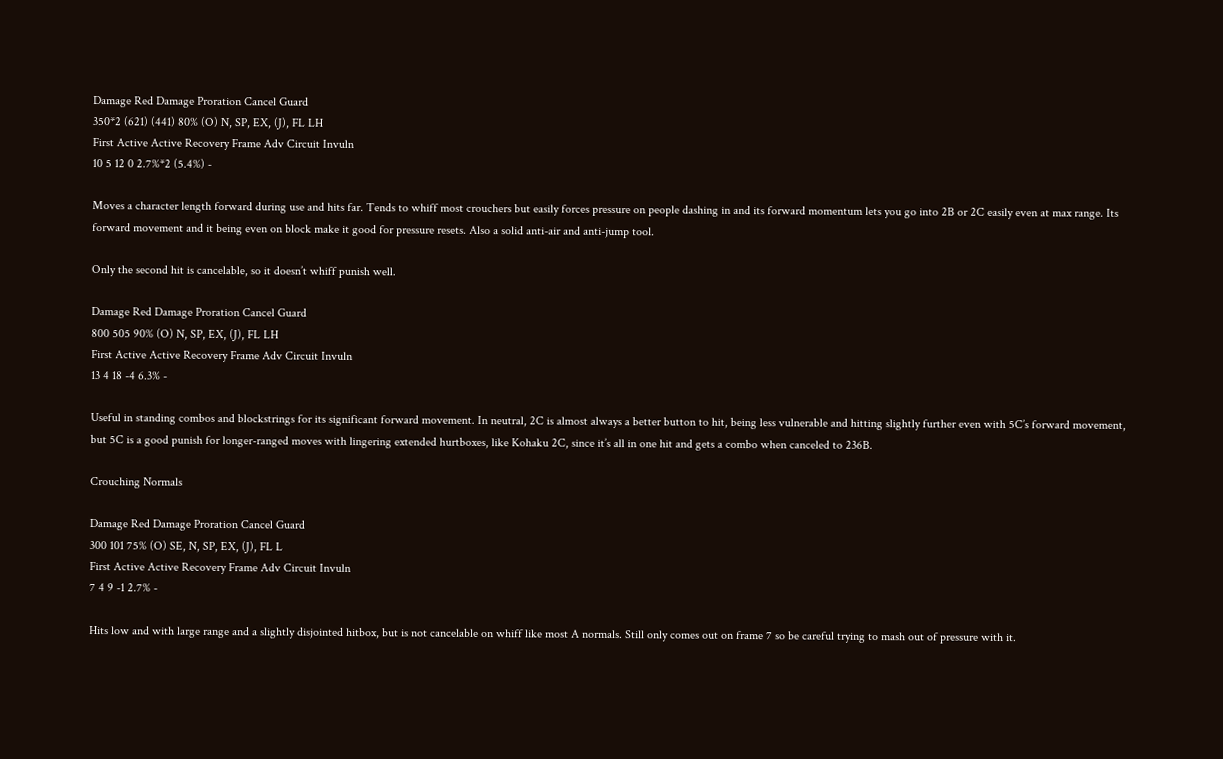Damage Red Damage Proration Cancel Guard
350*2 (621) (441) 80% (O) N, SP, EX, (J), FL LH
First Active Active Recovery Frame Adv Circuit Invuln
10 5 12 0 2.7%*2 (5.4%) -

Moves a character length forward during use and hits far. Tends to whiff most crouchers but easily forces pressure on people dashing in and its forward momentum lets you go into 2B or 2C easily even at max range. Its forward movement and it being even on block make it good for pressure resets. Also a solid anti-air and anti-jump tool.

Only the second hit is cancelable, so it doesn’t whiff punish well.

Damage Red Damage Proration Cancel Guard
800 505 90% (O) N, SP, EX, (J), FL LH
First Active Active Recovery Frame Adv Circuit Invuln
13 4 18 -4 6.3% -

Useful in standing combos and blockstrings for its significant forward movement. In neutral, 2C is almost always a better button to hit, being less vulnerable and hitting slightly further even with 5C’s forward movement, but 5C is a good punish for longer-ranged moves with lingering extended hurtboxes, like Kohaku 2C, since it’s all in one hit and gets a combo when canceled to 236B.

Crouching Normals

Damage Red Damage Proration Cancel Guard
300 101 75% (O) SE, N, SP, EX, (J), FL L
First Active Active Recovery Frame Adv Circuit Invuln
7 4 9 -1 2.7% -

Hits low and with large range and a slightly disjointed hitbox, but is not cancelable on whiff like most A normals. Still only comes out on frame 7 so be careful trying to mash out of pressure with it.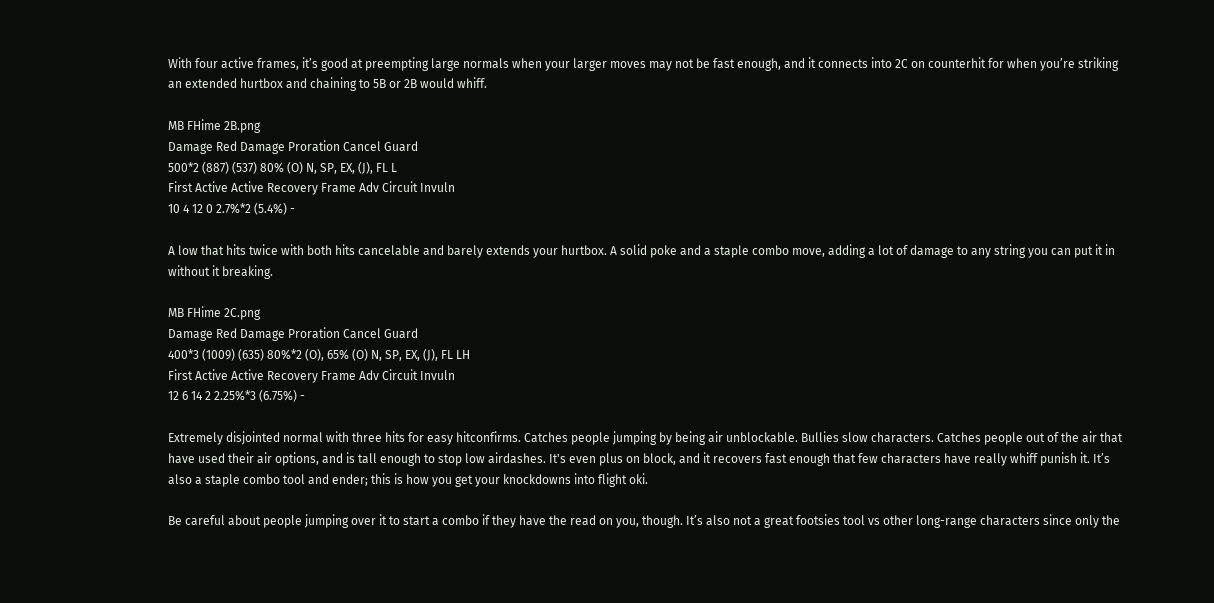With four active frames, it’s good at preempting large normals when your larger moves may not be fast enough, and it connects into 2C on counterhit for when you’re striking an extended hurtbox and chaining to 5B or 2B would whiff.

MB FHime 2B.png
Damage Red Damage Proration Cancel Guard
500*2 (887) (537) 80% (O) N, SP, EX, (J), FL L
First Active Active Recovery Frame Adv Circuit Invuln
10 4 12 0 2.7%*2 (5.4%) -

A low that hits twice with both hits cancelable and barely extends your hurtbox. A solid poke and a staple combo move, adding a lot of damage to any string you can put it in without it breaking.

MB FHime 2C.png
Damage Red Damage Proration Cancel Guard
400*3 (1009) (635) 80%*2 (O), 65% (O) N, SP, EX, (J), FL LH
First Active Active Recovery Frame Adv Circuit Invuln
12 6 14 2 2.25%*3 (6.75%) -

Extremely disjointed normal with three hits for easy hitconfirms. Catches people jumping by being air unblockable. Bullies slow characters. Catches people out of the air that have used their air options, and is tall enough to stop low airdashes. It's even plus on block, and it recovers fast enough that few characters have really whiff punish it. It’s also a staple combo tool and ender; this is how you get your knockdowns into flight oki.

Be careful about people jumping over it to start a combo if they have the read on you, though. It’s also not a great footsies tool vs other long-range characters since only the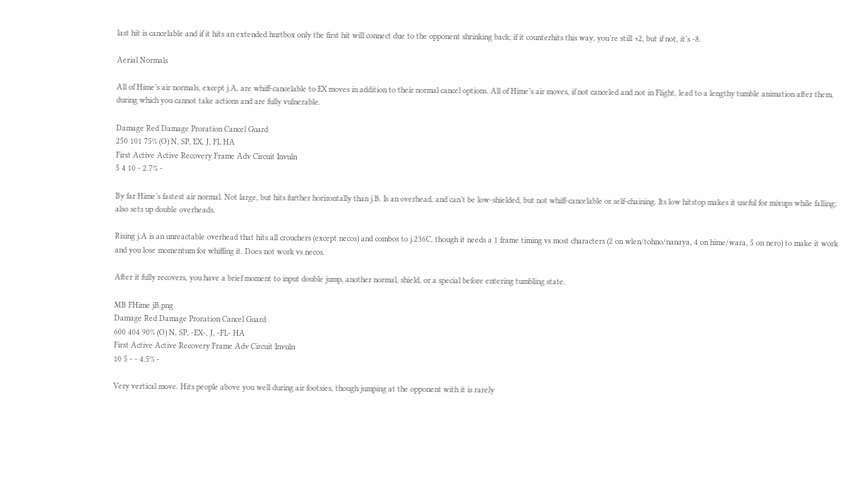last hit is cancelable and if it hits an extended hurtbox only the first hit will connect due to the opponent shrinking back; if it counterhits this way, you’re still +2, but if not, it’s -8.

Aerial Normals

All of Hime’s air normals, except j.A, are whiff-cancelable to EX moves in addition to their normal cancel options. All of Hime’s air moves, if not canceled and not in Flight, lead to a lengthy tumble animation after them, during which you cannot take actions and are fully vulnerable.

Damage Red Damage Proration Cancel Guard
250 101 75% (O) N, SP, EX, J, FL HA
First Active Active Recovery Frame Adv Circuit Invuln
5 4 10 - 2.7% -

By far Hime’s fastest air normal. Not large, but hits further horizontally than j.B. Is an overhead, and can’t be low-shielded, but not whiff-cancelable or self-chaining. Its low hitstop makes it useful for mixups while falling; also sets up double overheads.

Rising j.A is an unreactable overhead that hits all crouchers (except necos) and combos to j.236C, though it needs a 1 frame timing vs most characters (2 on wlen/tohno/nanaya, 4 on hime/wara, 5 on nero) to make it work and you lose momentum for whiffing it. Does not work vs necos.

After it fully recovers, you have a brief moment to input double jump, another normal, shield, or a special before entering tumbling state.

MB FHime jB.png
Damage Red Damage Proration Cancel Guard
600 404 90% (O) N, SP, -EX-, J, -FL- HA
First Active Active Recovery Frame Adv Circuit Invuln
10 5 - - 4.5% -

Very vertical move. Hits people above you well during air footsies, though jumping at the opponent with it is rarely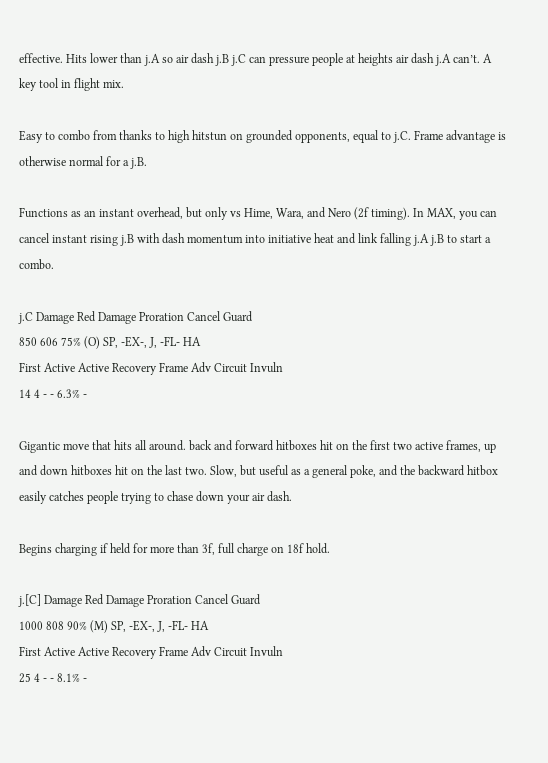effective. Hits lower than j.A so air dash j.B j.C can pressure people at heights air dash j.A can’t. A key tool in flight mix.

Easy to combo from thanks to high hitstun on grounded opponents, equal to j.C. Frame advantage is otherwise normal for a j.B.

Functions as an instant overhead, but only vs Hime, Wara, and Nero (2f timing). In MAX, you can cancel instant rising j.B with dash momentum into initiative heat and link falling j.A j.B to start a combo.

j.C Damage Red Damage Proration Cancel Guard
850 606 75% (O) SP, -EX-, J, -FL- HA
First Active Active Recovery Frame Adv Circuit Invuln
14 4 - - 6.3% -

Gigantic move that hits all around. back and forward hitboxes hit on the first two active frames, up and down hitboxes hit on the last two. Slow, but useful as a general poke, and the backward hitbox easily catches people trying to chase down your air dash.

Begins charging if held for more than 3f, full charge on 18f hold.

j.[C] Damage Red Damage Proration Cancel Guard
1000 808 90% (M) SP, -EX-, J, -FL- HA
First Active Active Recovery Frame Adv Circuit Invuln
25 4 - - 8.1% -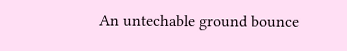An untechable ground bounce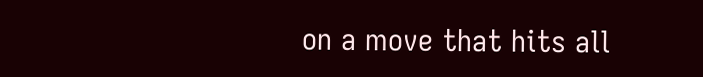on a move that hits all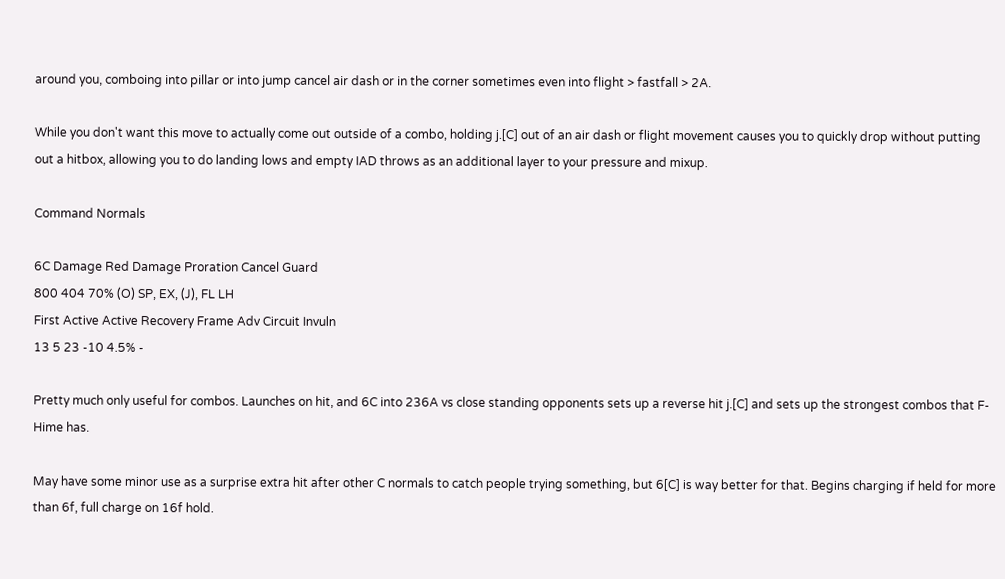around you, comboing into pillar or into jump cancel air dash or in the corner sometimes even into flight > fastfall > 2A.

While you don't want this move to actually come out outside of a combo, holding j.[C] out of an air dash or flight movement causes you to quickly drop without putting out a hitbox, allowing you to do landing lows and empty IAD throws as an additional layer to your pressure and mixup.

Command Normals

6C Damage Red Damage Proration Cancel Guard
800 404 70% (O) SP, EX, (J), FL LH
First Active Active Recovery Frame Adv Circuit Invuln
13 5 23 -10 4.5% -

Pretty much only useful for combos. Launches on hit, and 6C into 236A vs close standing opponents sets up a reverse hit j.[C] and sets up the strongest combos that F-Hime has.

May have some minor use as a surprise extra hit after other C normals to catch people trying something, but 6[C] is way better for that. Begins charging if held for more than 6f, full charge on 16f hold.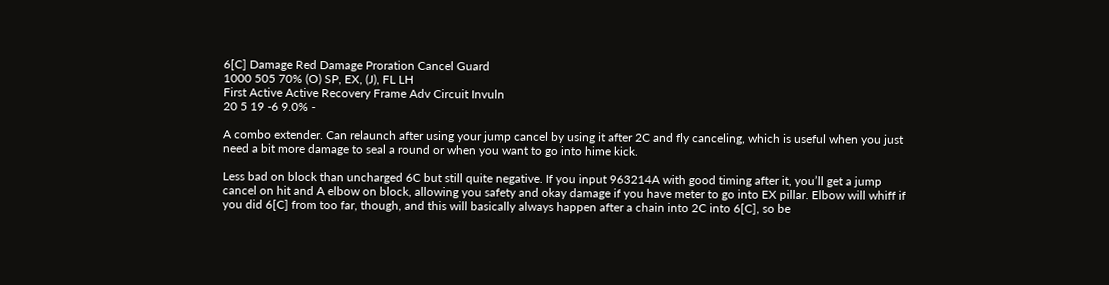6[C] Damage Red Damage Proration Cancel Guard
1000 505 70% (O) SP, EX, (J), FL LH
First Active Active Recovery Frame Adv Circuit Invuln
20 5 19 -6 9.0% -

A combo extender. Can relaunch after using your jump cancel by using it after 2C and fly canceling, which is useful when you just need a bit more damage to seal a round or when you want to go into hime kick.

Less bad on block than uncharged 6C but still quite negative. If you input 963214A with good timing after it, you’ll get a jump cancel on hit and A elbow on block, allowing you safety and okay damage if you have meter to go into EX pillar. Elbow will whiff if you did 6[C] from too far, though, and this will basically always happen after a chain into 2C into 6[C], so be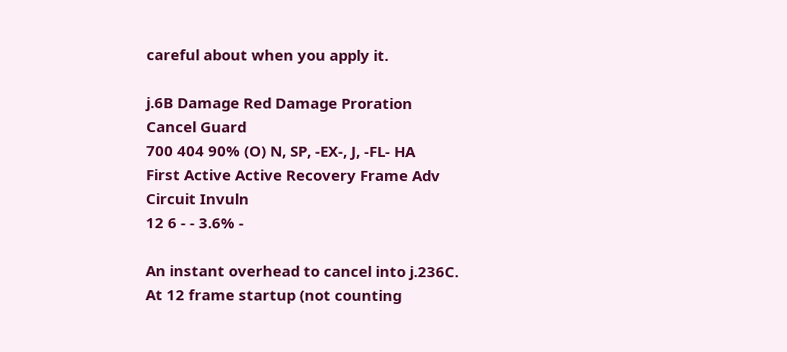careful about when you apply it.

j.6B Damage Red Damage Proration Cancel Guard
700 404 90% (O) N, SP, -EX-, J, -FL- HA
First Active Active Recovery Frame Adv Circuit Invuln
12 6 - - 3.6% -

An instant overhead to cancel into j.236C. At 12 frame startup (not counting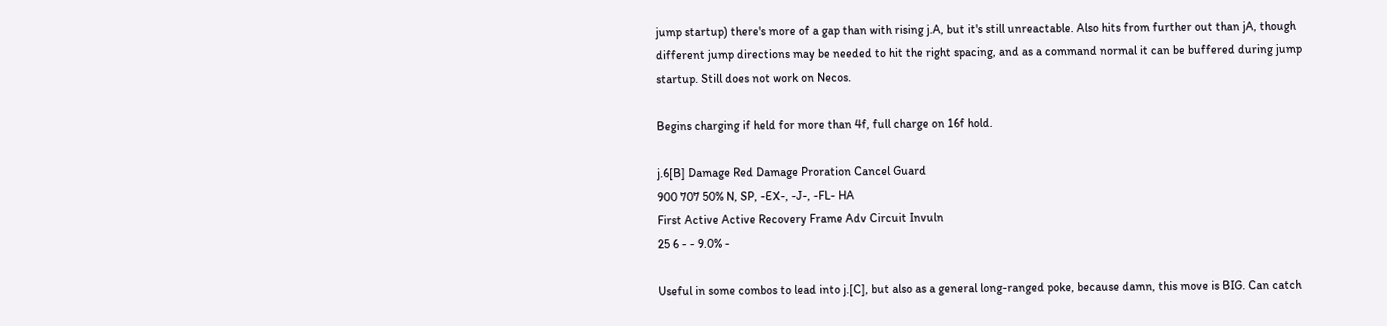jump startup) there's more of a gap than with rising j.A, but it's still unreactable. Also hits from further out than jA, though different jump directions may be needed to hit the right spacing, and as a command normal it can be buffered during jump startup. Still does not work on Necos.

Begins charging if held for more than 4f, full charge on 16f hold.

j.6[B] Damage Red Damage Proration Cancel Guard
900 707 50% N, SP, -EX-, -J-, -FL- HA
First Active Active Recovery Frame Adv Circuit Invuln
25 6 - - 9.0% -

Useful in some combos to lead into j.[C], but also as a general long-ranged poke, because damn, this move is BIG. Can catch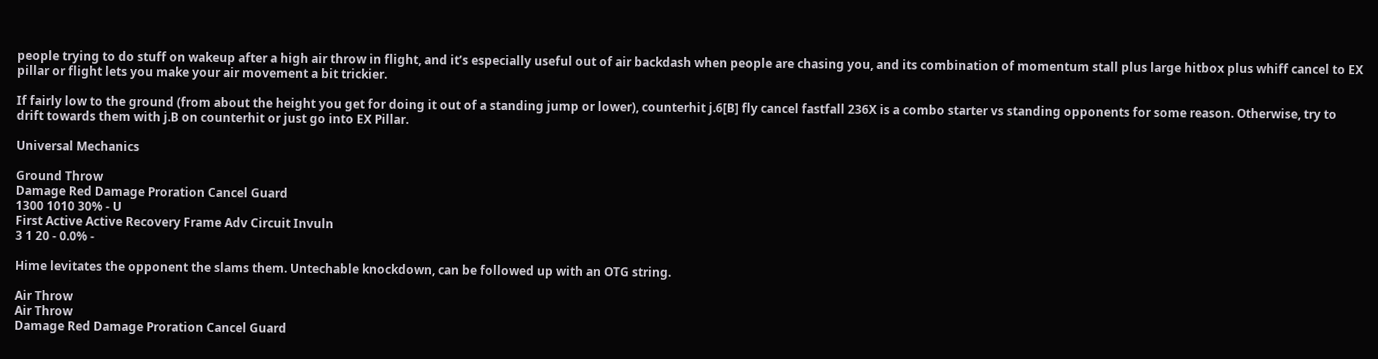people trying to do stuff on wakeup after a high air throw in flight, and it’s especially useful out of air backdash when people are chasing you, and its combination of momentum stall plus large hitbox plus whiff cancel to EX pillar or flight lets you make your air movement a bit trickier.

If fairly low to the ground (from about the height you get for doing it out of a standing jump or lower), counterhit j.6[B] fly cancel fastfall 236X is a combo starter vs standing opponents for some reason. Otherwise, try to drift towards them with j.B on counterhit or just go into EX Pillar.

Universal Mechanics

Ground Throw
Damage Red Damage Proration Cancel Guard
1300 1010 30% - U
First Active Active Recovery Frame Adv Circuit Invuln
3 1 20 - 0.0% -

Hime levitates the opponent the slams them. Untechable knockdown, can be followed up with an OTG string.

Air Throw
Air Throw
Damage Red Damage Proration Cancel Guard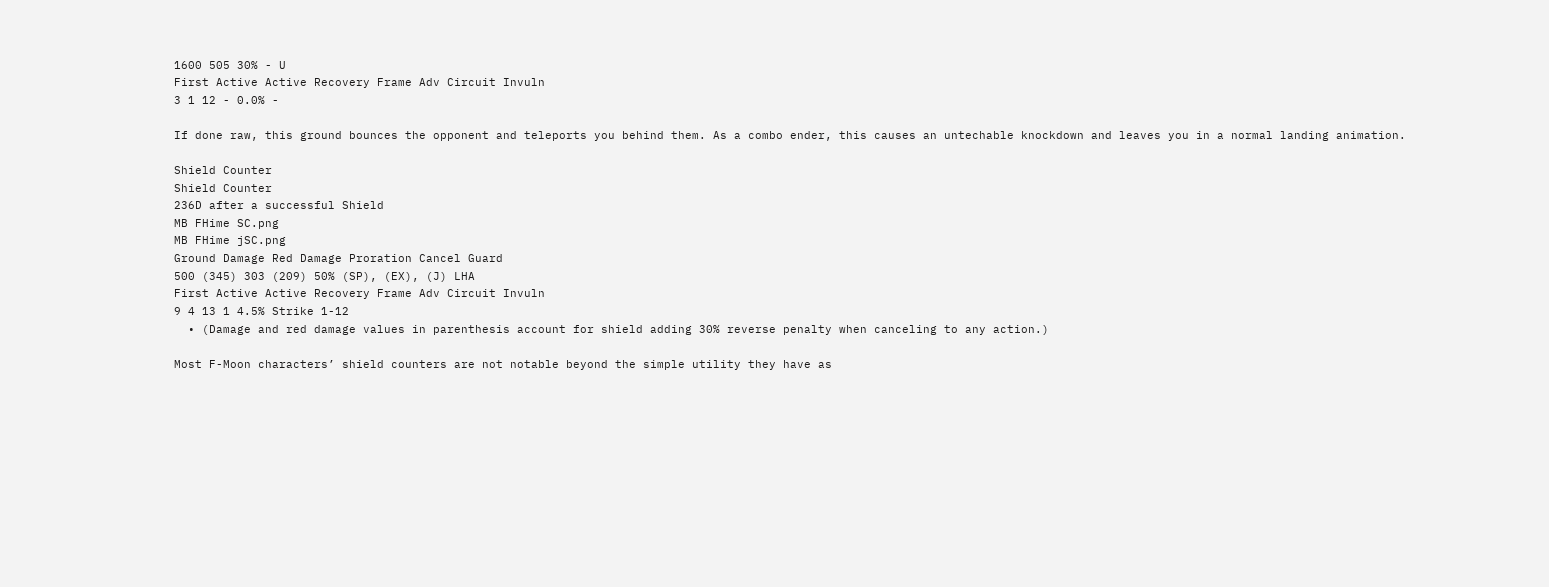1600 505 30% - U
First Active Active Recovery Frame Adv Circuit Invuln
3 1 12 - 0.0% -

If done raw, this ground bounces the opponent and teleports you behind them. As a combo ender, this causes an untechable knockdown and leaves you in a normal landing animation.

Shield Counter
Shield Counter
236D after a successful Shield
MB FHime SC.png
MB FHime jSC.png
Ground Damage Red Damage Proration Cancel Guard
500 (345) 303 (209) 50% (SP), (EX), (J) LHA
First Active Active Recovery Frame Adv Circuit Invuln
9 4 13 1 4.5% Strike 1-12
  • (Damage and red damage values in parenthesis account for shield adding 30% reverse penalty when canceling to any action.)

Most F-Moon characters’ shield counters are not notable beyond the simple utility they have as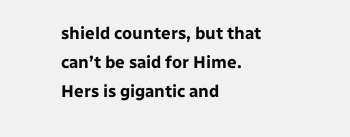shield counters, but that can’t be said for Hime. Hers is gigantic and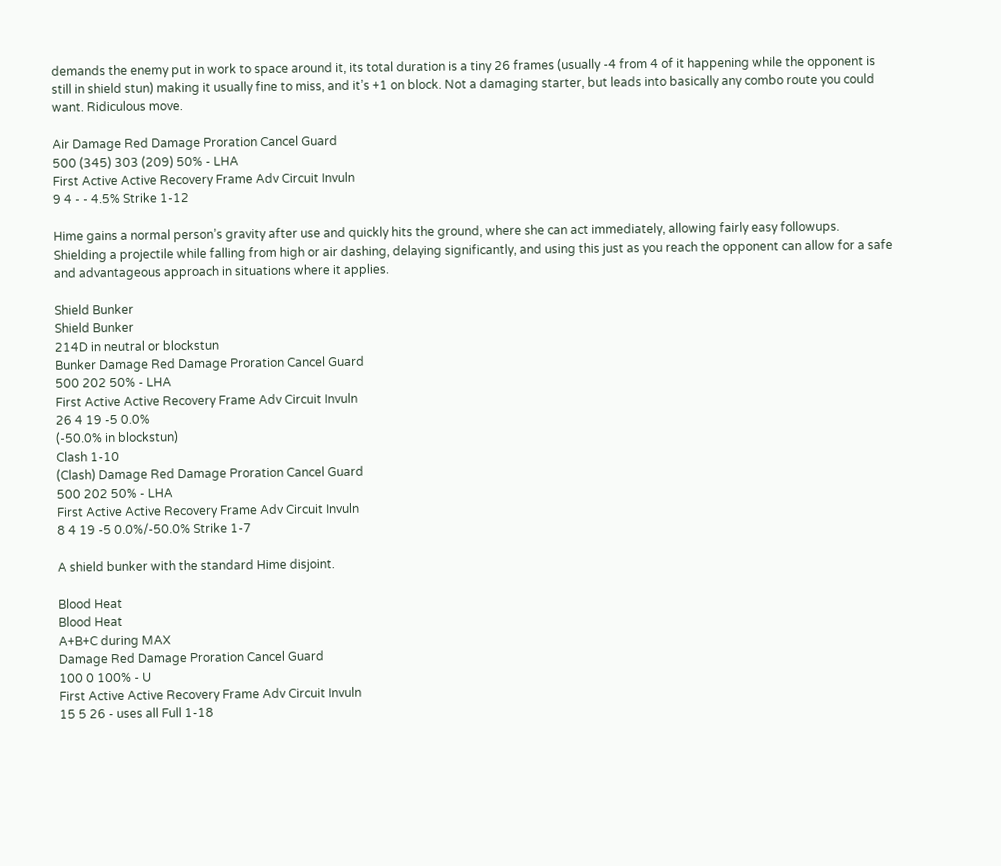demands the enemy put in work to space around it, its total duration is a tiny 26 frames (usually -4 from 4 of it happening while the opponent is still in shield stun) making it usually fine to miss, and it’s +1 on block. Not a damaging starter, but leads into basically any combo route you could want. Ridiculous move.

Air Damage Red Damage Proration Cancel Guard
500 (345) 303 (209) 50% - LHA
First Active Active Recovery Frame Adv Circuit Invuln
9 4 - - 4.5% Strike 1-12

Hime gains a normal person’s gravity after use and quickly hits the ground, where she can act immediately, allowing fairly easy followups. Shielding a projectile while falling from high or air dashing, delaying significantly, and using this just as you reach the opponent can allow for a safe and advantageous approach in situations where it applies.

Shield Bunker
Shield Bunker
214D in neutral or blockstun
Bunker Damage Red Damage Proration Cancel Guard
500 202 50% - LHA
First Active Active Recovery Frame Adv Circuit Invuln
26 4 19 -5 0.0%
(-50.0% in blockstun)
Clash 1-10
(Clash) Damage Red Damage Proration Cancel Guard
500 202 50% - LHA
First Active Active Recovery Frame Adv Circuit Invuln
8 4 19 -5 0.0%/-50.0% Strike 1-7

A shield bunker with the standard Hime disjoint.

Blood Heat
Blood Heat
A+B+C during MAX
Damage Red Damage Proration Cancel Guard
100 0 100% - U
First Active Active Recovery Frame Adv Circuit Invuln
15 5 26 - uses all Full 1-18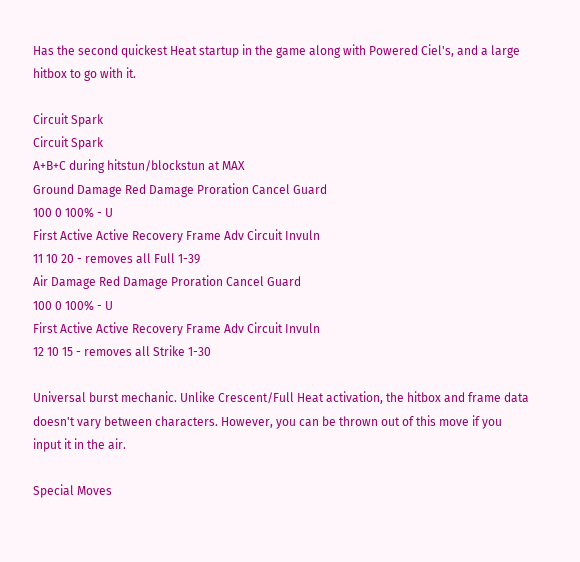Has the second quickest Heat startup in the game along with Powered Ciel's, and a large hitbox to go with it.

Circuit Spark
Circuit Spark
A+B+C during hitstun/blockstun at MAX
Ground Damage Red Damage Proration Cancel Guard
100 0 100% - U
First Active Active Recovery Frame Adv Circuit Invuln
11 10 20 - removes all Full 1-39
Air Damage Red Damage Proration Cancel Guard
100 0 100% - U
First Active Active Recovery Frame Adv Circuit Invuln
12 10 15 - removes all Strike 1-30

Universal burst mechanic. Unlike Crescent/Full Heat activation, the hitbox and frame data doesn't vary between characters. However, you can be thrown out of this move if you input it in the air.

Special Moves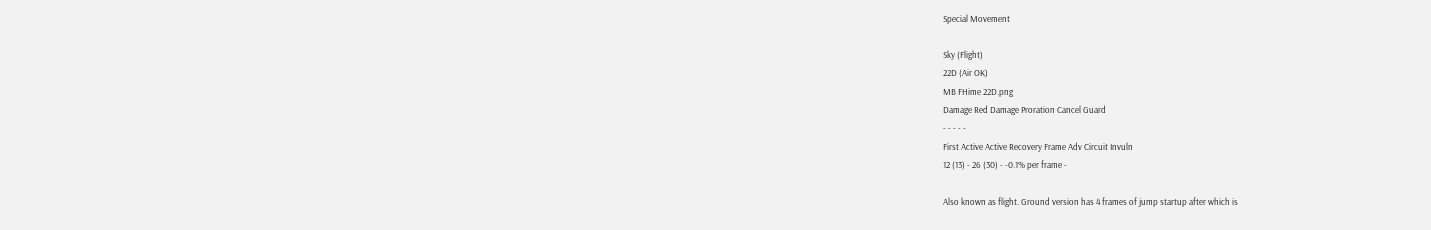Special Movement

Sky (Flight)
22D (Air OK)
MB FHime 22D.png
Damage Red Damage Proration Cancel Guard
- - - - -
First Active Active Recovery Frame Adv Circuit Invuln
12 (13) - 26 (30) - -0.1% per frame -

Also known as flight. Ground version has 4 frames of jump startup after which is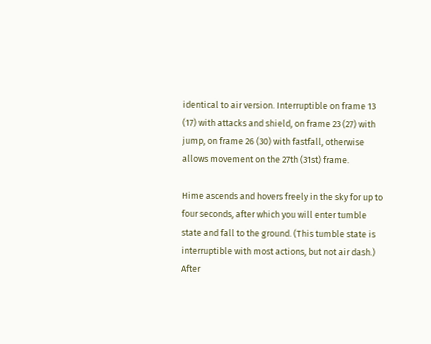identical to air version. Interruptible on frame 13 (17) with attacks and shield, on frame 23 (27) with jump, on frame 26 (30) with fastfall, otherwise allows movement on the 27th (31st) frame.

Hime ascends and hovers freely in the sky for up to four seconds, after which you will enter tumble state and fall to the ground. (This tumble state is interruptible with most actions, but not air dash.) After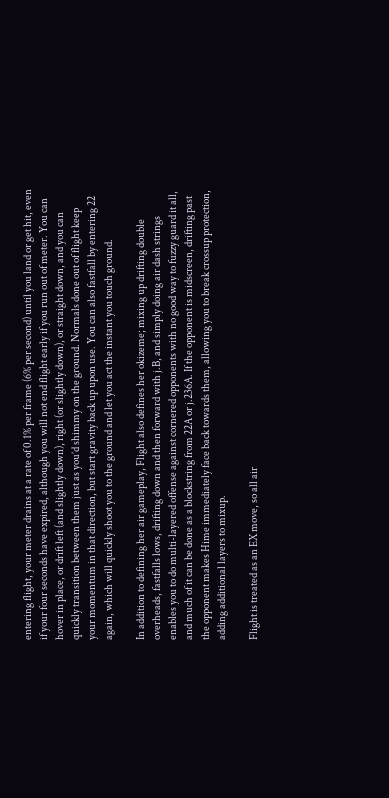entering flight, your meter drains at a rate of 0.1% per frame (6% per second) until you land or get hit, even if your four seconds have expired, although you will not end flight early if you run out of meter. You can hover in place, or drift left (and slightly down), right (or slightly down), or straight down, and you can quickly transition between them just as you’d shimmy on the ground. Normals done out of flight keep your momentum in that direction, but start gravity back up upon use. You can also fastfall by entering 22 again, which will quickly shoot you to the ground and let you act the instant you touch ground.

In addition to defining her air gameplay, Flight also defines her okizeme; mixing up drifting double overheads, fastfalls lows, drifting down and then forward with j.B, and simply doing air dash strings enables you to do multi-layered offense against cornered opponents with no good way to fuzzy guard it all, and much of it can be done as a blockstring from 22A or j.236A. If the opponent is midscreen, drifting past the opponent makes Hime immediately face back towards them, allowing you to break crossup protection, adding additional layers to mixup.

Flight is treated as an EX move, so all air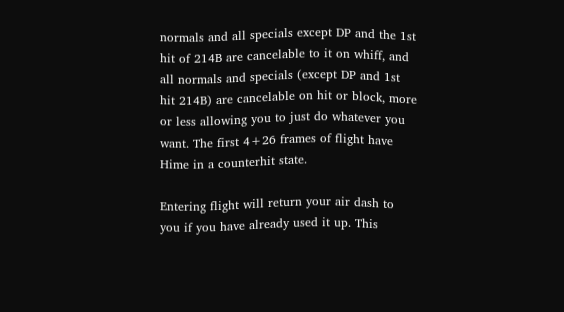normals and all specials except DP and the 1st hit of 214B are cancelable to it on whiff, and all normals and specials (except DP and 1st hit 214B) are cancelable on hit or block, more or less allowing you to just do whatever you want. The first 4+26 frames of flight have Hime in a counterhit state.

Entering flight will return your air dash to you if you have already used it up. This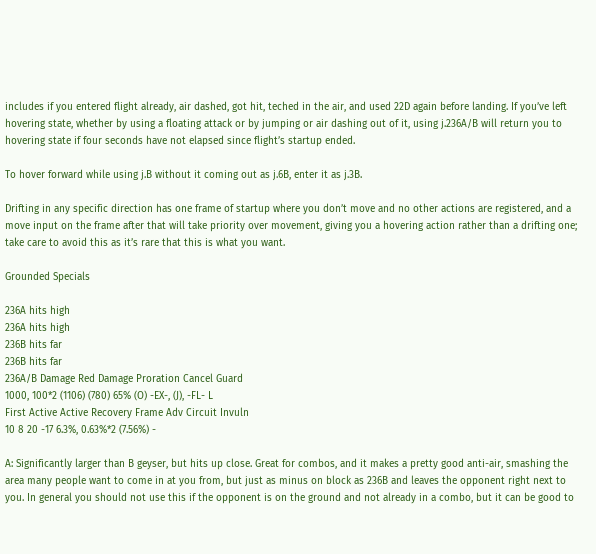includes if you entered flight already, air dashed, got hit, teched in the air, and used 22D again before landing. If you’ve left hovering state, whether by using a floating attack or by jumping or air dashing out of it, using j.236A/B will return you to hovering state if four seconds have not elapsed since flight’s startup ended.

To hover forward while using j.B without it coming out as j.6B, enter it as j.3B.

Drifting in any specific direction has one frame of startup where you don’t move and no other actions are registered, and a move input on the frame after that will take priority over movement, giving you a hovering action rather than a drifting one; take care to avoid this as it’s rare that this is what you want.

Grounded Specials

236A hits high
236A hits high
236B hits far
236B hits far
236A/B Damage Red Damage Proration Cancel Guard
1000, 100*2 (1106) (780) 65% (O) -EX-, (J), -FL- L
First Active Active Recovery Frame Adv Circuit Invuln
10 8 20 -17 6.3%, 0.63%*2 (7.56%) -

A: Significantly larger than B geyser, but hits up close. Great for combos, and it makes a pretty good anti-air, smashing the area many people want to come in at you from, but just as minus on block as 236B and leaves the opponent right next to you. In general you should not use this if the opponent is on the ground and not already in a combo, but it can be good to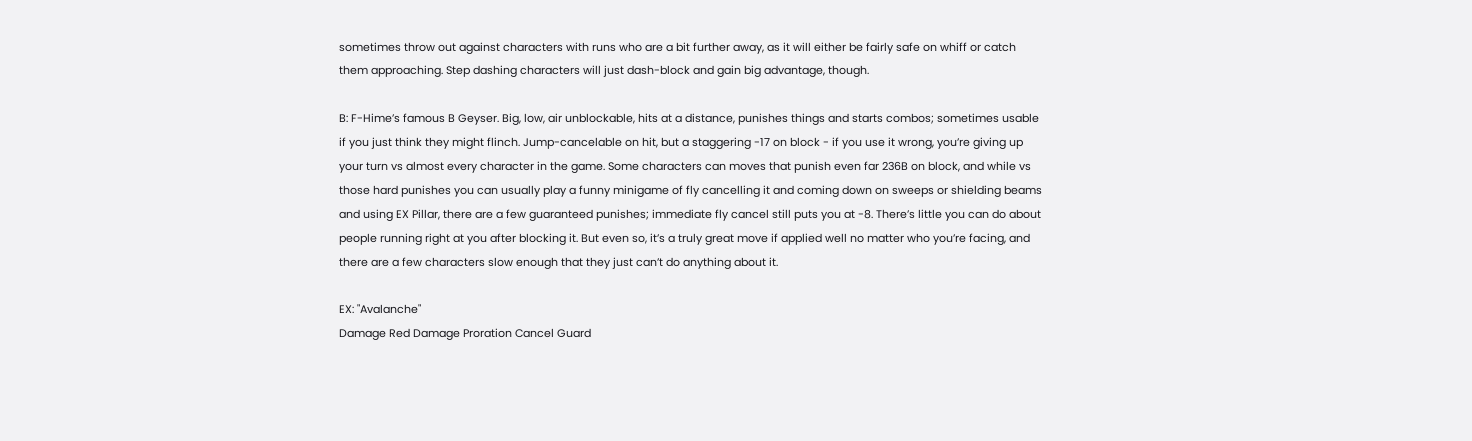sometimes throw out against characters with runs who are a bit further away, as it will either be fairly safe on whiff or catch them approaching. Step dashing characters will just dash-block and gain big advantage, though.

B: F-Hime’s famous B Geyser. Big, low, air unblockable, hits at a distance, punishes things and starts combos; sometimes usable if you just think they might flinch. Jump-cancelable on hit, but a staggering -17 on block - if you use it wrong, you’re giving up your turn vs almost every character in the game. Some characters can moves that punish even far 236B on block, and while vs those hard punishes you can usually play a funny minigame of fly cancelling it and coming down on sweeps or shielding beams and using EX Pillar, there are a few guaranteed punishes; immediate fly cancel still puts you at -8. There’s little you can do about people running right at you after blocking it. But even so, it’s a truly great move if applied well no matter who you’re facing, and there are a few characters slow enough that they just can’t do anything about it.

EX: "Avalanche"
Damage Red Damage Proration Cancel Guard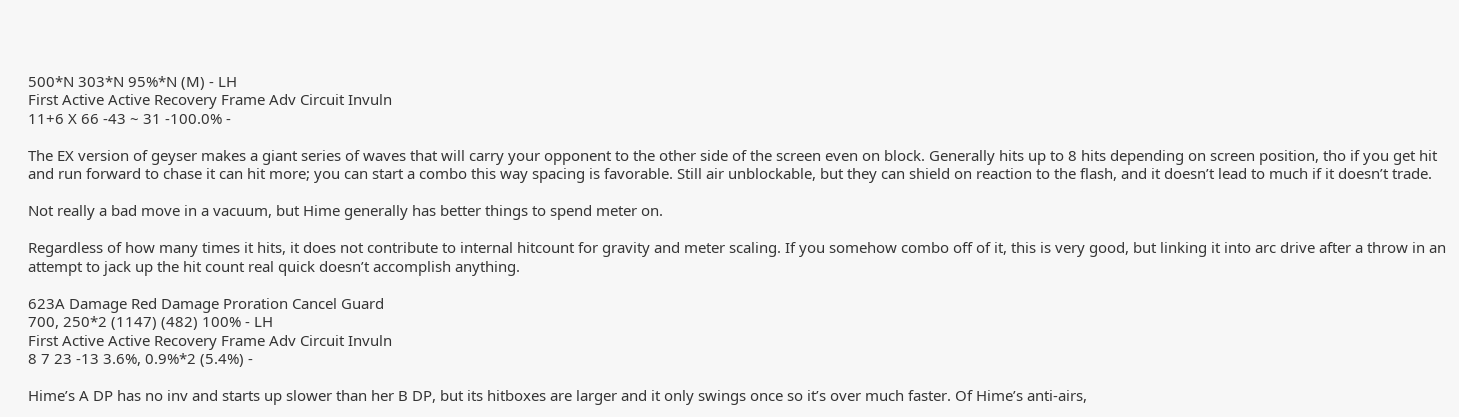500*N 303*N 95%*N (M) - LH
First Active Active Recovery Frame Adv Circuit Invuln
11+6 X 66 -43 ~ 31 -100.0% -

The EX version of geyser makes a giant series of waves that will carry your opponent to the other side of the screen even on block. Generally hits up to 8 hits depending on screen position, tho if you get hit and run forward to chase it can hit more; you can start a combo this way spacing is favorable. Still air unblockable, but they can shield on reaction to the flash, and it doesn’t lead to much if it doesn’t trade.

Not really a bad move in a vacuum, but Hime generally has better things to spend meter on.

Regardless of how many times it hits, it does not contribute to internal hitcount for gravity and meter scaling. If you somehow combo off of it, this is very good, but linking it into arc drive after a throw in an attempt to jack up the hit count real quick doesn’t accomplish anything.

623A Damage Red Damage Proration Cancel Guard
700, 250*2 (1147) (482) 100% - LH
First Active Active Recovery Frame Adv Circuit Invuln
8 7 23 -13 3.6%, 0.9%*2 (5.4%) -

Hime’s A DP has no inv and starts up slower than her B DP, but its hitboxes are larger and it only swings once so it’s over much faster. Of Hime’s anti-airs,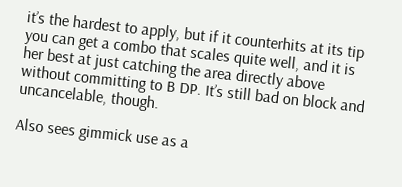it’s the hardest to apply, but if it counterhits at its tip you can get a combo that scales quite well, and it is her best at just catching the area directly above without committing to B DP. It’s still bad on block and uncancelable, though.

Also sees gimmick use as a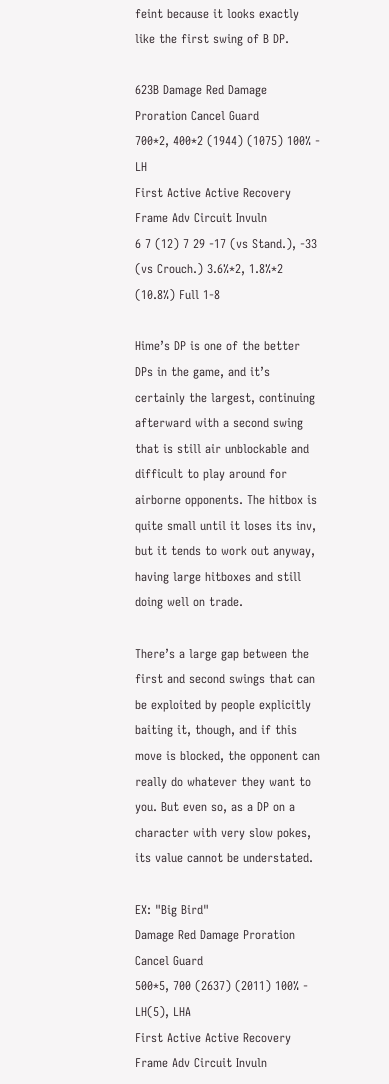feint because it looks exactly like the first swing of B DP.

623B Damage Red Damage Proration Cancel Guard
700*2, 400*2 (1944) (1075) 100% - LH
First Active Active Recovery Frame Adv Circuit Invuln
6 7 (12) 7 29 -17 (vs Stand.), -33 (vs Crouch.) 3.6%*2, 1.8%*2 (10.8%) Full 1-8

Hime’s DP is one of the better DPs in the game, and it’s certainly the largest, continuing afterward with a second swing that is still air unblockable and difficult to play around for airborne opponents. The hitbox is quite small until it loses its inv, but it tends to work out anyway, having large hitboxes and still doing well on trade.

There’s a large gap between the first and second swings that can be exploited by people explicitly baiting it, though, and if this move is blocked, the opponent can really do whatever they want to you. But even so, as a DP on a character with very slow pokes, its value cannot be understated.

EX: "Big Bird"
Damage Red Damage Proration Cancel Guard
500*5, 700 (2637) (2011) 100% - LH(5), LHA
First Active Active Recovery Frame Adv Circuit Invuln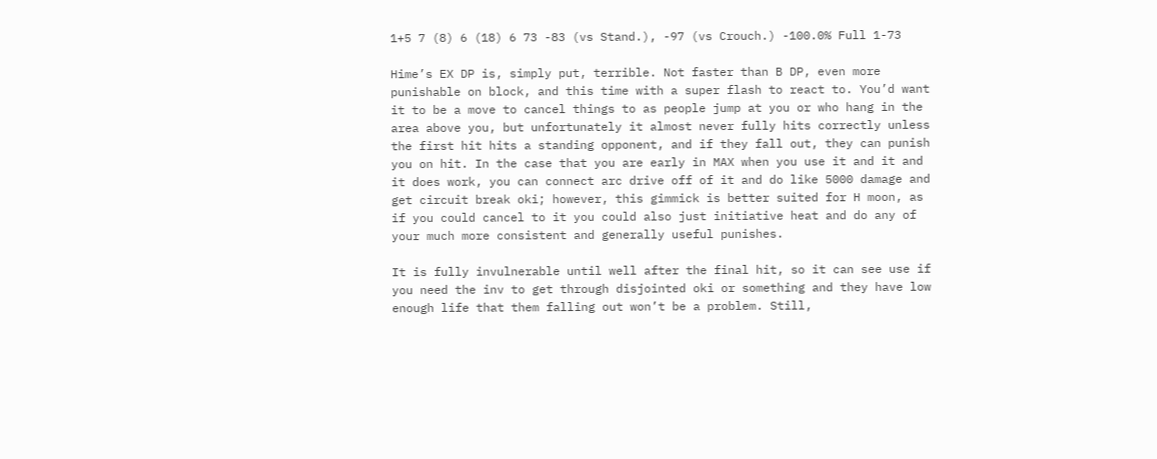1+5 7 (8) 6 (18) 6 73 -83 (vs Stand.), -97 (vs Crouch.) -100.0% Full 1-73

Hime’s EX DP is, simply put, terrible. Not faster than B DP, even more punishable on block, and this time with a super flash to react to. You’d want it to be a move to cancel things to as people jump at you or who hang in the area above you, but unfortunately it almost never fully hits correctly unless the first hit hits a standing opponent, and if they fall out, they can punish you on hit. In the case that you are early in MAX when you use it and it and it does work, you can connect arc drive off of it and do like 5000 damage and get circuit break oki; however, this gimmick is better suited for H moon, as if you could cancel to it you could also just initiative heat and do any of your much more consistent and generally useful punishes.

It is fully invulnerable until well after the final hit, so it can see use if you need the inv to get through disjointed oki or something and they have low enough life that them falling out won’t be a problem. Still,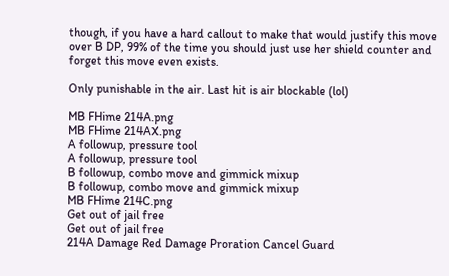though, if you have a hard callout to make that would justify this move over B DP, 99% of the time you should just use her shield counter and forget this move even exists.

Only punishable in the air. Last hit is air blockable (lol)

MB FHime 214A.png
MB FHime 214AX.png
A followup, pressure tool
A followup, pressure tool
B followup, combo move and gimmick mixup
B followup, combo move and gimmick mixup
MB FHime 214C.png
Get out of jail free
Get out of jail free
214A Damage Red Damage Proration Cancel Guard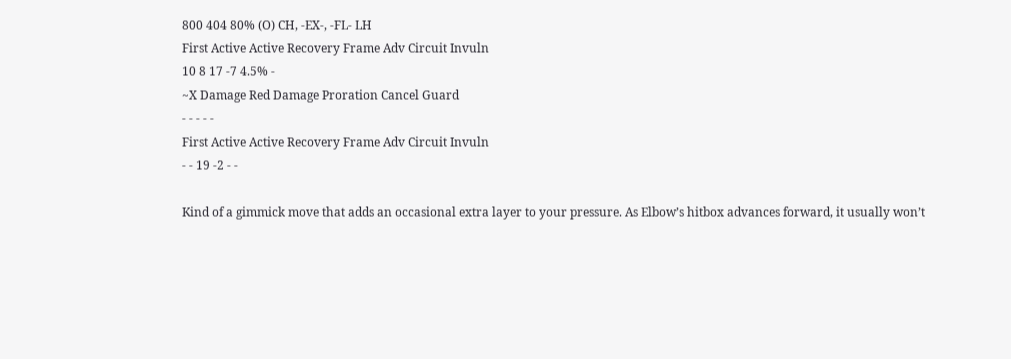800 404 80% (O) CH, -EX-, -FL- LH
First Active Active Recovery Frame Adv Circuit Invuln
10 8 17 -7 4.5% -
~X Damage Red Damage Proration Cancel Guard
- - - - -
First Active Active Recovery Frame Adv Circuit Invuln
- - 19 -2 - -

Kind of a gimmick move that adds an occasional extra layer to your pressure. As Elbow’s hitbox advances forward, it usually won’t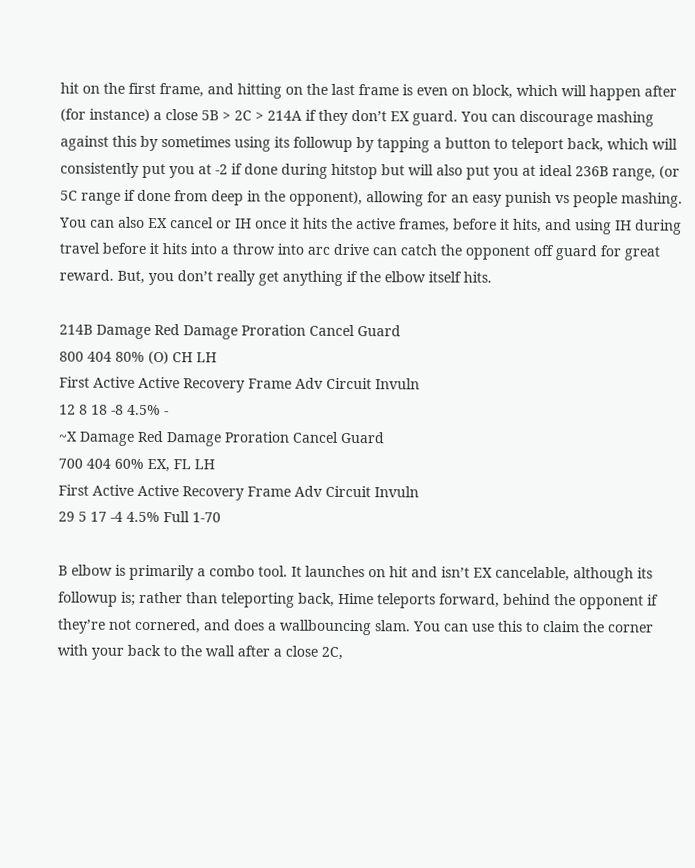hit on the first frame, and hitting on the last frame is even on block, which will happen after (for instance) a close 5B > 2C > 214A if they don’t EX guard. You can discourage mashing against this by sometimes using its followup by tapping a button to teleport back, which will consistently put you at -2 if done during hitstop but will also put you at ideal 236B range, (or 5C range if done from deep in the opponent), allowing for an easy punish vs people mashing. You can also EX cancel or IH once it hits the active frames, before it hits, and using IH during travel before it hits into a throw into arc drive can catch the opponent off guard for great reward. But, you don’t really get anything if the elbow itself hits.

214B Damage Red Damage Proration Cancel Guard
800 404 80% (O) CH LH
First Active Active Recovery Frame Adv Circuit Invuln
12 8 18 -8 4.5% -
~X Damage Red Damage Proration Cancel Guard
700 404 60% EX, FL LH
First Active Active Recovery Frame Adv Circuit Invuln
29 5 17 -4 4.5% Full 1-70

B elbow is primarily a combo tool. It launches on hit and isn’t EX cancelable, although its followup is; rather than teleporting back, Hime teleports forward, behind the opponent if they’re not cornered, and does a wallbouncing slam. You can use this to claim the corner with your back to the wall after a close 2C,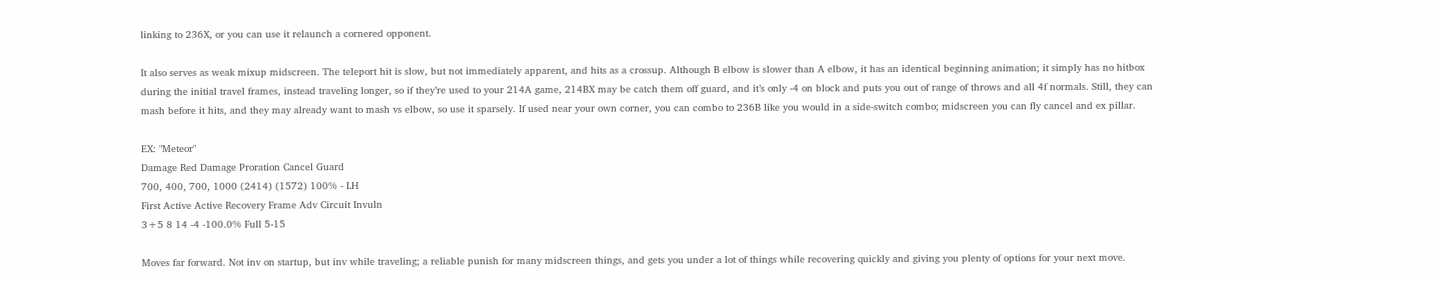linking to 236X, or you can use it relaunch a cornered opponent.

It also serves as weak mixup midscreen. The teleport hit is slow, but not immediately apparent, and hits as a crossup. Although B elbow is slower than A elbow, it has an identical beginning animation; it simply has no hitbox during the initial travel frames, instead traveling longer, so if they’re used to your 214A game, 214BX may be catch them off guard, and it’s only -4 on block and puts you out of range of throws and all 4f normals. Still, they can mash before it hits, and they may already want to mash vs elbow, so use it sparsely. If used near your own corner, you can combo to 236B like you would in a side-switch combo; midscreen you can fly cancel and ex pillar.

EX: "Meteor"
Damage Red Damage Proration Cancel Guard
700, 400, 700, 1000 (2414) (1572) 100% - LH
First Active Active Recovery Frame Adv Circuit Invuln
3+5 8 14 -4 -100.0% Full 5-15

Moves far forward. Not inv on startup, but inv while traveling; a reliable punish for many midscreen things, and gets you under a lot of things while recovering quickly and giving you plenty of options for your next move.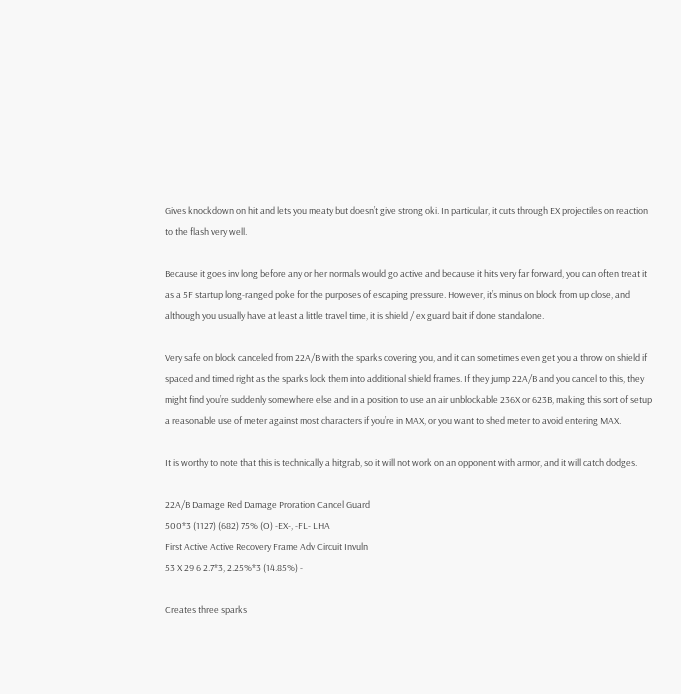Gives knockdown on hit and lets you meaty but doesn’t give strong oki. In particular, it cuts through EX projectiles on reaction to the flash very well.

Because it goes inv long before any or her normals would go active and because it hits very far forward, you can often treat it as a 5F startup long-ranged poke for the purposes of escaping pressure. However, it’s minus on block from up close, and although you usually have at least a little travel time, it is shield / ex guard bait if done standalone.

Very safe on block canceled from 22A/B with the sparks covering you, and it can sometimes even get you a throw on shield if spaced and timed right as the sparks lock them into additional shield frames. If they jump 22A/B and you cancel to this, they might find you’re suddenly somewhere else and in a position to use an air unblockable 236X or 623B, making this sort of setup a reasonable use of meter against most characters if you’re in MAX, or you want to shed meter to avoid entering MAX.

It is worthy to note that this is technically a hitgrab, so it will not work on an opponent with armor, and it will catch dodges.

22A/B Damage Red Damage Proration Cancel Guard
500*3 (1127) (682) 75% (O) -EX-, -FL- LHA
First Active Active Recovery Frame Adv Circuit Invuln
53 X 29 6 2.7*3, 2.25%*3 (14.85%) -

Creates three sparks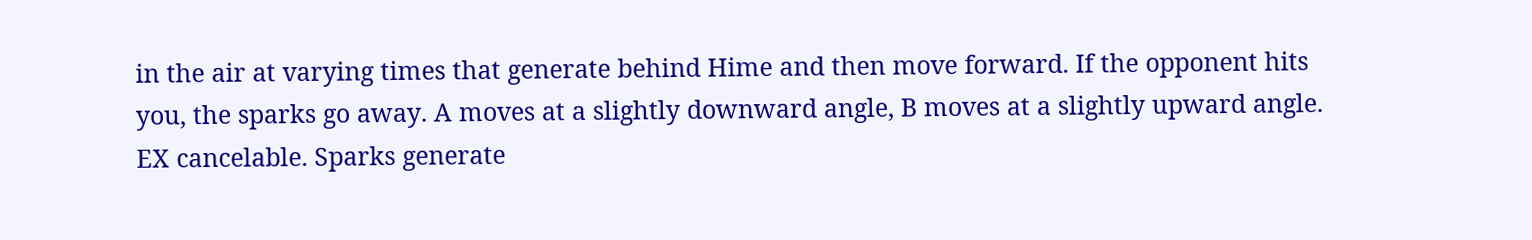in the air at varying times that generate behind Hime and then move forward. If the opponent hits you, the sparks go away. A moves at a slightly downward angle, B moves at a slightly upward angle. EX cancelable. Sparks generate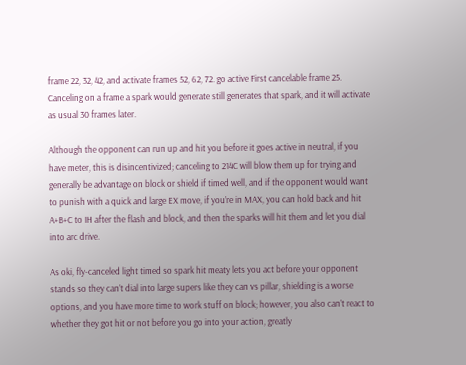frame 22, 32, 42, and activate frames 52, 62, 72. go active First cancelable frame 25. Canceling on a frame a spark would generate still generates that spark, and it will activate as usual 30 frames later.

Although the opponent can run up and hit you before it goes active in neutral, if you have meter, this is disincentivized; canceling to 214C will blow them up for trying and generally be advantage on block or shield if timed well, and if the opponent would want to punish with a quick and large EX move, if you’re in MAX, you can hold back and hit A+B+C to IH after the flash and block, and then the sparks will hit them and let you dial into arc drive.

As oki, fly-canceled light timed so spark hit meaty lets you act before your opponent stands so they can’t dial into large supers like they can vs pillar, shielding is a worse options, and you have more time to work stuff on block; however, you also can’t react to whether they got hit or not before you go into your action, greatly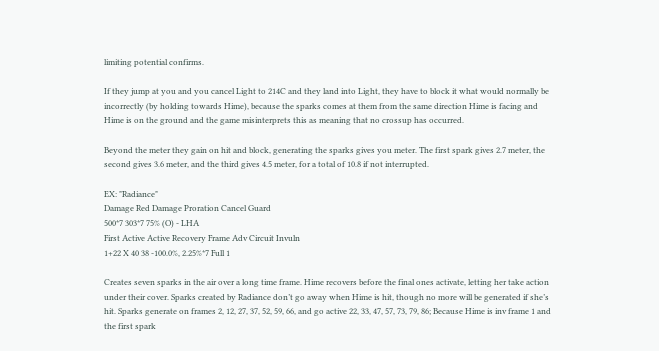limiting potential confirms.

If they jump at you and you cancel Light to 214C and they land into Light, they have to block it what would normally be incorrectly (by holding towards Hime), because the sparks comes at them from the same direction Hime is facing and Hime is on the ground and the game misinterprets this as meaning that no crossup has occurred.

Beyond the meter they gain on hit and block, generating the sparks gives you meter. The first spark gives 2.7 meter, the second gives 3.6 meter, and the third gives 4.5 meter, for a total of 10.8 if not interrupted.

EX: "Radiance"
Damage Red Damage Proration Cancel Guard
500*7 303*7 75% (O) - LHA
First Active Active Recovery Frame Adv Circuit Invuln
1+22 X 40 38 -100.0%, 2.25%*7 Full 1

Creates seven sparks in the air over a long time frame. Hime recovers before the final ones activate, letting her take action under their cover. Sparks created by Radiance don’t go away when Hime is hit, though no more will be generated if she’s hit. Sparks generate on frames 2, 12, 27, 37, 52, 59, 66, and go active 22, 33, 47, 57, 73, 79, 86; Because Hime is inv frame 1 and the first spark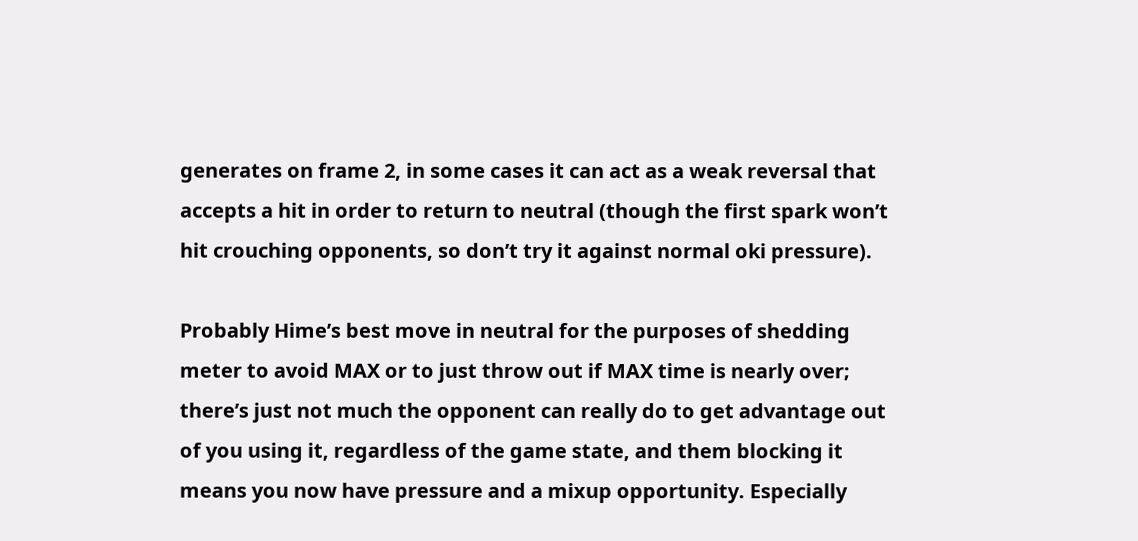generates on frame 2, in some cases it can act as a weak reversal that accepts a hit in order to return to neutral (though the first spark won’t hit crouching opponents, so don’t try it against normal oki pressure).

Probably Hime’s best move in neutral for the purposes of shedding meter to avoid MAX or to just throw out if MAX time is nearly over; there’s just not much the opponent can really do to get advantage out of you using it, regardless of the game state, and them blocking it means you now have pressure and a mixup opportunity. Especially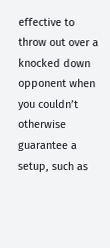effective to throw out over a knocked down opponent when you couldn’t otherwise guarantee a setup, such as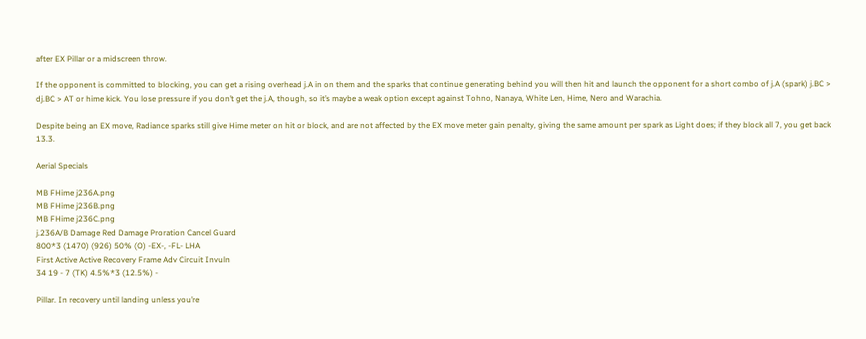after EX Pillar or a midscreen throw.

If the opponent is committed to blocking, you can get a rising overhead j.A in on them and the sparks that continue generating behind you will then hit and launch the opponent for a short combo of j.A (spark) j.BC > dj.BC > AT or hime kick. You lose pressure if you don’t get the j.A, though, so it’s maybe a weak option except against Tohno, Nanaya, White Len, Hime, Nero and Warachia.

Despite being an EX move, Radiance sparks still give Hime meter on hit or block, and are not affected by the EX move meter gain penalty, giving the same amount per spark as Light does; if they block all 7, you get back 13.3.

Aerial Specials

MB FHime j236A.png
MB FHime j236B.png
MB FHime j236C.png
j.236A/B Damage Red Damage Proration Cancel Guard
800*3 (1470) (926) 50% (O) -EX-, -FL- LHA
First Active Active Recovery Frame Adv Circuit Invuln
34 19 - 7 (TK) 4.5%*3 (12.5%) -

Pillar. In recovery until landing unless you’re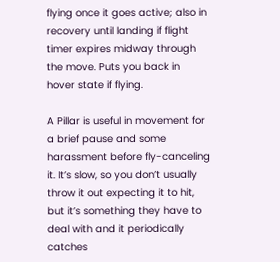flying once it goes active; also in recovery until landing if flight timer expires midway through the move. Puts you back in hover state if flying.

A Pillar is useful in movement for a brief pause and some harassment before fly-canceling it. It’s slow, so you don’t usually throw it out expecting it to hit, but it’s something they have to deal with and it periodically catches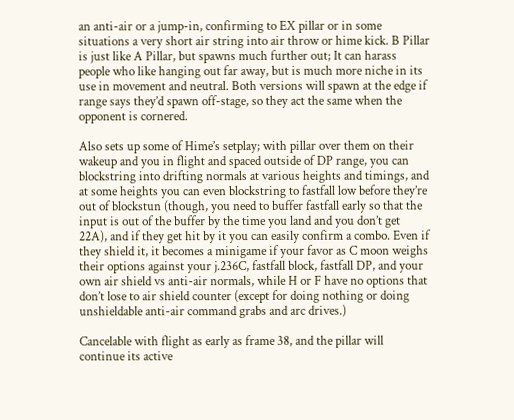an anti-air or a jump-in, confirming to EX pillar or in some situations a very short air string into air throw or hime kick. B Pillar is just like A Pillar, but spawns much further out; It can harass people who like hanging out far away, but is much more niche in its use in movement and neutral. Both versions will spawn at the edge if range says they’d spawn off-stage, so they act the same when the opponent is cornered.

Also sets up some of Hime’s setplay; with pillar over them on their wakeup and you in flight and spaced outside of DP range, you can blockstring into drifting normals at various heights and timings, and at some heights you can even blockstring to fastfall low before they’re out of blockstun (though, you need to buffer fastfall early so that the input is out of the buffer by the time you land and you don’t get 22A), and if they get hit by it you can easily confirm a combo. Even if they shield it, it becomes a minigame if your favor as C moon weighs their options against your j.236C, fastfall block, fastfall DP, and your own air shield vs anti-air normals, while H or F have no options that don’t lose to air shield counter (except for doing nothing or doing unshieldable anti-air command grabs and arc drives.)

Cancelable with flight as early as frame 38, and the pillar will continue its active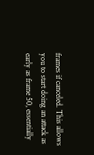frames if canceled. This allows you to start doing an attack as early as frame 50, essentially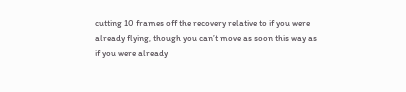cutting 10 frames off the recovery relative to if you were already flying, though you can’t move as soon this way as if you were already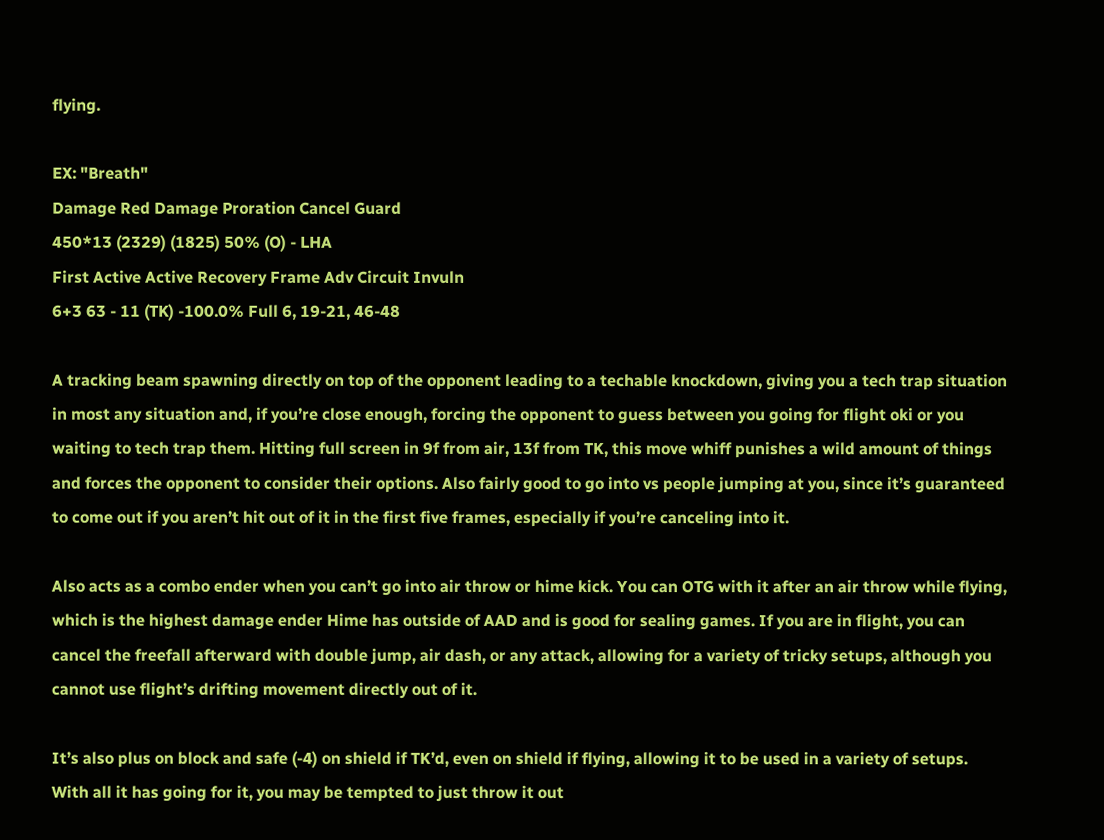flying.

EX: "Breath"
Damage Red Damage Proration Cancel Guard
450*13 (2329) (1825) 50% (O) - LHA
First Active Active Recovery Frame Adv Circuit Invuln
6+3 63 - 11 (TK) -100.0% Full 6, 19-21, 46-48

A tracking beam spawning directly on top of the opponent leading to a techable knockdown, giving you a tech trap situation in most any situation and, if you’re close enough, forcing the opponent to guess between you going for flight oki or you waiting to tech trap them. Hitting full screen in 9f from air, 13f from TK, this move whiff punishes a wild amount of things and forces the opponent to consider their options. Also fairly good to go into vs people jumping at you, since it’s guaranteed to come out if you aren’t hit out of it in the first five frames, especially if you’re canceling into it.

Also acts as a combo ender when you can’t go into air throw or hime kick. You can OTG with it after an air throw while flying, which is the highest damage ender Hime has outside of AAD and is good for sealing games. If you are in flight, you can cancel the freefall afterward with double jump, air dash, or any attack, allowing for a variety of tricky setups, although you cannot use flight’s drifting movement directly out of it.

It’s also plus on block and safe (-4) on shield if TK’d, even on shield if flying, allowing it to be used in a variety of setups. With all it has going for it, you may be tempted to just throw it out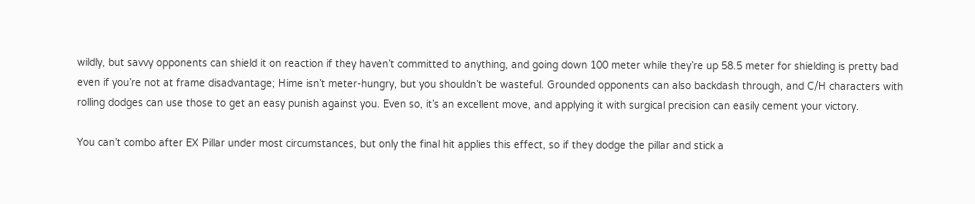wildly, but savvy opponents can shield it on reaction if they haven’t committed to anything, and going down 100 meter while they’re up 58.5 meter for shielding is pretty bad even if you’re not at frame disadvantage; Hime isn’t meter-hungry, but you shouldn’t be wasteful. Grounded opponents can also backdash through, and C/H characters with rolling dodges can use those to get an easy punish against you. Even so, it’s an excellent move, and applying it with surgical precision can easily cement your victory.

You can’t combo after EX Pillar under most circumstances, but only the final hit applies this effect, so if they dodge the pillar and stick a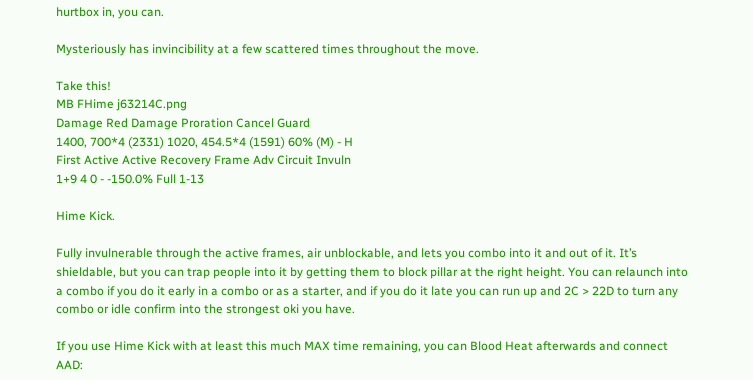hurtbox in, you can.

Mysteriously has invincibility at a few scattered times throughout the move.

Take this!
MB FHime j63214C.png
Damage Red Damage Proration Cancel Guard
1400, 700*4 (2331) 1020, 454.5*4 (1591) 60% (M) - H
First Active Active Recovery Frame Adv Circuit Invuln
1+9 4 0 - -150.0% Full 1-13

Hime Kick.

Fully invulnerable through the active frames, air unblockable, and lets you combo into it and out of it. It’s shieldable, but you can trap people into it by getting them to block pillar at the right height. You can relaunch into a combo if you do it early in a combo or as a starter, and if you do it late you can run up and 2C > 22D to turn any combo or idle confirm into the strongest oki you have.

If you use Hime Kick with at least this much MAX time remaining, you can Blood Heat afterwards and connect AAD: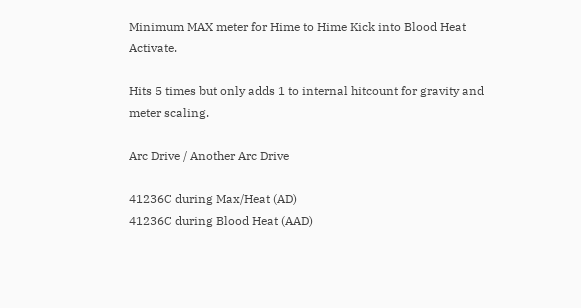Minimum MAX meter for Hime to Hime Kick into Blood Heat Activate.

Hits 5 times but only adds 1 to internal hitcount for gravity and meter scaling.

Arc Drive / Another Arc Drive

41236C during Max/Heat (AD)
41236C during Blood Heat (AAD)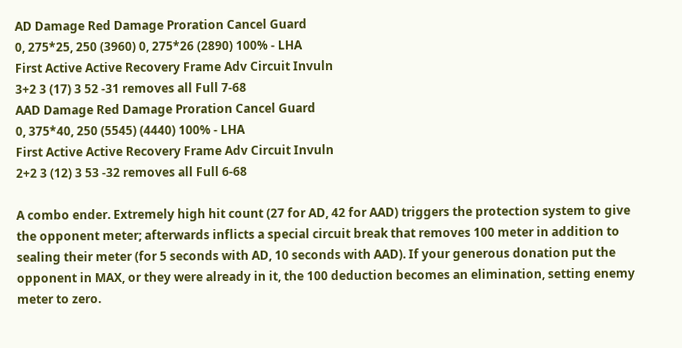AD Damage Red Damage Proration Cancel Guard
0, 275*25, 250 (3960) 0, 275*26 (2890) 100% - LHA
First Active Active Recovery Frame Adv Circuit Invuln
3+2 3 (17) 3 52 -31 removes all Full 7-68
AAD Damage Red Damage Proration Cancel Guard
0, 375*40, 250 (5545) (4440) 100% - LHA
First Active Active Recovery Frame Adv Circuit Invuln
2+2 3 (12) 3 53 -32 removes all Full 6-68

A combo ender. Extremely high hit count (27 for AD, 42 for AAD) triggers the protection system to give the opponent meter; afterwards inflicts a special circuit break that removes 100 meter in addition to sealing their meter (for 5 seconds with AD, 10 seconds with AAD). If your generous donation put the opponent in MAX, or they were already in it, the 100 deduction becomes an elimination, setting enemy meter to zero.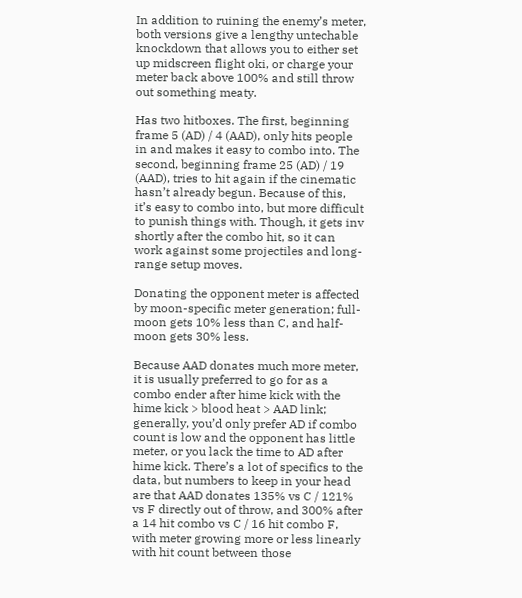In addition to ruining the enemy’s meter, both versions give a lengthy untechable knockdown that allows you to either set up midscreen flight oki, or charge your meter back above 100% and still throw out something meaty.

Has two hitboxes. The first, beginning frame 5 (AD) / 4 (AAD), only hits people in and makes it easy to combo into. The second, beginning frame 25 (AD) / 19 (AAD), tries to hit again if the cinematic hasn’t already begun. Because of this, it’s easy to combo into, but more difficult to punish things with. Though, it gets inv shortly after the combo hit, so it can work against some projectiles and long-range setup moves.

Donating the opponent meter is affected by moon-specific meter generation; full-moon gets 10% less than C, and half-moon gets 30% less.

Because AAD donates much more meter, it is usually preferred to go for as a combo ender after hime kick with the hime kick > blood heat > AAD link; generally, you’d only prefer AD if combo count is low and the opponent has little meter, or you lack the time to AD after hime kick. There’s a lot of specifics to the data, but numbers to keep in your head are that AAD donates 135% vs C / 121% vs F directly out of throw, and 300% after a 14 hit combo vs C / 16 hit combo F, with meter growing more or less linearly with hit count between those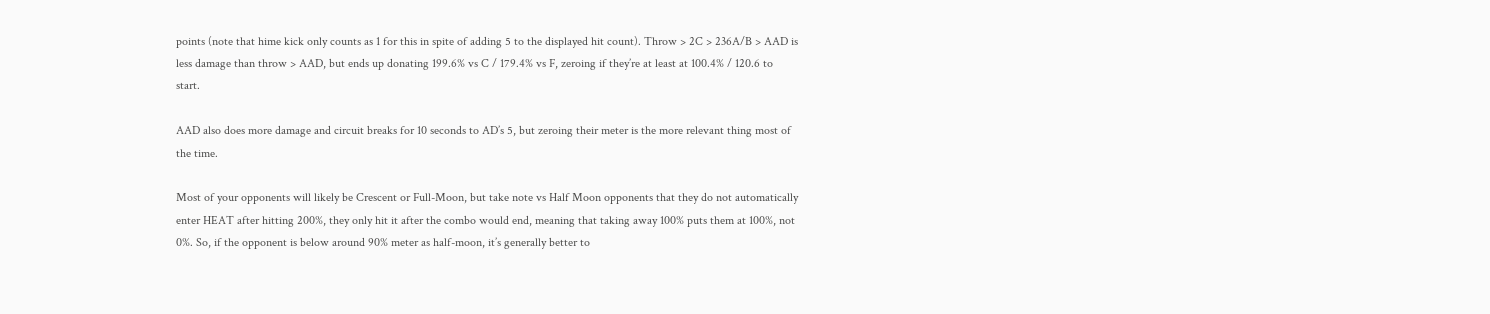points (note that hime kick only counts as 1 for this in spite of adding 5 to the displayed hit count). Throw > 2C > 236A/B > AAD is less damage than throw > AAD, but ends up donating 199.6% vs C / 179.4% vs F, zeroing if they’re at least at 100.4% / 120.6 to start.

AAD also does more damage and circuit breaks for 10 seconds to AD’s 5, but zeroing their meter is the more relevant thing most of the time.

Most of your opponents will likely be Crescent or Full-Moon, but take note vs Half Moon opponents that they do not automatically enter HEAT after hitting 200%, they only hit it after the combo would end, meaning that taking away 100% puts them at 100%, not 0%. So, if the opponent is below around 90% meter as half-moon, it’s generally better to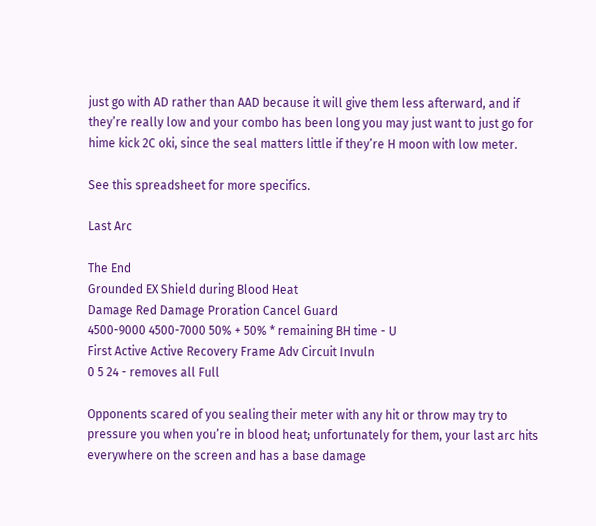just go with AD rather than AAD because it will give them less afterward, and if they’re really low and your combo has been long you may just want to just go for hime kick 2C oki, since the seal matters little if they’re H moon with low meter.

See this spreadsheet for more specifics.

Last Arc

The End
Grounded EX Shield during Blood Heat
Damage Red Damage Proration Cancel Guard
4500-9000 4500-7000 50% + 50% * remaining BH time - U
First Active Active Recovery Frame Adv Circuit Invuln
0 5 24 - removes all Full

Opponents scared of you sealing their meter with any hit or throw may try to pressure you when you’re in blood heat; unfortunately for them, your last arc hits everywhere on the screen and has a base damage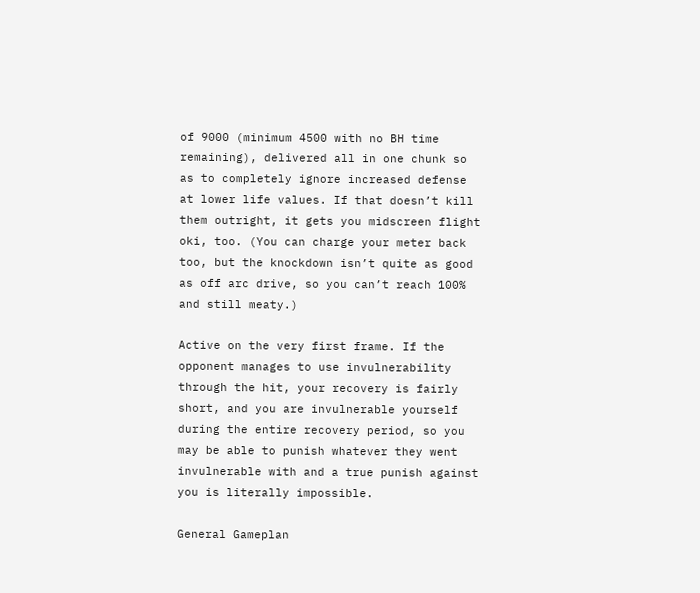of 9000 (minimum 4500 with no BH time remaining), delivered all in one chunk so as to completely ignore increased defense at lower life values. If that doesn’t kill them outright, it gets you midscreen flight oki, too. (You can charge your meter back too, but the knockdown isn’t quite as good as off arc drive, so you can’t reach 100% and still meaty.)

Active on the very first frame. If the opponent manages to use invulnerability through the hit, your recovery is fairly short, and you are invulnerable yourself during the entire recovery period, so you may be able to punish whatever they went invulnerable with and a true punish against you is literally impossible.

General Gameplan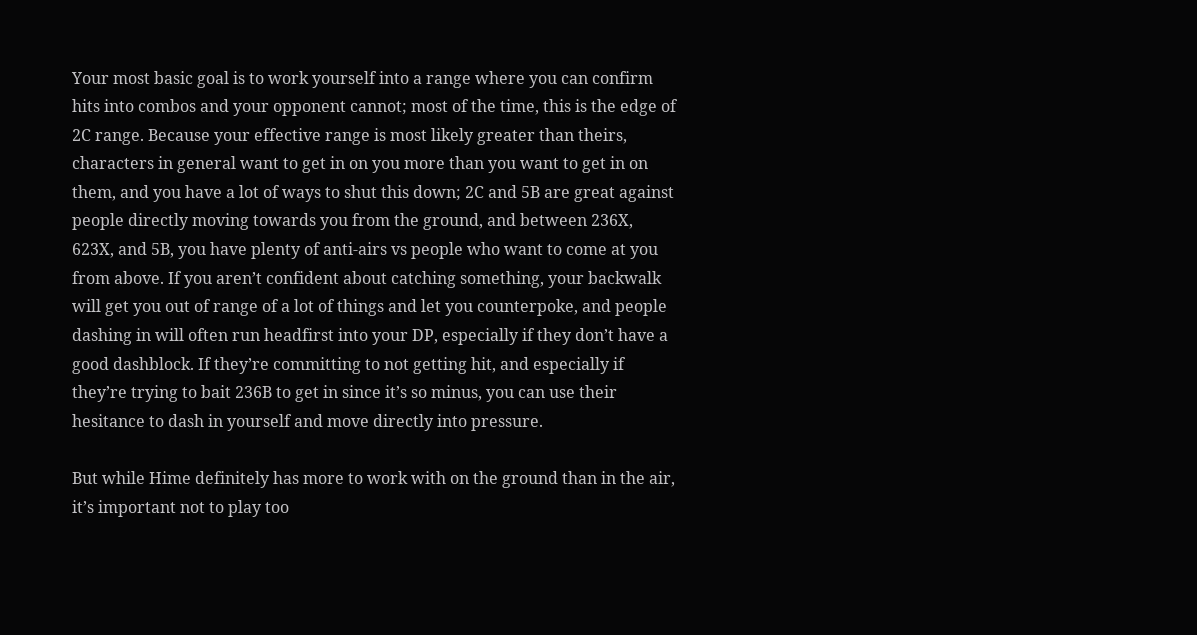Your most basic goal is to work yourself into a range where you can confirm hits into combos and your opponent cannot; most of the time, this is the edge of 2C range. Because your effective range is most likely greater than theirs, characters in general want to get in on you more than you want to get in on them, and you have a lot of ways to shut this down; 2C and 5B are great against people directly moving towards you from the ground, and between 236X, 623X, and 5B, you have plenty of anti-airs vs people who want to come at you from above. If you aren’t confident about catching something, your backwalk will get you out of range of a lot of things and let you counterpoke, and people dashing in will often run headfirst into your DP, especially if they don’t have a good dashblock. If they’re committing to not getting hit, and especially if they’re trying to bait 236B to get in since it’s so minus, you can use their hesitance to dash in yourself and move directly into pressure.

But while Hime definitely has more to work with on the ground than in the air, it’s important not to play too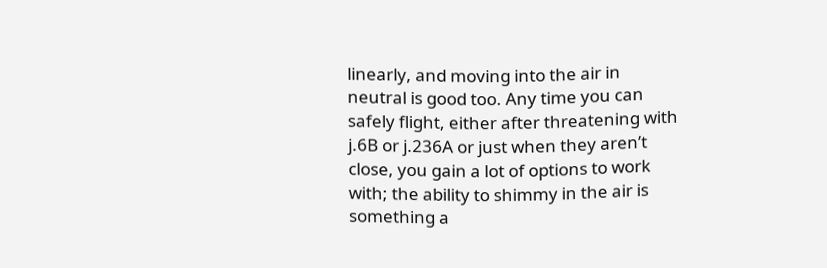linearly, and moving into the air in neutral is good too. Any time you can safely flight, either after threatening with j.6B or j.236A or just when they aren’t close, you gain a lot of options to work with; the ability to shimmy in the air is something a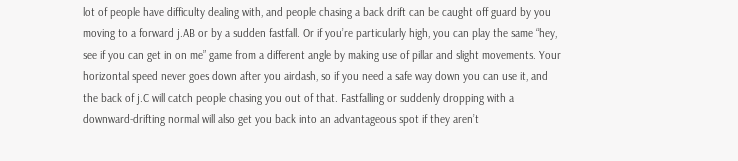lot of people have difficulty dealing with, and people chasing a back drift can be caught off guard by you moving to a forward j.AB or by a sudden fastfall. Or if you’re particularly high, you can play the same “hey, see if you can get in on me” game from a different angle by making use of pillar and slight movements. Your horizontal speed never goes down after you airdash, so if you need a safe way down you can use it, and the back of j.C will catch people chasing you out of that. Fastfalling or suddenly dropping with a downward-drifting normal will also get you back into an advantageous spot if they aren’t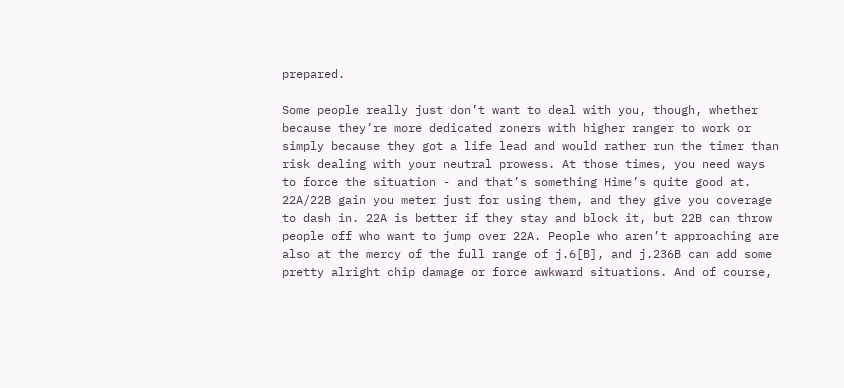prepared.

Some people really just don’t want to deal with you, though, whether because they’re more dedicated zoners with higher ranger to work or simply because they got a life lead and would rather run the timer than risk dealing with your neutral prowess. At those times, you need ways to force the situation - and that’s something Hime’s quite good at. 22A/22B gain you meter just for using them, and they give you coverage to dash in. 22A is better if they stay and block it, but 22B can throw people off who want to jump over 22A. People who aren’t approaching are also at the mercy of the full range of j.6[B], and j.236B can add some pretty alright chip damage or force awkward situations. And of course,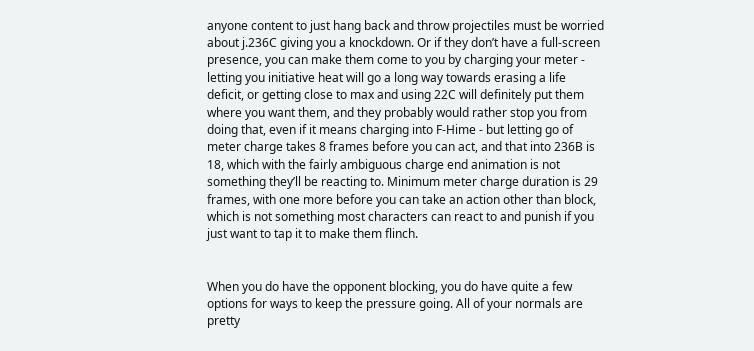anyone content to just hang back and throw projectiles must be worried about j.236C giving you a knockdown. Or if they don’t have a full-screen presence, you can make them come to you by charging your meter - letting you initiative heat will go a long way towards erasing a life deficit, or getting close to max and using 22C will definitely put them where you want them, and they probably would rather stop you from doing that, even if it means charging into F-Hime - but letting go of meter charge takes 8 frames before you can act, and that into 236B is 18, which with the fairly ambiguous charge end animation is not something they’ll be reacting to. Minimum meter charge duration is 29 frames, with one more before you can take an action other than block, which is not something most characters can react to and punish if you just want to tap it to make them flinch.


When you do have the opponent blocking, you do have quite a few options for ways to keep the pressure going. All of your normals are pretty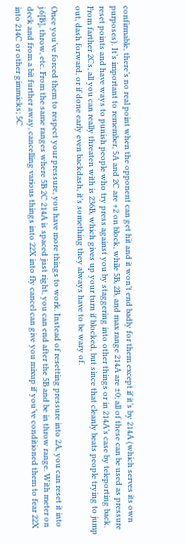confirmable, there’s no real point when the opponent can get hit and it won’t end badly for them except if it’s by 214A (which serves its own purposes). It’s important to remember, 5A and 2C are +2 on block, while 5B, 2B, and max range 214A are ±0; all of these can be used as pressure reset points and have ways to punish people who try press against you by staggering into other things or in 214A’s case by teleporting back. From farther 2Cs, all you can really threaten with is 236B, which gives up your turn if blocked, but since that cleanly beats people trying to jump out, dash forward, or if done early even backdash, it’s something they always have to be wary of.

Once you’ve forced them to respect your pressure, you have more things to work. Instead of resetting pressure into 2A, you can reset it into j.6[B], throw, etc. From the same ranges where 5B 2C 214A is spaced just right, you can end after the 5B and be in throw range. With meter on deck and from a bit further away, cancelling various things into 22X into fly cancel can give you mixup if you’ve conditioned them to fear 22X into 214C or other gimmicks; 5C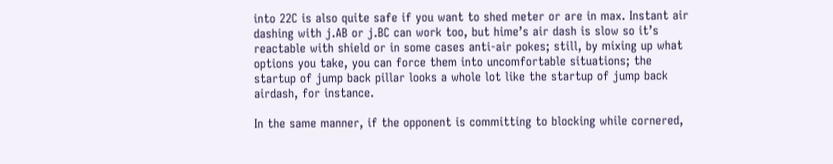into 22C is also quite safe if you want to shed meter or are in max. Instant air dashing with j.AB or j.BC can work too, but hime’s air dash is slow so it’s reactable with shield or in some cases anti-air pokes; still, by mixing up what options you take, you can force them into uncomfortable situations; the startup of jump back pillar looks a whole lot like the startup of jump back airdash, for instance.

In the same manner, if the opponent is committing to blocking while cornered,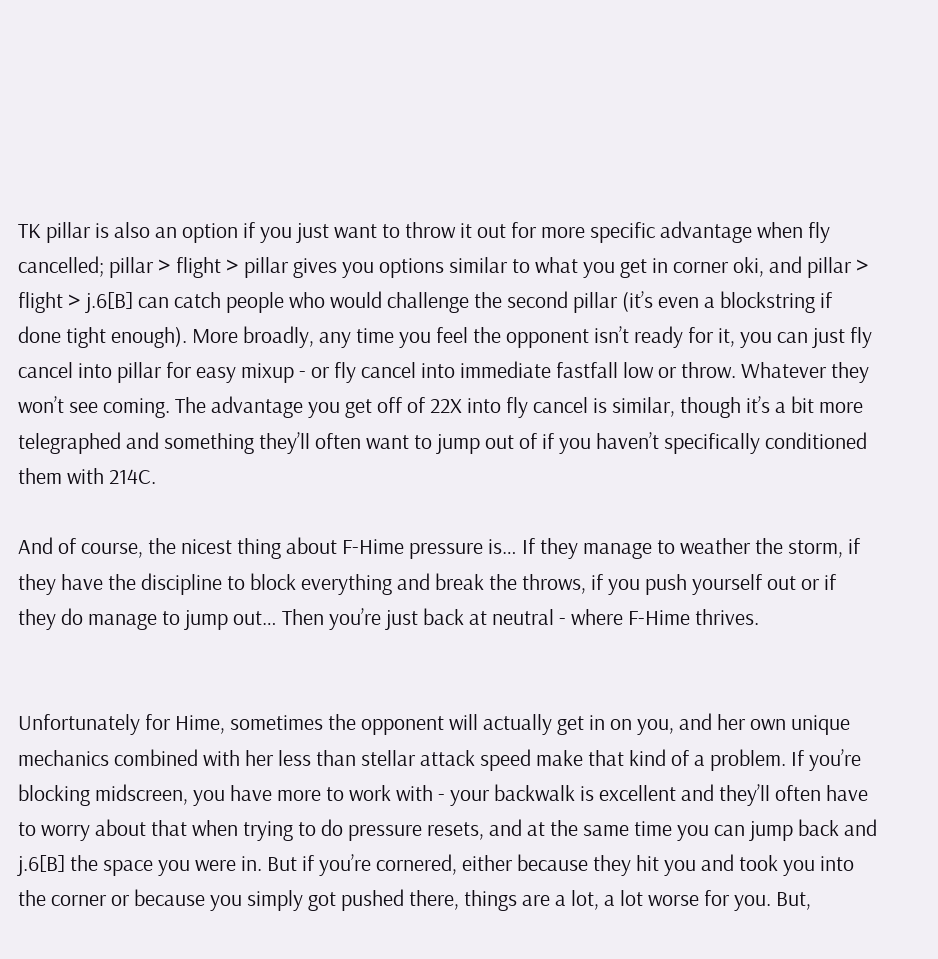TK pillar is also an option if you just want to throw it out for more specific advantage when fly cancelled; pillar > flight > pillar gives you options similar to what you get in corner oki, and pillar > flight > j.6[B] can catch people who would challenge the second pillar (it’s even a blockstring if done tight enough). More broadly, any time you feel the opponent isn’t ready for it, you can just fly cancel into pillar for easy mixup - or fly cancel into immediate fastfall low or throw. Whatever they won’t see coming. The advantage you get off of 22X into fly cancel is similar, though it’s a bit more telegraphed and something they’ll often want to jump out of if you haven’t specifically conditioned them with 214C.

And of course, the nicest thing about F-Hime pressure is… If they manage to weather the storm, if they have the discipline to block everything and break the throws, if you push yourself out or if they do manage to jump out… Then you’re just back at neutral - where F-Hime thrives.


Unfortunately for Hime, sometimes the opponent will actually get in on you, and her own unique mechanics combined with her less than stellar attack speed make that kind of a problem. If you’re blocking midscreen, you have more to work with - your backwalk is excellent and they’ll often have to worry about that when trying to do pressure resets, and at the same time you can jump back and j.6[B] the space you were in. But if you’re cornered, either because they hit you and took you into the corner or because you simply got pushed there, things are a lot, a lot worse for you. But,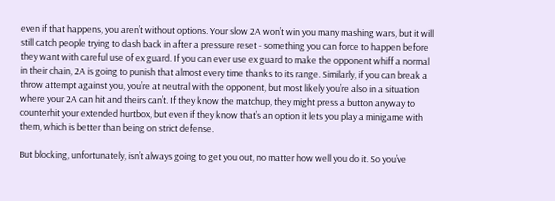even if that happens, you aren’t without options. Your slow 2A won’t win you many mashing wars, but it will still catch people trying to dash back in after a pressure reset - something you can force to happen before they want with careful use of ex guard. If you can ever use ex guard to make the opponent whiff a normal in their chain, 2A is going to punish that almost every time thanks to its range. Similarly, if you can break a throw attempt against you, you’re at neutral with the opponent, but most likely you’re also in a situation where your 2A can hit and theirs can’t. If they know the matchup, they might press a button anyway to counterhit your extended hurtbox, but even if they know that’s an option it lets you play a minigame with them, which is better than being on strict defense.

But blocking, unfortunately, isn’t always going to get you out, no matter how well you do it. So you’ve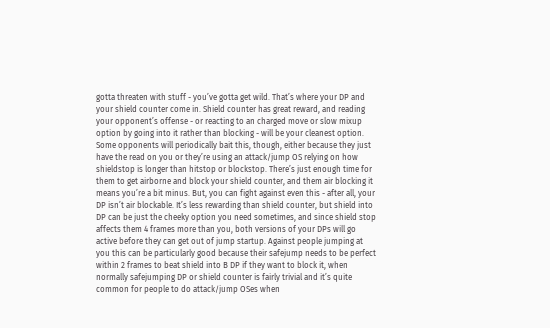gotta threaten with stuff - you’ve gotta get wild. That’s where your DP and your shield counter come in. Shield counter has great reward, and reading your opponent’s offense - or reacting to an charged move or slow mixup option by going into it rather than blocking - will be your cleanest option. Some opponents will periodically bait this, though, either because they just have the read on you or they’re using an attack/jump OS relying on how shieldstop is longer than hitstop or blockstop. There’s just enough time for them to get airborne and block your shield counter, and them air blocking it means you’re a bit minus. But, you can fight against even this - after all, your DP isn’t air blockable. It’s less rewarding than shield counter, but shield into DP can be just the cheeky option you need sometimes, and since shield stop affects them 4 frames more than you, both versions of your DPs will go active before they can get out of jump startup. Against people jumping at you this can be particularly good because their safejump needs to be perfect within 2 frames to beat shield into B DP if they want to block it, when normally safejumping DP or shield counter is fairly trivial and it’s quite common for people to do attack/jump OSes when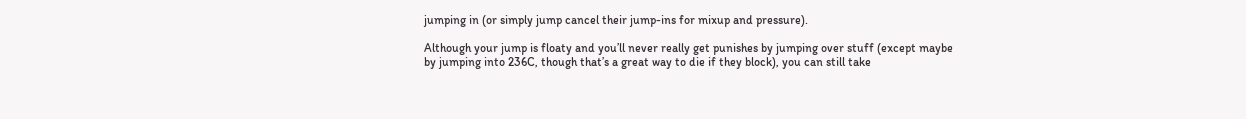jumping in (or simply jump cancel their jump-ins for mixup and pressure).

Although your jump is floaty and you’ll never really get punishes by jumping over stuff (except maybe by jumping into 236C, though that’s a great way to die if they block), you can still take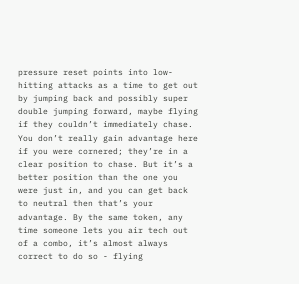pressure reset points into low-hitting attacks as a time to get out by jumping back and possibly super double jumping forward, maybe flying if they couldn’t immediately chase. You don’t really gain advantage here if you were cornered; they’re in a clear position to chase. But it’s a better position than the one you were just in, and you can get back to neutral then that’s your advantage. By the same token, any time someone lets you air tech out of a combo, it’s almost always correct to do so - flying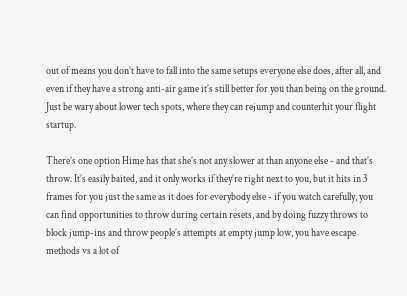out of means you don’t have to fall into the same setups everyone else does, after all, and even if they have a strong anti-air game it’s still better for you than being on the ground. Just be wary about lower tech spots, where they can rejump and counterhit your flight startup.

There’s one option Hime has that she’s not any slower at than anyone else - and that’s throw. It’s easily baited, and it only works if they’re right next to you, but it hits in 3 frames for you just the same as it does for everybody else - if you watch carefully, you can find opportunities to throw during certain resets, and by doing fuzzy throws to block jump-ins and throw people’s attempts at empty jump low, you have escape methods vs a lot of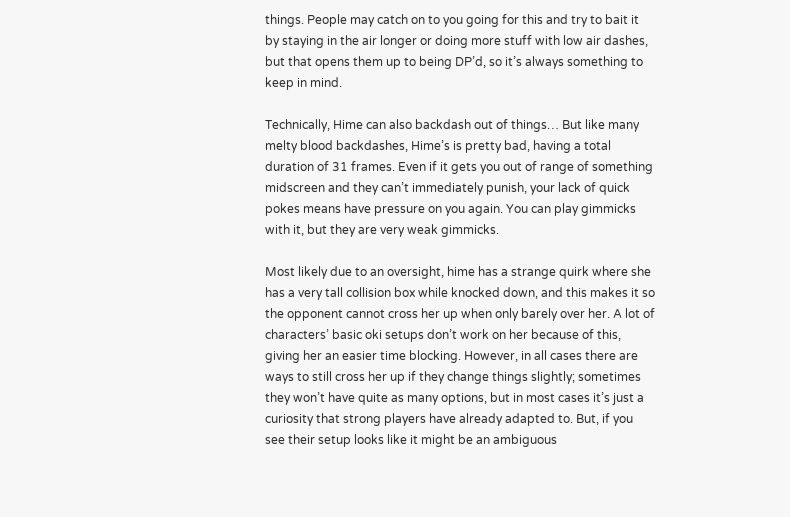things. People may catch on to you going for this and try to bait it by staying in the air longer or doing more stuff with low air dashes, but that opens them up to being DP’d, so it’s always something to keep in mind.

Technically, Hime can also backdash out of things… But like many melty blood backdashes, Hime’s is pretty bad, having a total duration of 31 frames. Even if it gets you out of range of something midscreen and they can’t immediately punish, your lack of quick pokes means have pressure on you again. You can play gimmicks with it, but they are very weak gimmicks.

Most likely due to an oversight, hime has a strange quirk where she has a very tall collision box while knocked down, and this makes it so the opponent cannot cross her up when only barely over her. A lot of characters’ basic oki setups don’t work on her because of this, giving her an easier time blocking. However, in all cases there are ways to still cross her up if they change things slightly; sometimes they won’t have quite as many options, but in most cases it’s just a curiosity that strong players have already adapted to. But, if you see their setup looks like it might be an ambiguous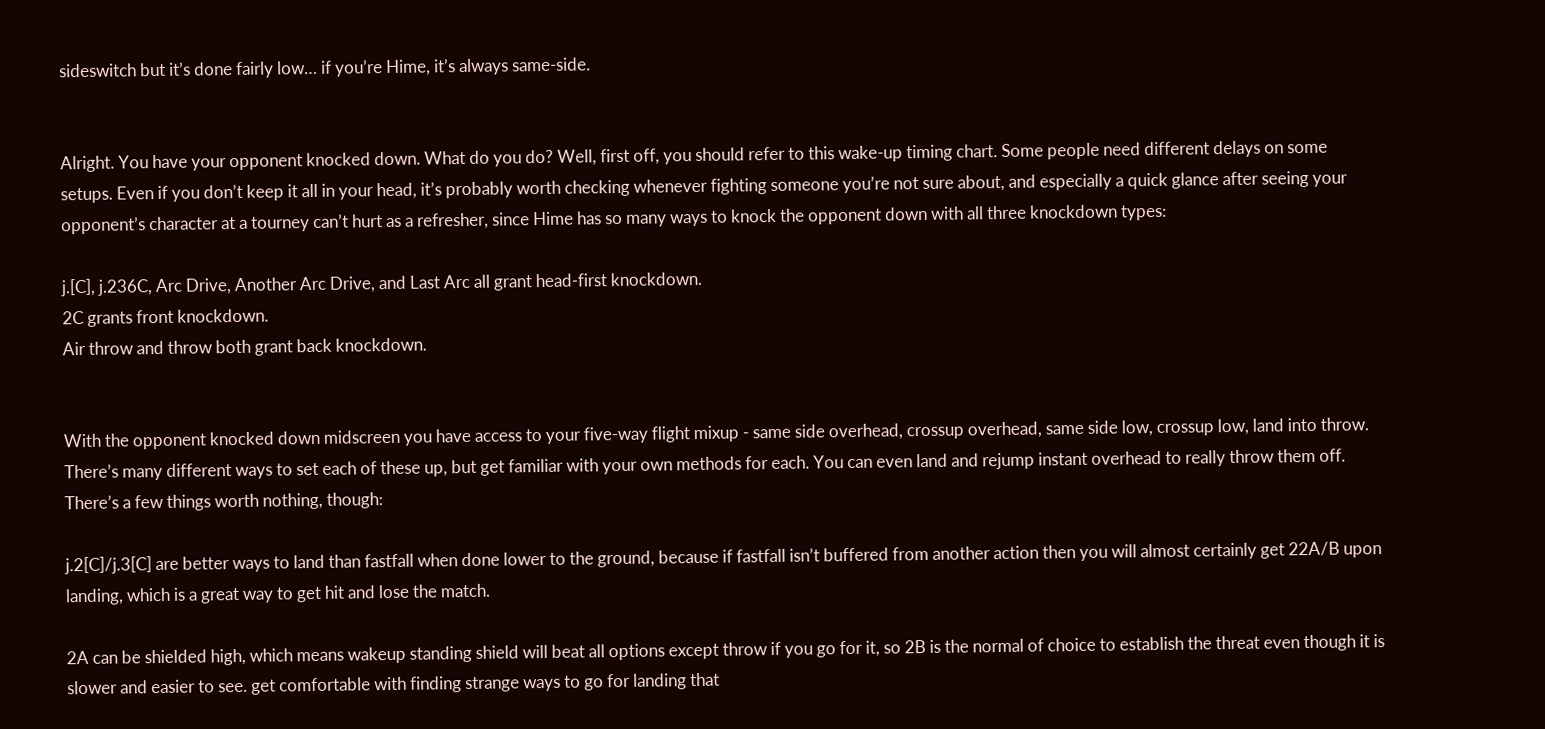sideswitch but it’s done fairly low… if you’re Hime, it’s always same-side.


Alright. You have your opponent knocked down. What do you do? Well, first off, you should refer to this wake-up timing chart. Some people need different delays on some setups. Even if you don’t keep it all in your head, it’s probably worth checking whenever fighting someone you’re not sure about, and especially a quick glance after seeing your opponent’s character at a tourney can’t hurt as a refresher, since Hime has so many ways to knock the opponent down with all three knockdown types:

j.[C], j.236C, Arc Drive, Another Arc Drive, and Last Arc all grant head-first knockdown.
2C grants front knockdown.
Air throw and throw both grant back knockdown.


With the opponent knocked down midscreen you have access to your five-way flight mixup - same side overhead, crossup overhead, same side low, crossup low, land into throw. There’s many different ways to set each of these up, but get familiar with your own methods for each. You can even land and rejump instant overhead to really throw them off. There’s a few things worth nothing, though:

j.2[C]/j.3[C] are better ways to land than fastfall when done lower to the ground, because if fastfall isn’t buffered from another action then you will almost certainly get 22A/B upon landing, which is a great way to get hit and lose the match.

2A can be shielded high, which means wakeup standing shield will beat all options except throw if you go for it, so 2B is the normal of choice to establish the threat even though it is slower and easier to see. get comfortable with finding strange ways to go for landing that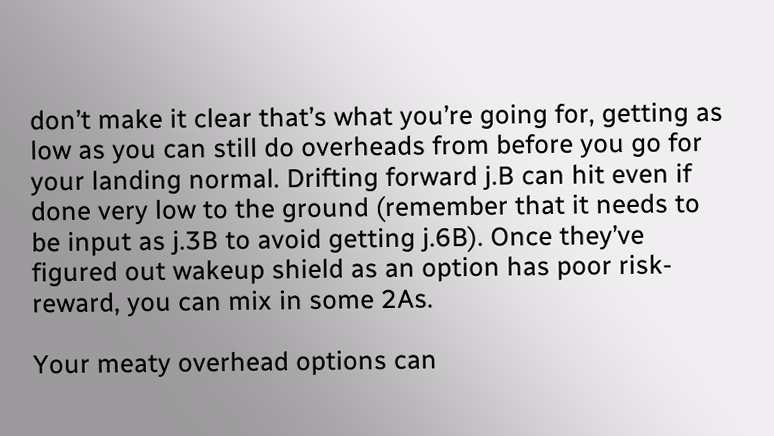don’t make it clear that’s what you’re going for, getting as low as you can still do overheads from before you go for your landing normal. Drifting forward j.B can hit even if done very low to the ground (remember that it needs to be input as j.3B to avoid getting j.6B). Once they’ve figured out wakeup shield as an option has poor risk-reward, you can mix in some 2As.

Your meaty overhead options can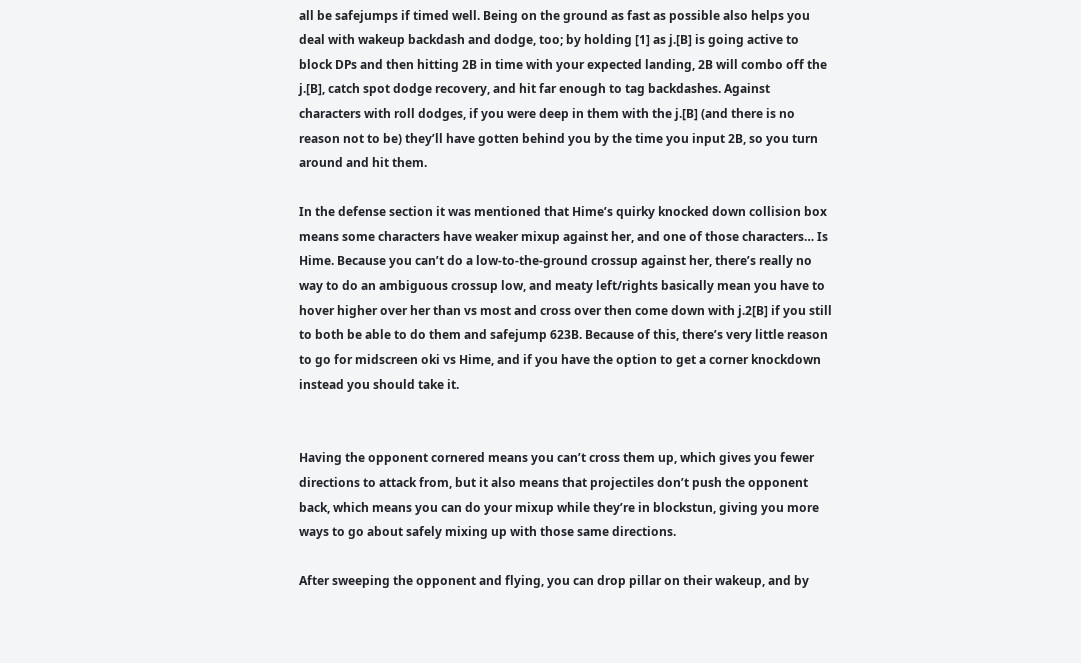all be safejumps if timed well. Being on the ground as fast as possible also helps you deal with wakeup backdash and dodge, too; by holding [1] as j.[B] is going active to block DPs and then hitting 2B in time with your expected landing, 2B will combo off the j.[B], catch spot dodge recovery, and hit far enough to tag backdashes. Against characters with roll dodges, if you were deep in them with the j.[B] (and there is no reason not to be) they’ll have gotten behind you by the time you input 2B, so you turn around and hit them.

In the defense section it was mentioned that Hime’s quirky knocked down collision box means some characters have weaker mixup against her, and one of those characters… Is Hime. Because you can’t do a low-to-the-ground crossup against her, there’s really no way to do an ambiguous crossup low, and meaty left/rights basically mean you have to hover higher over her than vs most and cross over then come down with j.2[B] if you still to both be able to do them and safejump 623B. Because of this, there’s very little reason to go for midscreen oki vs Hime, and if you have the option to get a corner knockdown instead you should take it.


Having the opponent cornered means you can’t cross them up, which gives you fewer directions to attack from, but it also means that projectiles don’t push the opponent back, which means you can do your mixup while they’re in blockstun, giving you more ways to go about safely mixing up with those same directions.

After sweeping the opponent and flying, you can drop pillar on their wakeup, and by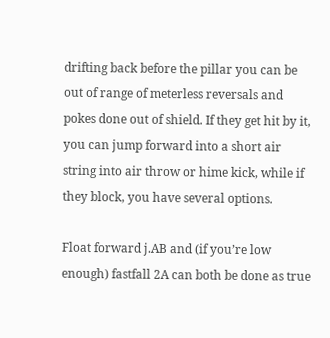drifting back before the pillar you can be out of range of meterless reversals and pokes done out of shield. If they get hit by it, you can jump forward into a short air string into air throw or hime kick, while if they block, you have several options.

Float forward j.AB and (if you’re low enough) fastfall 2A can both be done as true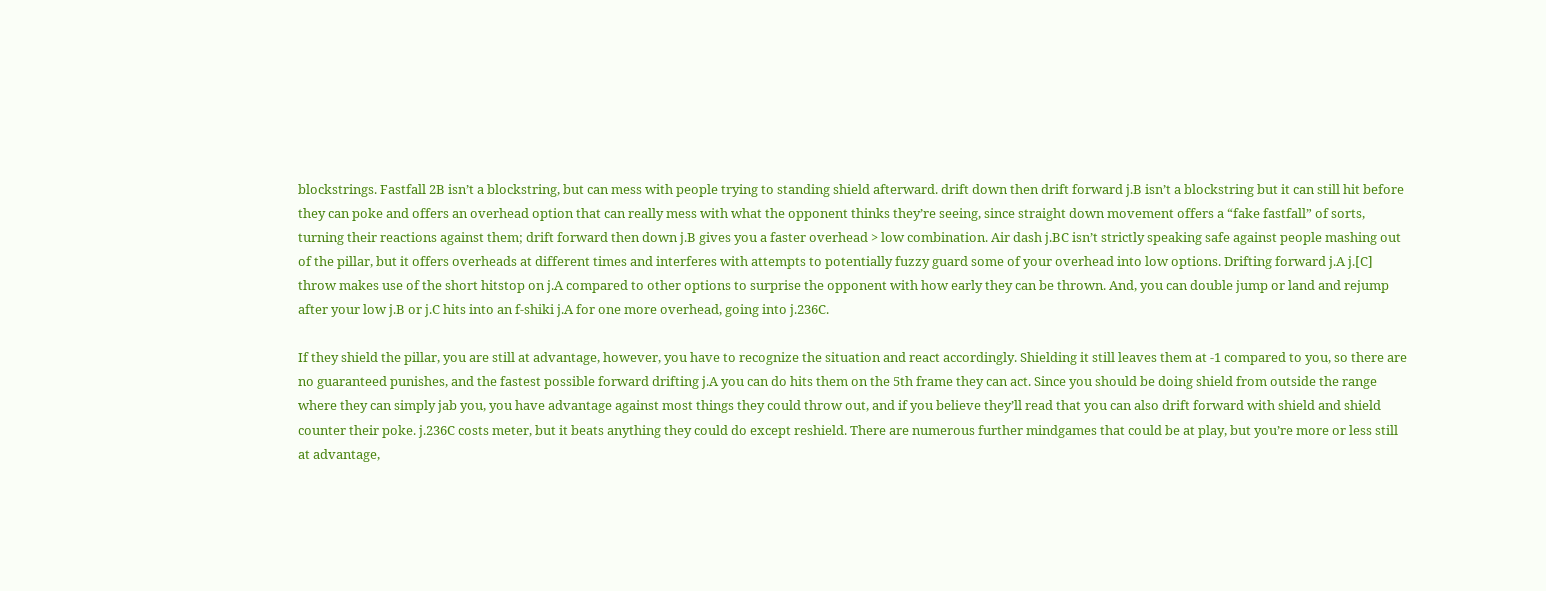blockstrings. Fastfall 2B isn’t a blockstring, but can mess with people trying to standing shield afterward. drift down then drift forward j.B isn’t a blockstring but it can still hit before they can poke and offers an overhead option that can really mess with what the opponent thinks they’re seeing, since straight down movement offers a “fake fastfall” of sorts, turning their reactions against them; drift forward then down j.B gives you a faster overhead > low combination. Air dash j.BC isn’t strictly speaking safe against people mashing out of the pillar, but it offers overheads at different times and interferes with attempts to potentially fuzzy guard some of your overhead into low options. Drifting forward j.A j.[C] throw makes use of the short hitstop on j.A compared to other options to surprise the opponent with how early they can be thrown. And, you can double jump or land and rejump after your low j.B or j.C hits into an f-shiki j.A for one more overhead, going into j.236C.

If they shield the pillar, you are still at advantage, however, you have to recognize the situation and react accordingly. Shielding it still leaves them at -1 compared to you, so there are no guaranteed punishes, and the fastest possible forward drifting j.A you can do hits them on the 5th frame they can act. Since you should be doing shield from outside the range where they can simply jab you, you have advantage against most things they could throw out, and if you believe they’ll read that you can also drift forward with shield and shield counter their poke. j.236C costs meter, but it beats anything they could do except reshield. There are numerous further mindgames that could be at play, but you’re more or less still at advantage,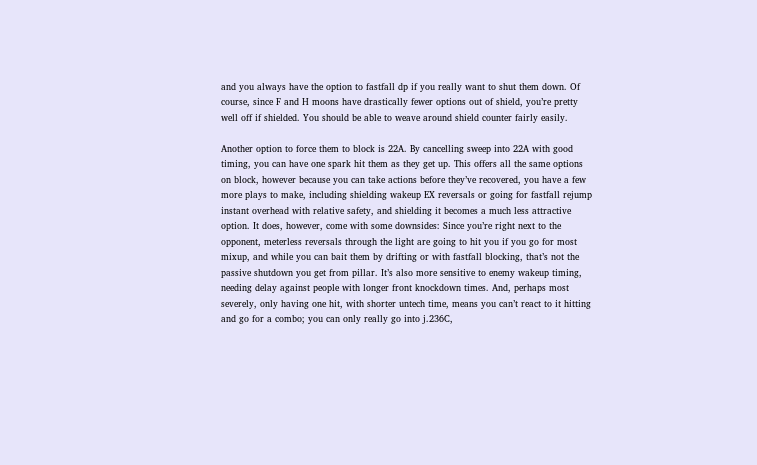and you always have the option to fastfall dp if you really want to shut them down. Of course, since F and H moons have drastically fewer options out of shield, you’re pretty well off if shielded. You should be able to weave around shield counter fairly easily.

Another option to force them to block is 22A. By cancelling sweep into 22A with good timing, you can have one spark hit them as they get up. This offers all the same options on block, however because you can take actions before they’ve recovered, you have a few more plays to make, including shielding wakeup EX reversals or going for fastfall rejump instant overhead with relative safety, and shielding it becomes a much less attractive option. It does, however, come with some downsides: Since you’re right next to the opponent, meterless reversals through the light are going to hit you if you go for most mixup, and while you can bait them by drifting or with fastfall blocking, that’s not the passive shutdown you get from pillar. It’s also more sensitive to enemy wakeup timing, needing delay against people with longer front knockdown times. And, perhaps most severely, only having one hit, with shorter untech time, means you can’t react to it hitting and go for a combo; you can only really go into j.236C,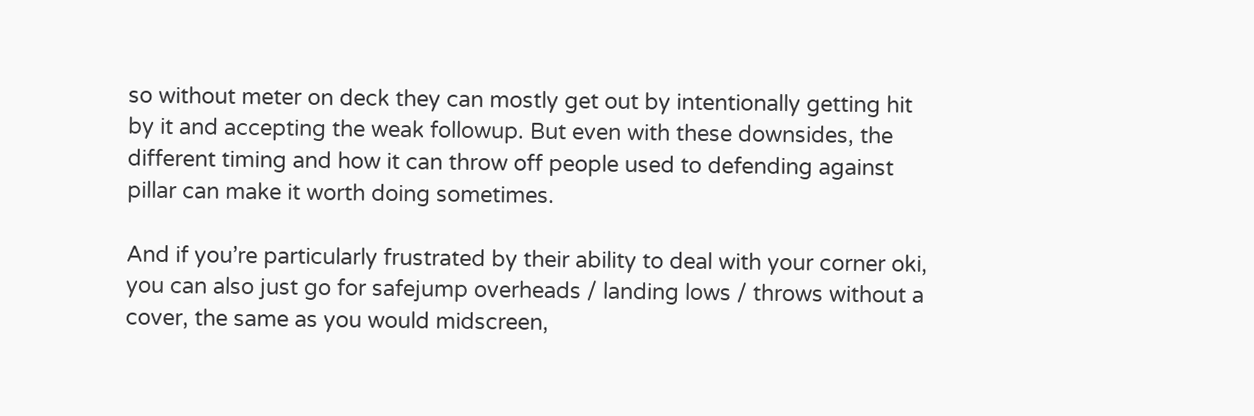so without meter on deck they can mostly get out by intentionally getting hit by it and accepting the weak followup. But even with these downsides, the different timing and how it can throw off people used to defending against pillar can make it worth doing sometimes.

And if you’re particularly frustrated by their ability to deal with your corner oki, you can also just go for safejump overheads / landing lows / throws without a cover, the same as you would midscreen,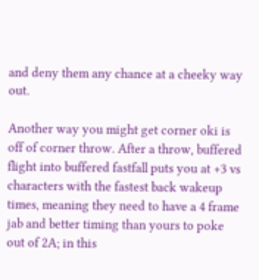and deny them any chance at a cheeky way out.

Another way you might get corner oki is off of corner throw. After a throw, buffered flight into buffered fastfall puts you at +3 vs characters with the fastest back wakeup times, meaning they need to have a 4 frame jab and better timing than yours to poke out of 2A; in this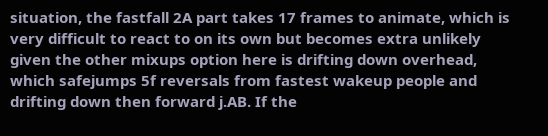situation, the fastfall 2A part takes 17 frames to animate, which is very difficult to react to on its own but becomes extra unlikely given the other mixups option here is drifting down overhead, which safejumps 5f reversals from fastest wakeup people and drifting down then forward j.AB. If the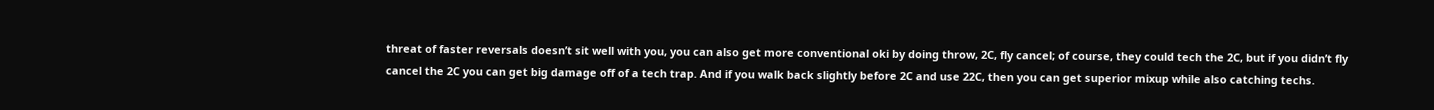threat of faster reversals doesn’t sit well with you, you can also get more conventional oki by doing throw, 2C, fly cancel; of course, they could tech the 2C, but if you didn’t fly cancel the 2C you can get big damage off of a tech trap. And if you walk back slightly before 2C and use 22C, then you can get superior mixup while also catching techs.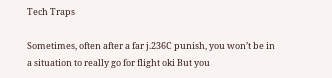Tech Traps

Sometimes, often after a far j.236C punish, you won’t be in a situation to really go for flight oki But you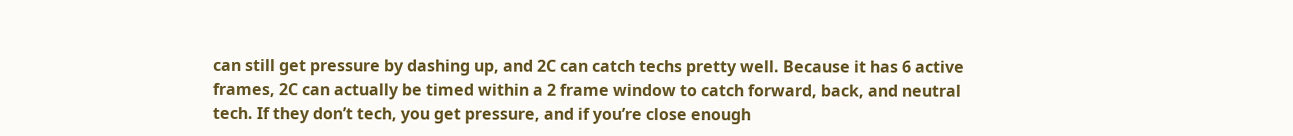can still get pressure by dashing up, and 2C can catch techs pretty well. Because it has 6 active frames, 2C can actually be timed within a 2 frame window to catch forward, back, and neutral tech. If they don’t tech, you get pressure, and if you’re close enough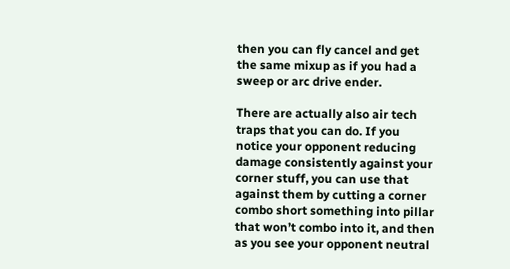then you can fly cancel and get the same mixup as if you had a sweep or arc drive ender.

There are actually also air tech traps that you can do. If you notice your opponent reducing damage consistently against your corner stuff, you can use that against them by cutting a corner combo short something into pillar that won’t combo into it, and then as you see your opponent neutral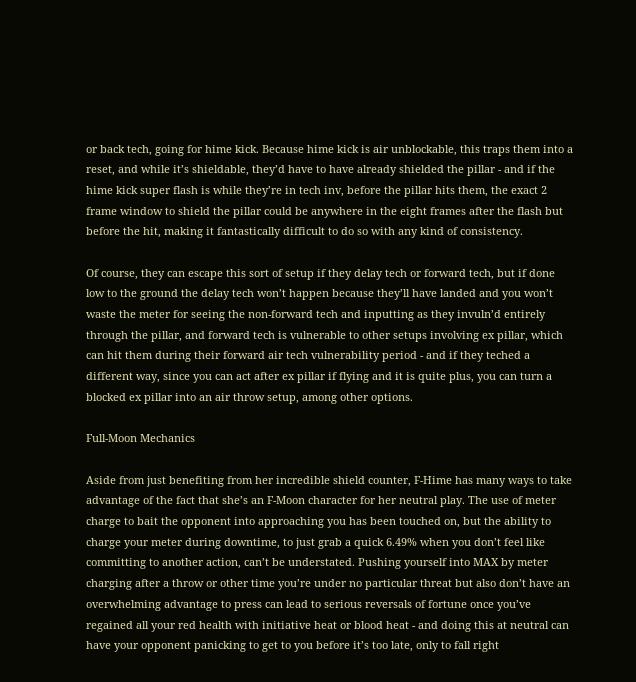or back tech, going for hime kick. Because hime kick is air unblockable, this traps them into a reset, and while it’s shieldable, they’d have to have already shielded the pillar - and if the hime kick super flash is while they’re in tech inv, before the pillar hits them, the exact 2 frame window to shield the pillar could be anywhere in the eight frames after the flash but before the hit, making it fantastically difficult to do so with any kind of consistency.

Of course, they can escape this sort of setup if they delay tech or forward tech, but if done low to the ground the delay tech won’t happen because they’ll have landed and you won’t waste the meter for seeing the non-forward tech and inputting as they invuln’d entirely through the pillar, and forward tech is vulnerable to other setups involving ex pillar, which can hit them during their forward air tech vulnerability period - and if they teched a different way, since you can act after ex pillar if flying and it is quite plus, you can turn a blocked ex pillar into an air throw setup, among other options.

Full-Moon Mechanics

Aside from just benefiting from her incredible shield counter, F-Hime has many ways to take advantage of the fact that she’s an F-Moon character for her neutral play. The use of meter charge to bait the opponent into approaching you has been touched on, but the ability to charge your meter during downtime, to just grab a quick 6.49% when you don’t feel like committing to another action, can’t be understated. Pushing yourself into MAX by meter charging after a throw or other time you’re under no particular threat but also don’t have an overwhelming advantage to press can lead to serious reversals of fortune once you’ve regained all your red health with initiative heat or blood heat - and doing this at neutral can have your opponent panicking to get to you before it’s too late, only to fall right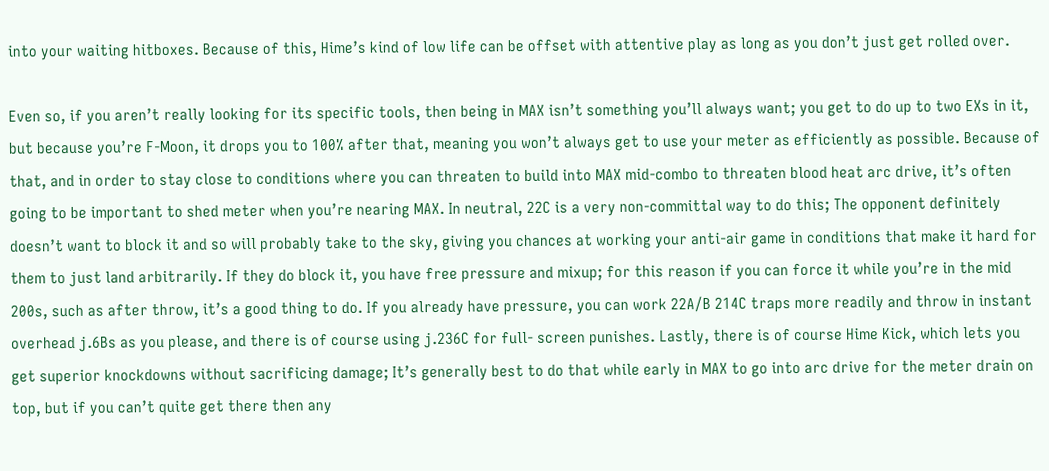into your waiting hitboxes. Because of this, Hime’s kind of low life can be offset with attentive play as long as you don’t just get rolled over.

Even so, if you aren’t really looking for its specific tools, then being in MAX isn’t something you’ll always want; you get to do up to two EXs in it, but because you’re F-Moon, it drops you to 100% after that, meaning you won’t always get to use your meter as efficiently as possible. Because of that, and in order to stay close to conditions where you can threaten to build into MAX mid-combo to threaten blood heat arc drive, it’s often going to be important to shed meter when you’re nearing MAX. In neutral, 22C is a very non-committal way to do this; The opponent definitely doesn’t want to block it and so will probably take to the sky, giving you chances at working your anti-air game in conditions that make it hard for them to just land arbitrarily. If they do block it, you have free pressure and mixup; for this reason if you can force it while you’re in the mid 200s, such as after throw, it’s a good thing to do. If you already have pressure, you can work 22A/B 214C traps more readily and throw in instant overhead j.6Bs as you please, and there is of course using j.236C for full- screen punishes. Lastly, there is of course Hime Kick, which lets you get superior knockdowns without sacrificing damage; It’s generally best to do that while early in MAX to go into arc drive for the meter drain on top, but if you can’t quite get there then any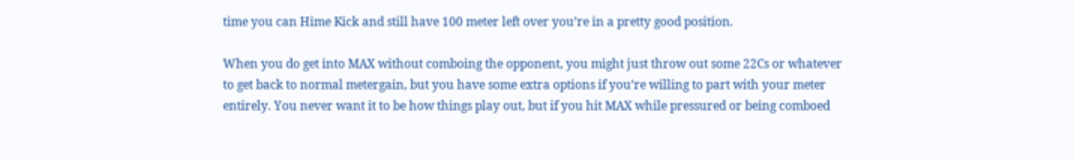time you can Hime Kick and still have 100 meter left over you’re in a pretty good position.

When you do get into MAX without comboing the opponent, you might just throw out some 22Cs or whatever to get back to normal metergain, but you have some extra options if you’re willing to part with your meter entirely. You never want it to be how things play out, but if you hit MAX while pressured or being comboed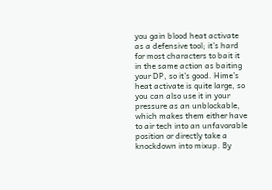you gain blood heat activate as a defensive tool; it’s hard for most characters to bait it in the same action as baiting your DP, so it’s good. Hime’s heat activate is quite large, so you can also use it in your pressure as an unblockable, which makes them either have to air tech into an unfavorable position or directly take a knockdown into mixup. By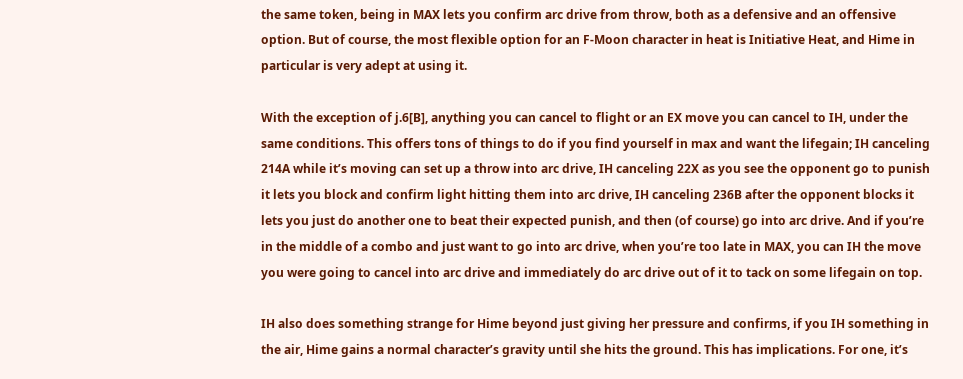the same token, being in MAX lets you confirm arc drive from throw, both as a defensive and an offensive option. But of course, the most flexible option for an F-Moon character in heat is Initiative Heat, and Hime in particular is very adept at using it.

With the exception of j.6[B], anything you can cancel to flight or an EX move you can cancel to IH, under the same conditions. This offers tons of things to do if you find yourself in max and want the lifegain; IH canceling 214A while it’s moving can set up a throw into arc drive, IH canceling 22X as you see the opponent go to punish it lets you block and confirm light hitting them into arc drive, IH canceling 236B after the opponent blocks it lets you just do another one to beat their expected punish, and then (of course) go into arc drive. And if you’re in the middle of a combo and just want to go into arc drive, when you’re too late in MAX, you can IH the move you were going to cancel into arc drive and immediately do arc drive out of it to tack on some lifegain on top.

IH also does something strange for Hime beyond just giving her pressure and confirms, if you IH something in the air, Hime gains a normal character’s gravity until she hits the ground. This has implications. For one, it’s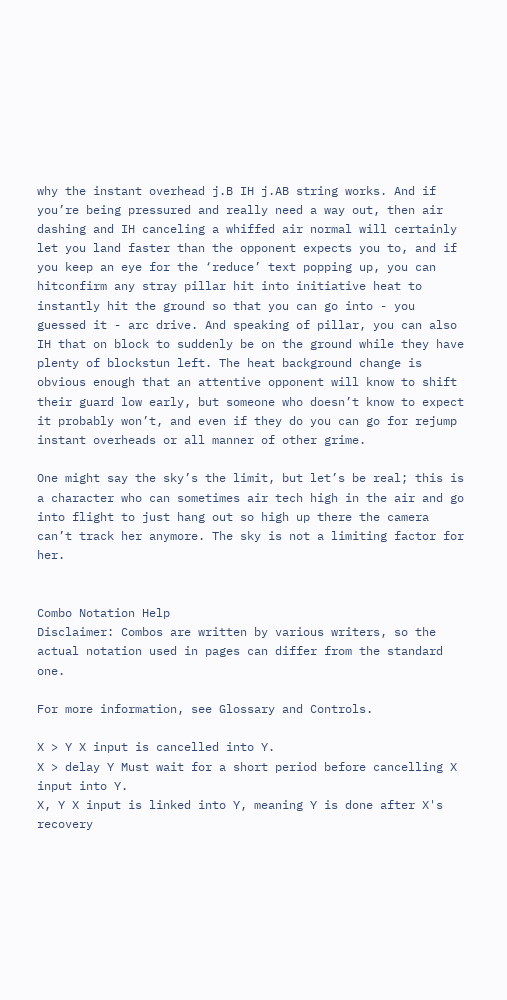why the instant overhead j.B IH j.AB string works. And if you’re being pressured and really need a way out, then air dashing and IH canceling a whiffed air normal will certainly let you land faster than the opponent expects you to, and if you keep an eye for the ‘reduce’ text popping up, you can hitconfirm any stray pillar hit into initiative heat to instantly hit the ground so that you can go into - you guessed it - arc drive. And speaking of pillar, you can also IH that on block to suddenly be on the ground while they have plenty of blockstun left. The heat background change is obvious enough that an attentive opponent will know to shift their guard low early, but someone who doesn’t know to expect it probably won’t, and even if they do you can go for rejump instant overheads or all manner of other grime.

One might say the sky’s the limit, but let’s be real; this is a character who can sometimes air tech high in the air and go into flight to just hang out so high up there the camera can’t track her anymore. The sky is not a limiting factor for her.


Combo Notation Help
Disclaimer: Combos are written by various writers, so the actual notation used in pages can differ from the standard one.

For more information, see Glossary and Controls.

X > Y X input is cancelled into Y.
X > delay Y Must wait for a short period before cancelling X input into Y.
X, Y X input is linked into Y, meaning Y is done after X's recovery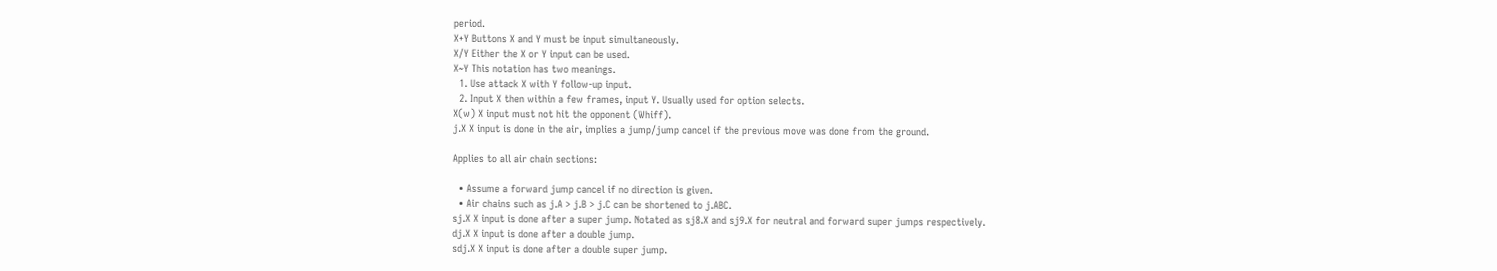period.
X+Y Buttons X and Y must be input simultaneously.
X/Y Either the X or Y input can be used.
X~Y This notation has two meanings.
  1. Use attack X with Y follow-up input.
  2. Input X then within a few frames, input Y. Usually used for option selects.
X(w) X input must not hit the opponent (Whiff).
j.X X input is done in the air, implies a jump/jump cancel if the previous move was done from the ground.

Applies to all air chain sections:

  • Assume a forward jump cancel if no direction is given.
  • Air chains such as j.A > j.B > j.C can be shortened to j.ABC.
sj.X X input is done after a super jump. Notated as sj8.X and sj9.X for neutral and forward super jumps respectively.
dj.X X input is done after a double jump.
sdj.X X input is done after a double super jump.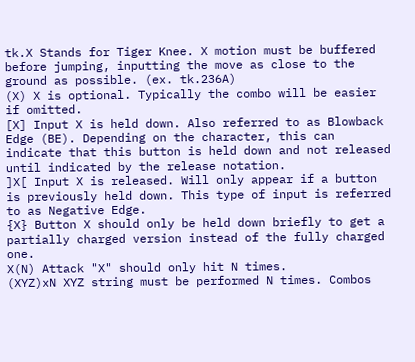tk.X Stands for Tiger Knee. X motion must be buffered before jumping, inputting the move as close to the ground as possible. (ex. tk.236A)
(X) X is optional. Typically the combo will be easier if omitted.
[X] Input X is held down. Also referred to as Blowback Edge (BE). Depending on the character, this can indicate that this button is held down and not released until indicated by the release notation.
]X[ Input X is released. Will only appear if a button is previously held down. This type of input is referred to as Negative Edge.
{X} Button X should only be held down briefly to get a partially charged version instead of the fully charged one.
X(N) Attack "X" should only hit N times.
(XYZ)xN XYZ string must be performed N times. Combos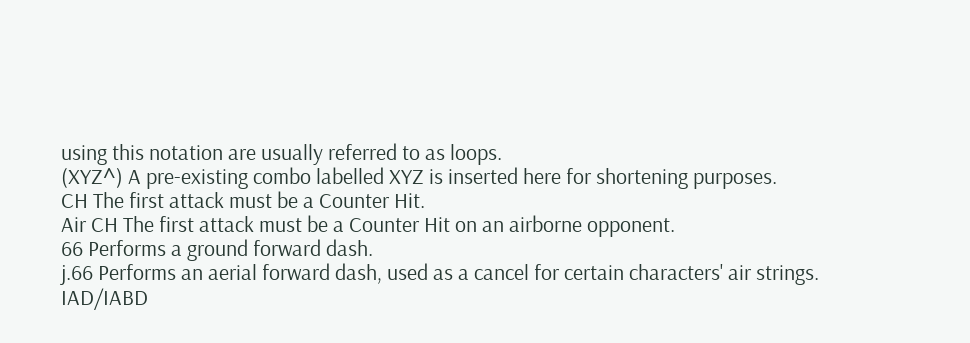using this notation are usually referred to as loops.
(XYZ^) A pre-existing combo labelled XYZ is inserted here for shortening purposes.
CH The first attack must be a Counter Hit.
Air CH The first attack must be a Counter Hit on an airborne opponent.
66 Performs a ground forward dash.
j.66 Performs an aerial forward dash, used as a cancel for certain characters' air strings.
IAD/IABD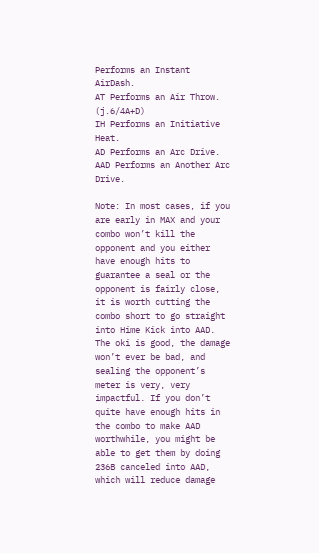Performs an Instant AirDash.
AT Performs an Air Throw. (j.6/4A+D)
IH Performs an Initiative Heat.
AD Performs an Arc Drive.
AAD Performs an Another Arc Drive.

Note: In most cases, if you are early in MAX and your combo won’t kill the opponent and you either have enough hits to guarantee a seal or the opponent is fairly close, it is worth cutting the combo short to go straight into Hime Kick into AAD. The oki is good, the damage won’t ever be bad, and sealing the opponent’s meter is very, very impactful. If you don’t quite have enough hits in the combo to make AAD worthwhile, you might be able to get them by doing 236B canceled into AAD, which will reduce damage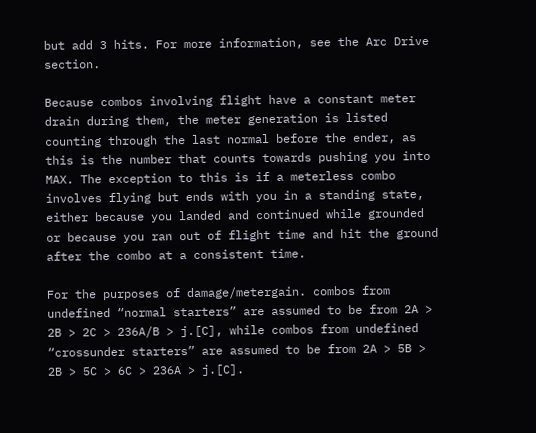but add 3 hits. For more information, see the Arc Drive section.

Because combos involving flight have a constant meter drain during them, the meter generation is listed counting through the last normal before the ender, as this is the number that counts towards pushing you into MAX. The exception to this is if a meterless combo involves flying but ends with you in a standing state, either because you landed and continued while grounded or because you ran out of flight time and hit the ground after the combo at a consistent time.

For the purposes of damage/metergain. combos from undefined “normal starters” are assumed to be from 2A > 2B > 2C > 236A/B > j.[C], while combos from undefined “crossunder starters” are assumed to be from 2A > 5B > 2B > 5C > 6C > 236A > j.[C].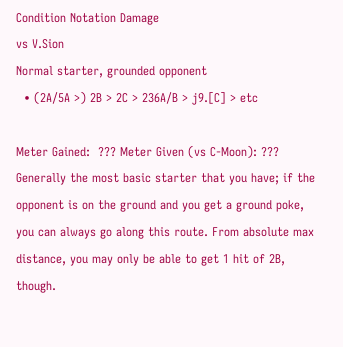Condition Notation Damage
vs V.Sion
Normal starter, grounded opponent
  • (2A/5A >) 2B > 2C > 236A/B > j9.[C] > etc

Meter Gained:  ??? Meter Given (vs C-Moon): ???
Generally the most basic starter that you have; if the opponent is on the ground and you get a ground poke, you can always go along this route. From absolute max distance, you may only be able to get 1 hit of 2B, though.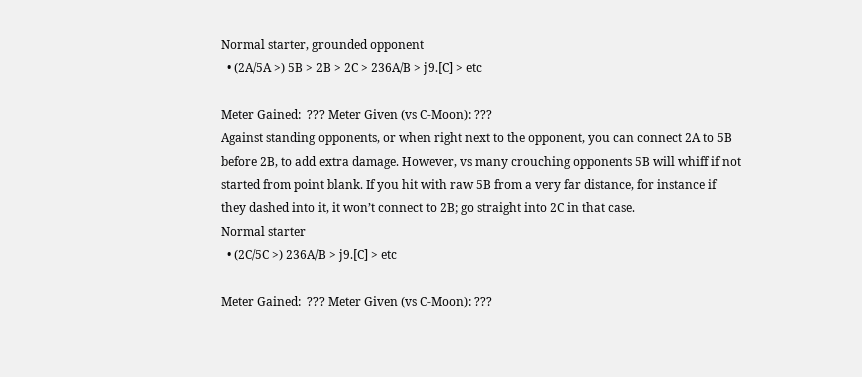Normal starter, grounded opponent
  • (2A/5A >) 5B > 2B > 2C > 236A/B > j9.[C] > etc

Meter Gained:  ??? Meter Given (vs C-Moon): ???
Against standing opponents, or when right next to the opponent, you can connect 2A to 5B before 2B, to add extra damage. However, vs many crouching opponents 5B will whiff if not started from point blank. If you hit with raw 5B from a very far distance, for instance if they dashed into it, it won’t connect to 2B; go straight into 2C in that case.
Normal starter
  • (2C/5C >) 236A/B > j9.[C] > etc

Meter Gained:  ??? Meter Given (vs C-Moon): ???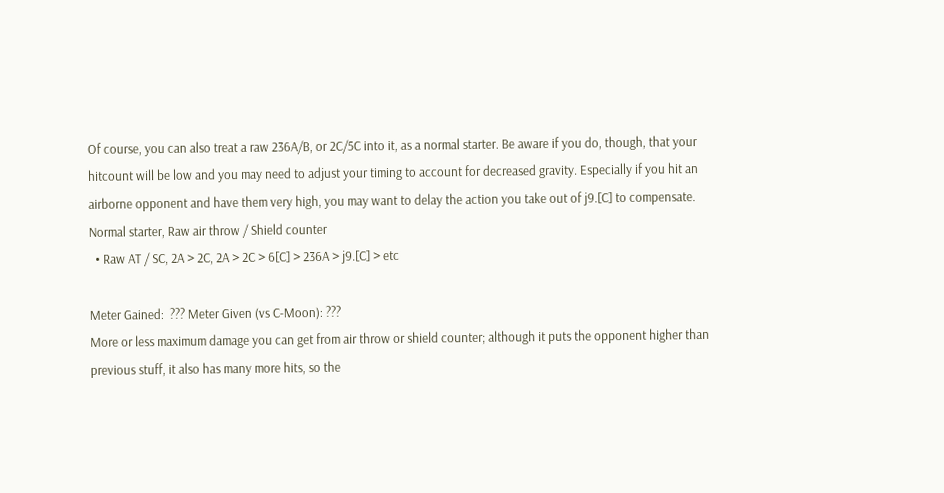Of course, you can also treat a raw 236A/B, or 2C/5C into it, as a normal starter. Be aware if you do, though, that your hitcount will be low and you may need to adjust your timing to account for decreased gravity. Especially if you hit an airborne opponent and have them very high, you may want to delay the action you take out of j9.[C] to compensate.
Normal starter, Raw air throw / Shield counter
  • Raw AT / SC, 2A > 2C, 2A > 2C > 6[C] > 236A > j9.[C] > etc

Meter Gained:  ??? Meter Given (vs C-Moon): ???
More or less maximum damage you can get from air throw or shield counter; although it puts the opponent higher than previous stuff, it also has many more hits, so the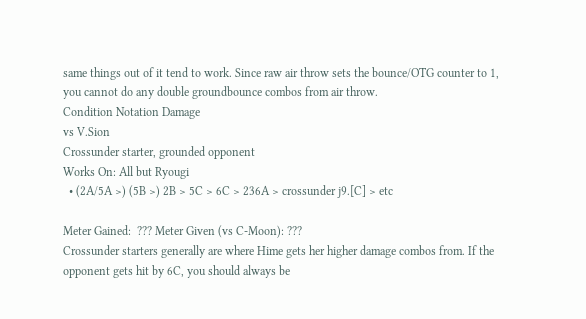same things out of it tend to work. Since raw air throw sets the bounce/OTG counter to 1, you cannot do any double groundbounce combos from air throw.
Condition Notation Damage
vs V.Sion
Crossunder starter, grounded opponent
Works On: All but Ryougi
  • (2A/5A >) (5B >) 2B > 5C > 6C > 236A > crossunder j9.[C] > etc

Meter Gained:  ??? Meter Given (vs C-Moon): ???
Crossunder starters generally are where Hime gets her higher damage combos from. If the opponent gets hit by 6C, you should always be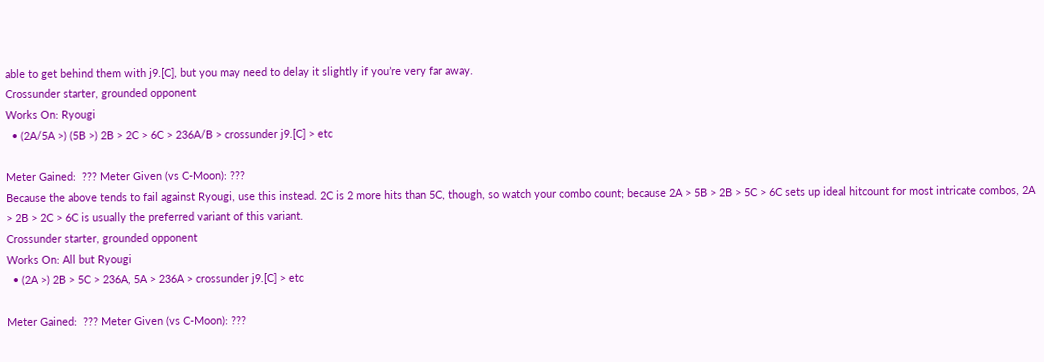able to get behind them with j9.[C], but you may need to delay it slightly if you’re very far away.
Crossunder starter, grounded opponent
Works On: Ryougi
  • (2A/5A >) (5B >) 2B > 2C > 6C > 236A/B > crossunder j9.[C] > etc

Meter Gained:  ??? Meter Given (vs C-Moon): ???
Because the above tends to fail against Ryougi, use this instead. 2C is 2 more hits than 5C, though, so watch your combo count; because 2A > 5B > 2B > 5C > 6C sets up ideal hitcount for most intricate combos, 2A > 2B > 2C > 6C is usually the preferred variant of this variant.
Crossunder starter, grounded opponent
Works On: All but Ryougi
  • (2A >) 2B > 5C > 236A, 5A > 236A > crossunder j9.[C] > etc

Meter Gained:  ??? Meter Given (vs C-Moon): ???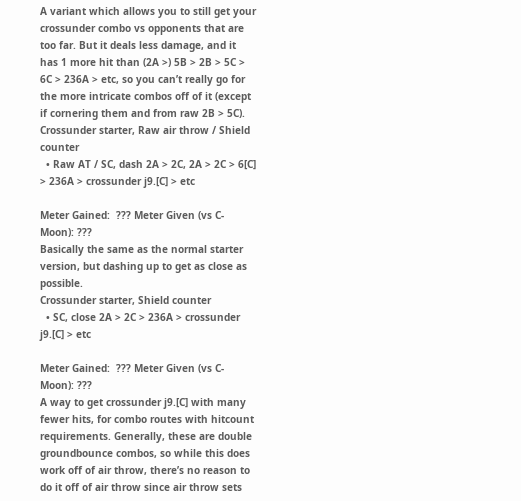A variant which allows you to still get your crossunder combo vs opponents that are too far. But it deals less damage, and it has 1 more hit than (2A >) 5B > 2B > 5C > 6C > 236A > etc, so you can’t really go for the more intricate combos off of it (except if cornering them and from raw 2B > 5C).
Crossunder starter, Raw air throw / Shield counter
  • Raw AT / SC, dash 2A > 2C, 2A > 2C > 6[C] > 236A > crossunder j9.[C] > etc

Meter Gained:  ??? Meter Given (vs C-Moon): ???
Basically the same as the normal starter version, but dashing up to get as close as possible.
Crossunder starter, Shield counter
  • SC, close 2A > 2C > 236A > crossunder j9.[C] > etc

Meter Gained:  ??? Meter Given (vs C-Moon): ???
A way to get crossunder j9.[C] with many fewer hits, for combo routes with hitcount requirements. Generally, these are double groundbounce combos, so while this does work off of air throw, there’s no reason to do it off of air throw since air throw sets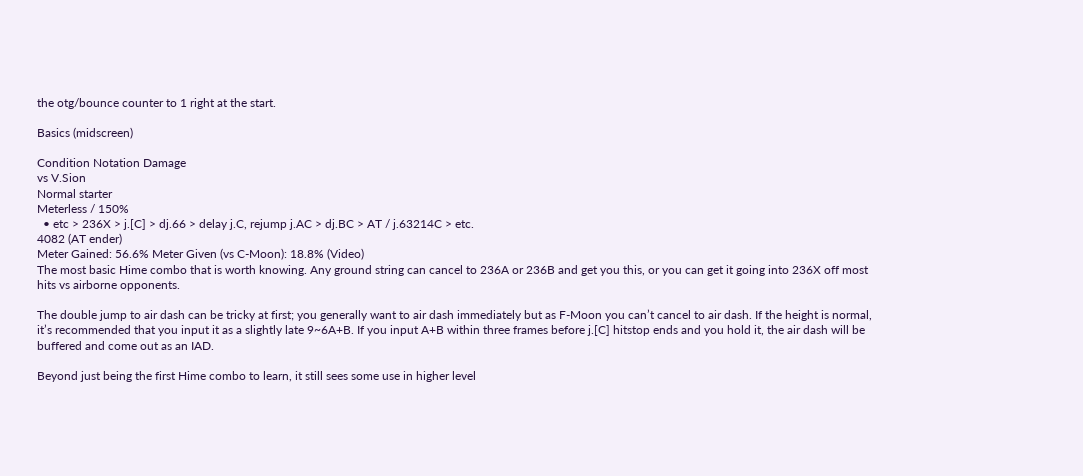the otg/bounce counter to 1 right at the start.

Basics (midscreen)

Condition Notation Damage
vs V.Sion
Normal starter
Meterless / 150%
  • etc > 236X > j.[C] > dj.66 > delay j.C, rejump j.AC > dj.BC > AT / j.63214C > etc.
4082 (AT ender)
Meter Gained: 56.6% Meter Given (vs C-Moon): 18.8% (Video)
The most basic Hime combo that is worth knowing. Any ground string can cancel to 236A or 236B and get you this, or you can get it going into 236X off most hits vs airborne opponents.

The double jump to air dash can be tricky at first; you generally want to air dash immediately but as F-Moon you can’t cancel to air dash. If the height is normal, it’s recommended that you input it as a slightly late 9~6A+B. If you input A+B within three frames before j.[C] hitstop ends and you hold it, the air dash will be buffered and come out as an IAD.

Beyond just being the first Hime combo to learn, it still sees some use in higher level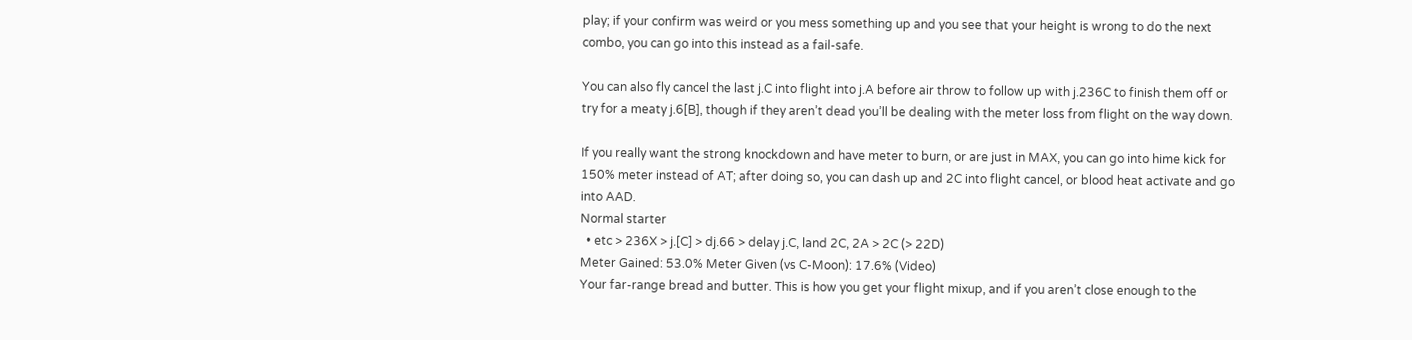play; if your confirm was weird or you mess something up and you see that your height is wrong to do the next combo, you can go into this instead as a fail-safe.

You can also fly cancel the last j.C into flight into j.A before air throw to follow up with j.236C to finish them off or try for a meaty j.6[B], though if they aren’t dead you’ll be dealing with the meter loss from flight on the way down.

If you really want the strong knockdown and have meter to burn, or are just in MAX, you can go into hime kick for 150% meter instead of AT; after doing so, you can dash up and 2C into flight cancel, or blood heat activate and go into AAD.
Normal starter
  • etc > 236X > j.[C] > dj.66 > delay j.C, land 2C, 2A > 2C (> 22D)
Meter Gained: 53.0% Meter Given (vs C-Moon): 17.6% (Video)
Your far-range bread and butter. This is how you get your flight mixup, and if you aren’t close enough to the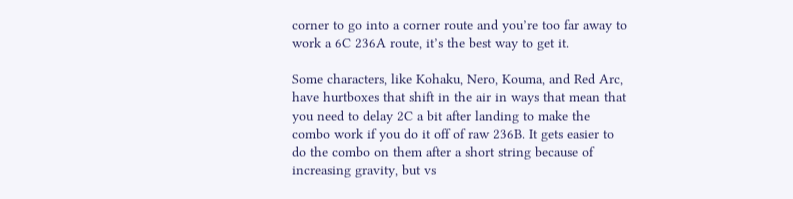corner to go into a corner route and you’re too far away to work a 6C 236A route, it’s the best way to get it.

Some characters, like Kohaku, Nero, Kouma, and Red Arc, have hurtboxes that shift in the air in ways that mean that you need to delay 2C a bit after landing to make the combo work if you do it off of raw 236B. It gets easier to do the combo on them after a short string because of increasing gravity, but vs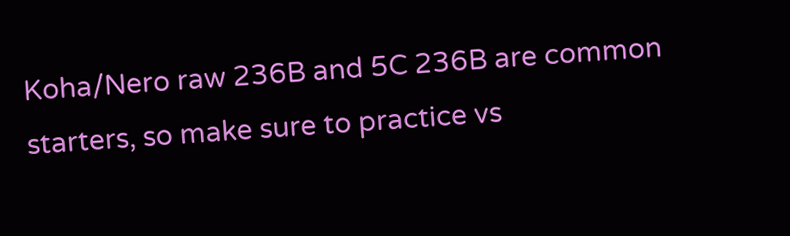Koha/Nero raw 236B and 5C 236B are common starters, so make sure to practice vs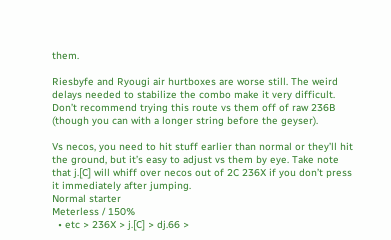them.

Riesbyfe and Ryougi air hurtboxes are worse still. The weird delays needed to stabilize the combo make it very difficult. Don’t recommend trying this route vs them off of raw 236B (though you can with a longer string before the geyser).

Vs necos, you need to hit stuff earlier than normal or they’ll hit the ground, but it’s easy to adjust vs them by eye. Take note that j.[C] will whiff over necos out of 2C 236X if you don’t press it immediately after jumping.
Normal starter
Meterless / 150%
  • etc > 236X > j.[C] > dj.66 >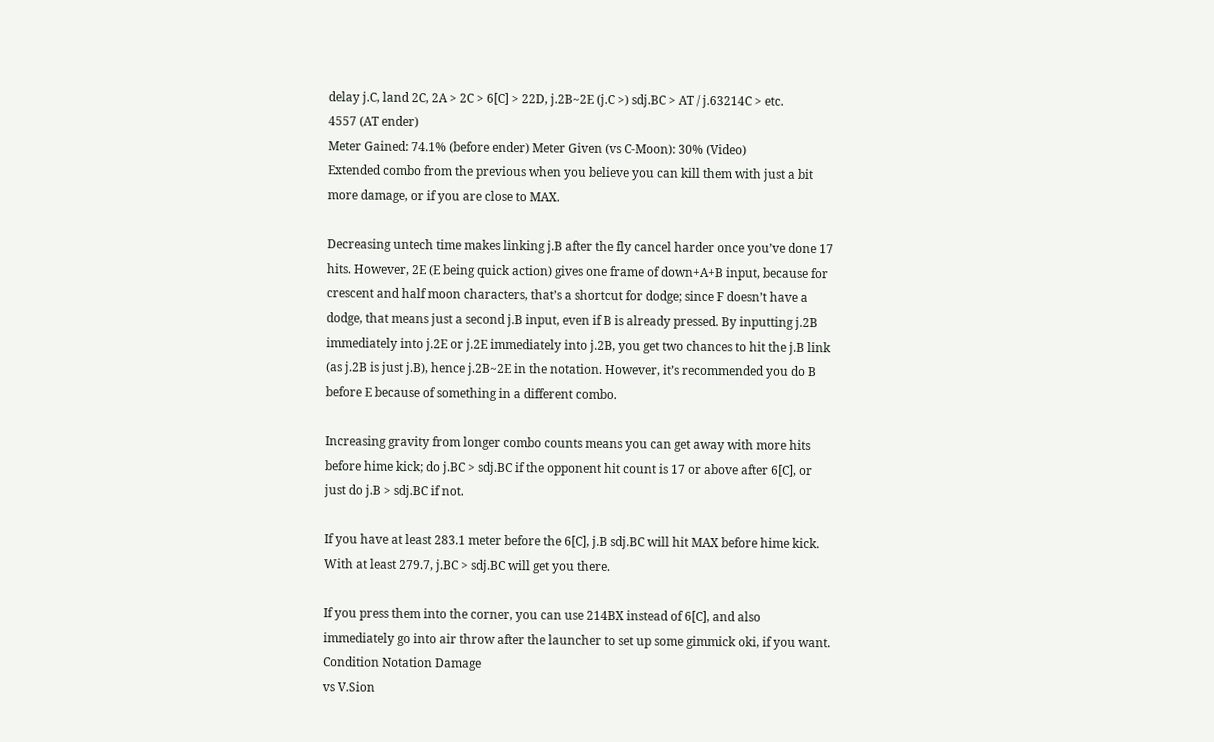delay j.C, land 2C, 2A > 2C > 6[C] > 22D, j.2B~2E (j.C >) sdj.BC > AT / j.63214C > etc.
4557 (AT ender)
Meter Gained: 74.1% (before ender) Meter Given (vs C-Moon): 30% (Video)
Extended combo from the previous when you believe you can kill them with just a bit more damage, or if you are close to MAX.

Decreasing untech time makes linking j.B after the fly cancel harder once you’ve done 17 hits. However, 2E (E being quick action) gives one frame of down+A+B input, because for crescent and half moon characters, that’s a shortcut for dodge; since F doesn’t have a dodge, that means just a second j.B input, even if B is already pressed. By inputting j.2B immediately into j.2E or j.2E immediately into j.2B, you get two chances to hit the j.B link (as j.2B is just j.B), hence j.2B~2E in the notation. However, it’s recommended you do B before E because of something in a different combo.

Increasing gravity from longer combo counts means you can get away with more hits before hime kick; do j.BC > sdj.BC if the opponent hit count is 17 or above after 6[C], or just do j.B > sdj.BC if not.

If you have at least 283.1 meter before the 6[C], j.B sdj.BC will hit MAX before hime kick. With at least 279.7, j.BC > sdj.BC will get you there.

If you press them into the corner, you can use 214BX instead of 6[C], and also immediately go into air throw after the launcher to set up some gimmick oki, if you want.
Condition Notation Damage
vs V.Sion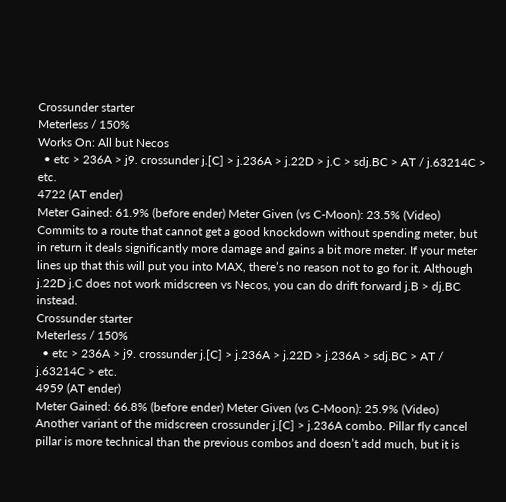Crossunder starter
Meterless / 150%
Works On: All but Necos
  • etc > 236A > j9. crossunder j.[C] > j.236A > j.22D > j.C > sdj.BC > AT / j.63214C > etc.
4722 (AT ender)
Meter Gained: 61.9% (before ender) Meter Given (vs C-Moon): 23.5% (Video)
Commits to a route that cannot get a good knockdown without spending meter, but in return it deals significantly more damage and gains a bit more meter. If your meter lines up that this will put you into MAX, there’s no reason not to go for it. Although j.22D j.C does not work midscreen vs Necos, you can do drift forward j.B > dj.BC instead.
Crossunder starter
Meterless / 150%
  • etc > 236A > j9. crossunder j.[C] > j.236A > j.22D > j.236A > sdj.BC > AT / j.63214C > etc.
4959 (AT ender)
Meter Gained: 66.8% (before ender) Meter Given (vs C-Moon): 25.9% (Video)
Another variant of the midscreen crossunder j.[C] > j.236A combo. Pillar fly cancel pillar is more technical than the previous combos and doesn’t add much, but it is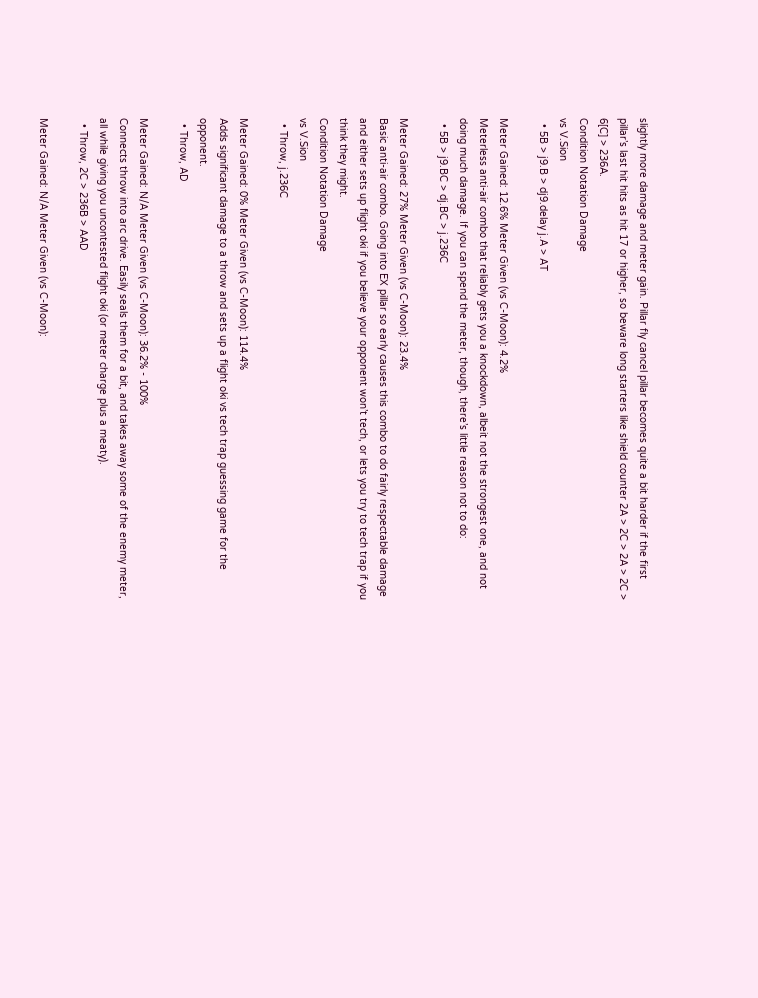slightly more damage and meter gain. Pillar fly cancel pillar becomes quite a bit harder if the first pillar’s last hit hits as hit 17 or higher, so beware long starters like shield counter 2A > 2C > 2A > 2C > 6[C] > 236A.
Condition Notation Damage
vs V.Sion
  • 5B > j9.B > dj9.delay j.A > AT

Meter Gained: 12.6% Meter Given (vs C-Moon): 4.2%
Meterless anti-air combo that reliably gets you a knockdown, albeit not the strongest one, and not doing much damage. If you can spend the meter, though, there’s little reason not to do:
  • 5B > j9.BC > dj.BC > j.236C

Meter Gained: 27% Meter Given (vs C-Moon): 23.4%
Basic anti-air combo. Going into EX pillar so early causes this combo to do fairly respectable damage and either sets up flight oki if you believe your opponent won’t tech, or lets you try to tech trap if you think they might.
Condition Notation Damage
vs V.Sion
  • Throw, j.236C

Meter Gained: 0% Meter Given (vs C-Moon): 114.4%
Adds significant damage to a throw and sets up a flight oki vs tech trap guessing game for the opponent.
  • Throw, AD

Meter Gained: N/A Meter Given (vs C-Moon): 36.2% - 100%
Connects throw into arc drive. Easily seals them for a bit, and takes away some of the enemy meter, all while giving you uncontested flight oki (or meter charge plus a meaty).
  • Throw, 2C > 236B > AAD

Meter Gained: N/A Meter Given (vs C-Moon):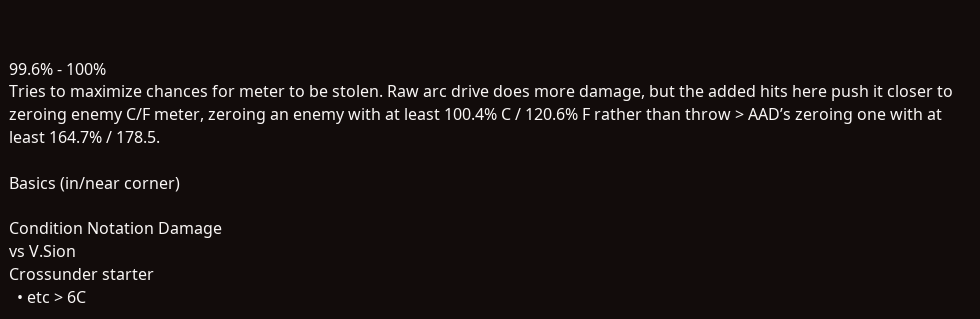99.6% - 100%
Tries to maximize chances for meter to be stolen. Raw arc drive does more damage, but the added hits here push it closer to zeroing enemy C/F meter, zeroing an enemy with at least 100.4% C / 120.6% F rather than throw > AAD’s zeroing one with at least 164.7% / 178.5.

Basics (in/near corner)

Condition Notation Damage
vs V.Sion
Crossunder starter
  • etc > 6C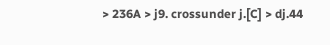> 236A > j9. crossunder j.[C] > dj.44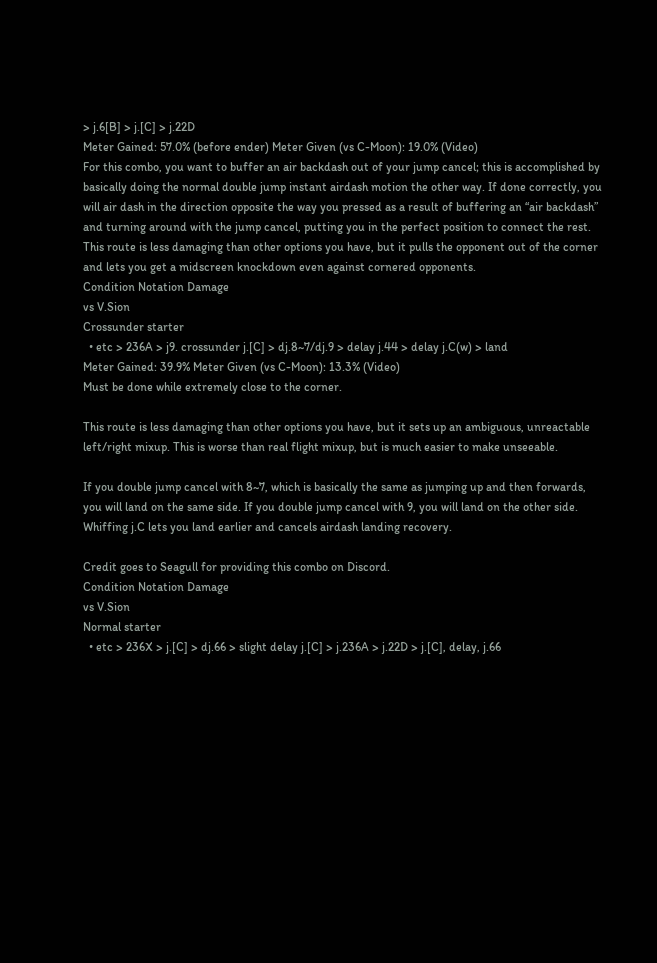> j.6[B] > j.[C] > j.22D
Meter Gained: 57.0% (before ender) Meter Given (vs C-Moon): 19.0% (Video)
For this combo, you want to buffer an air backdash out of your jump cancel; this is accomplished by basically doing the normal double jump instant airdash motion the other way. If done correctly, you will air dash in the direction opposite the way you pressed as a result of buffering an “air backdash” and turning around with the jump cancel, putting you in the perfect position to connect the rest. This route is less damaging than other options you have, but it pulls the opponent out of the corner and lets you get a midscreen knockdown even against cornered opponents.
Condition Notation Damage
vs V.Sion
Crossunder starter
  • etc > 236A > j9. crossunder j.[C] > dj.8~7/dj.9 > delay j.44 > delay j.C(w) > land
Meter Gained: 39.9% Meter Given (vs C-Moon): 13.3% (Video)
Must be done while extremely close to the corner.

This route is less damaging than other options you have, but it sets up an ambiguous, unreactable left/right mixup. This is worse than real flight mixup, but is much easier to make unseeable.

If you double jump cancel with 8~7, which is basically the same as jumping up and then forwards, you will land on the same side. If you double jump cancel with 9, you will land on the other side. Whiffing j.C lets you land earlier and cancels airdash landing recovery.

Credit goes to Seagull for providing this combo on Discord.
Condition Notation Damage
vs V.Sion
Normal starter
  • etc > 236X > j.[C] > dj.66 > slight delay j.[C] > j.236A > j.22D > j.[C], delay, j.66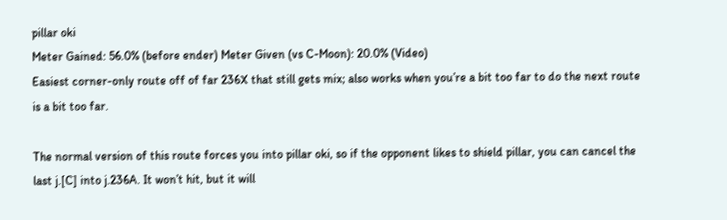pillar oki
Meter Gained: 56.0% (before ender) Meter Given (vs C-Moon): 20.0% (Video)
Easiest corner-only route off of far 236X that still gets mix; also works when you’re a bit too far to do the next route is a bit too far.

The normal version of this route forces you into pillar oki, so if the opponent likes to shield pillar, you can cancel the last j.[C] into j.236A. It won’t hit, but it will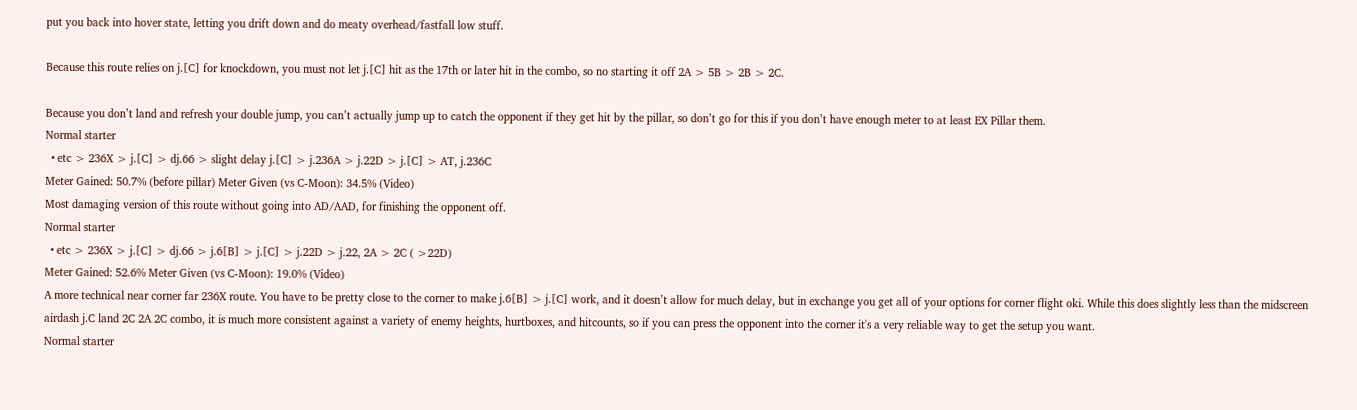put you back into hover state, letting you drift down and do meaty overhead/fastfall low stuff.

Because this route relies on j.[C] for knockdown, you must not let j.[C] hit as the 17th or later hit in the combo, so no starting it off 2A > 5B > 2B > 2C.

Because you don’t land and refresh your double jump, you can’t actually jump up to catch the opponent if they get hit by the pillar, so don’t go for this if you don’t have enough meter to at least EX Pillar them.
Normal starter
  • etc > 236X > j.[C] > dj.66 > slight delay j.[C] > j.236A > j.22D > j.[C] > AT, j.236C
Meter Gained: 50.7% (before pillar) Meter Given (vs C-Moon): 34.5% (Video)
Most damaging version of this route without going into AD/AAD, for finishing the opponent off.
Normal starter
  • etc > 236X > j.[C] > dj.66 > j.6[B] > j.[C] > j.22D > j.22, 2A > 2C ( >22D)
Meter Gained: 52.6% Meter Given (vs C-Moon): 19.0% (Video)
A more technical near corner far 236X route. You have to be pretty close to the corner to make j.6[B] > j.[C] work, and it doesn’t allow for much delay, but in exchange you get all of your options for corner flight oki. While this does slightly less than the midscreen airdash j.C land 2C 2A 2C combo, it is much more consistent against a variety of enemy heights, hurtboxes, and hitcounts, so if you can press the opponent into the corner it's a very reliable way to get the setup you want.
Normal starter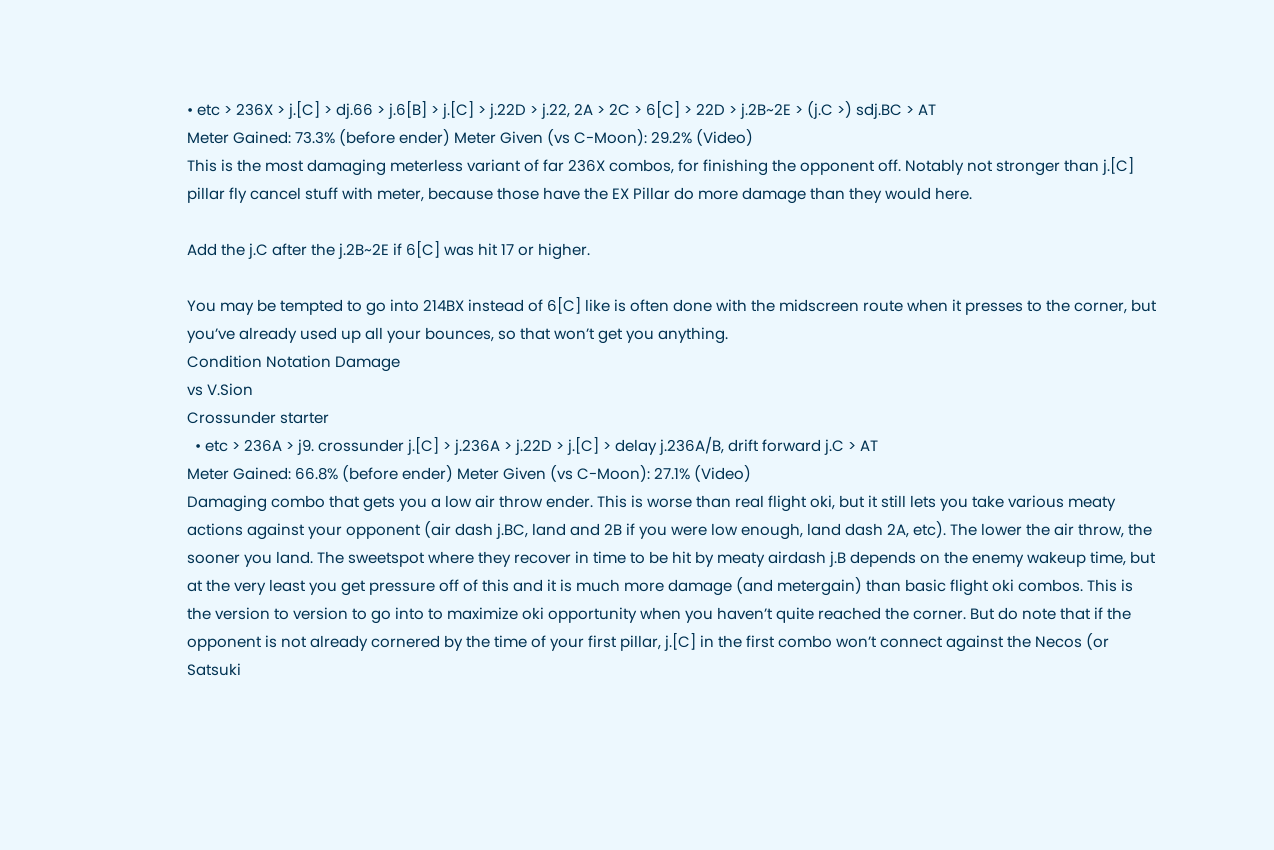• etc > 236X > j.[C] > dj.66 > j.6[B] > j.[C] > j.22D > j.22, 2A > 2C > 6[C] > 22D > j.2B~2E > (j.C >) sdj.BC > AT
Meter Gained: 73.3% (before ender) Meter Given (vs C-Moon): 29.2% (Video)
This is the most damaging meterless variant of far 236X combos, for finishing the opponent off. Notably not stronger than j.[C] pillar fly cancel stuff with meter, because those have the EX Pillar do more damage than they would here.

Add the j.C after the j.2B~2E if 6[C] was hit 17 or higher.

You may be tempted to go into 214BX instead of 6[C] like is often done with the midscreen route when it presses to the corner, but you’ve already used up all your bounces, so that won’t get you anything.
Condition Notation Damage
vs V.Sion
Crossunder starter
  • etc > 236A > j9. crossunder j.[C] > j.236A > j.22D > j.[C] > delay j.236A/B, drift forward j.C > AT
Meter Gained: 66.8% (before ender) Meter Given (vs C-Moon): 27.1% (Video)
Damaging combo that gets you a low air throw ender. This is worse than real flight oki, but it still lets you take various meaty actions against your opponent (air dash j.BC, land and 2B if you were low enough, land dash 2A, etc). The lower the air throw, the sooner you land. The sweetspot where they recover in time to be hit by meaty airdash j.B depends on the enemy wakeup time, but at the very least you get pressure off of this and it is much more damage (and metergain) than basic flight oki combos. This is the version to version to go into to maximize oki opportunity when you haven’t quite reached the corner. But do note that if the opponent is not already cornered by the time of your first pillar, j.[C] in the first combo won’t connect against the Necos (or Satsuki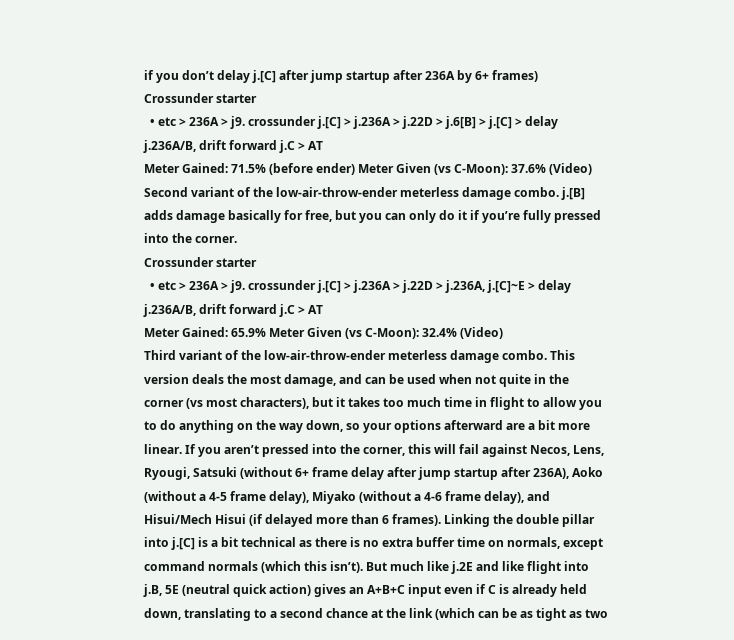if you don’t delay j.[C] after jump startup after 236A by 6+ frames)
Crossunder starter
  • etc > 236A > j9. crossunder j.[C] > j.236A > j.22D > j.6[B] > j.[C] > delay j.236A/B, drift forward j.C > AT
Meter Gained: 71.5% (before ender) Meter Given (vs C-Moon): 37.6% (Video)
Second variant of the low-air-throw-ender meterless damage combo. j.[B] adds damage basically for free, but you can only do it if you’re fully pressed into the corner.
Crossunder starter
  • etc > 236A > j9. crossunder j.[C] > j.236A > j.22D > j.236A, j.[C]~E > delay j.236A/B, drift forward j.C > AT
Meter Gained: 65.9% Meter Given (vs C-Moon): 32.4% (Video)
Third variant of the low-air-throw-ender meterless damage combo. This version deals the most damage, and can be used when not quite in the corner (vs most characters), but it takes too much time in flight to allow you to do anything on the way down, so your options afterward are a bit more linear. If you aren’t pressed into the corner, this will fail against Necos, Lens, Ryougi, Satsuki (without 6+ frame delay after jump startup after 236A), Aoko (without a 4-5 frame delay), Miyako (without a 4-6 frame delay), and Hisui/Mech Hisui (if delayed more than 6 frames). Linking the double pillar into j.[C] is a bit technical as there is no extra buffer time on normals, except command normals (which this isn’t). But much like j.2E and like flight into j.B, 5E (neutral quick action) gives an A+B+C input even if C is already held down, translating to a second chance at the link (which can be as tight as two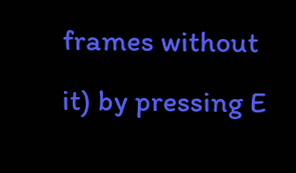frames without it) by pressing E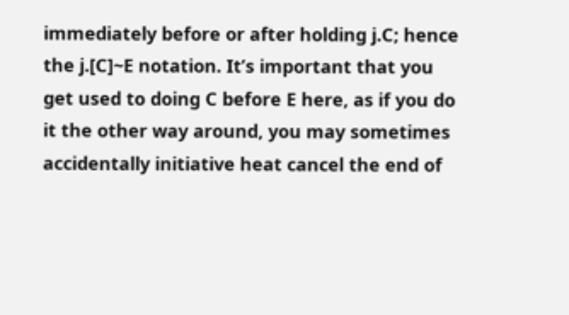immediately before or after holding j.C; hence the j.[C]~E notation. It’s important that you get used to doing C before E here, as if you do it the other way around, you may sometimes accidentally initiative heat cancel the end of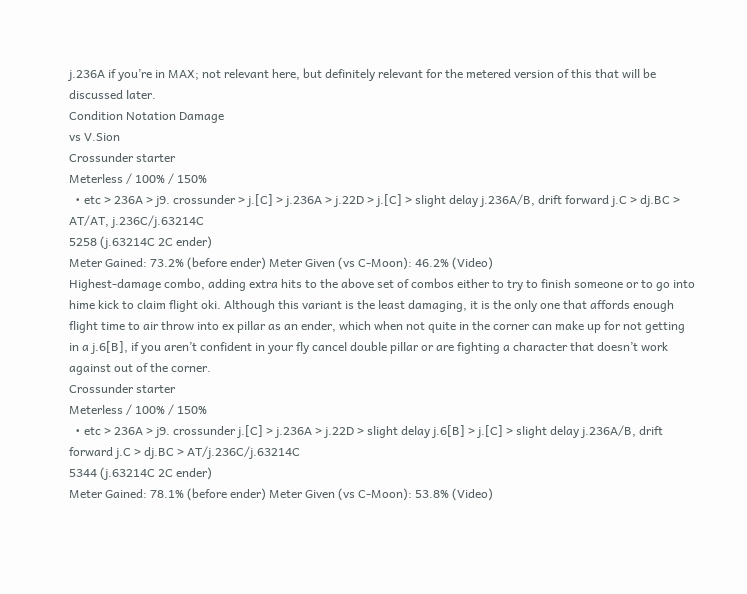j.236A if you’re in MAX; not relevant here, but definitely relevant for the metered version of this that will be discussed later.
Condition Notation Damage
vs V.Sion
Crossunder starter
Meterless / 100% / 150%
  • etc > 236A > j9. crossunder > j.[C] > j.236A > j.22D > j.[C] > slight delay j.236A/B, drift forward j.C > dj.BC > AT/AT, j.236C/j.63214C
5258 (j.63214C 2C ender)
Meter Gained: 73.2% (before ender) Meter Given (vs C-Moon): 46.2% (Video)
Highest-damage combo, adding extra hits to the above set of combos either to try to finish someone or to go into hime kick to claim flight oki. Although this variant is the least damaging, it is the only one that affords enough flight time to air throw into ex pillar as an ender, which when not quite in the corner can make up for not getting in a j.6[B], if you aren’t confident in your fly cancel double pillar or are fighting a character that doesn’t work against out of the corner.
Crossunder starter
Meterless / 100% / 150%
  • etc > 236A > j9. crossunder j.[C] > j.236A > j.22D > slight delay j.6[B] > j.[C] > slight delay j.236A/B, drift forward j.C > dj.BC > AT/j.236C/j.63214C
5344 (j.63214C 2C ender)
Meter Gained: 78.1% (before ender) Meter Given (vs C-Moon): 53.8% (Video)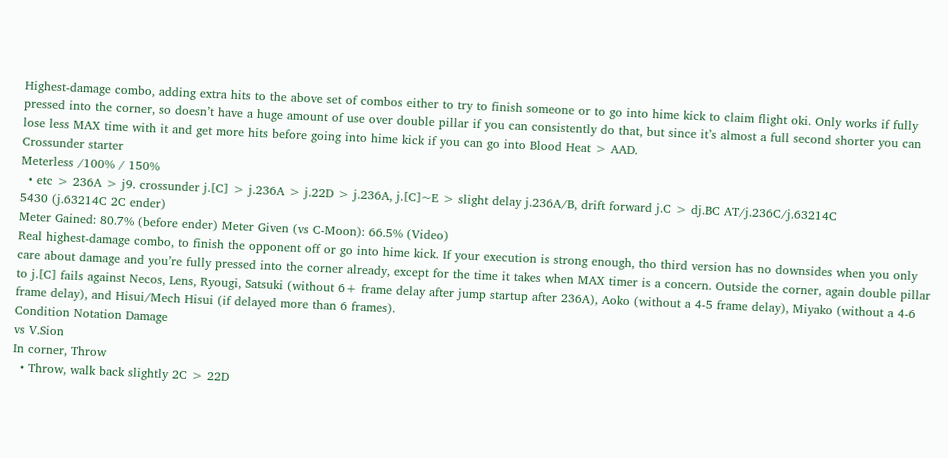Highest-damage combo, adding extra hits to the above set of combos either to try to finish someone or to go into hime kick to claim flight oki. Only works if fully pressed into the corner, so doesn’t have a huge amount of use over double pillar if you can consistently do that, but since it’s almost a full second shorter you can lose less MAX time with it and get more hits before going into hime kick if you can go into Blood Heat > AAD.
Crossunder starter
Meterless /100% / 150%
  • etc > 236A > j9. crossunder j.[C] > j.236A > j.22D > j.236A, j.[C]~E > slight delay j.236A/B, drift forward j.C > dj.BC AT/j.236C/j.63214C
5430 (j.63214C 2C ender)
Meter Gained: 80.7% (before ender) Meter Given (vs C-Moon): 66.5% (Video)
Real highest-damage combo, to finish the opponent off or go into hime kick. If your execution is strong enough, tho third version has no downsides when you only care about damage and you’re fully pressed into the corner already, except for the time it takes when MAX timer is a concern. Outside the corner, again double pillar to j.[C] fails against Necos, Lens, Ryougi, Satsuki (without 6+ frame delay after jump startup after 236A), Aoko (without a 4-5 frame delay), Miyako (without a 4-6 frame delay), and Hisui/Mech Hisui (if delayed more than 6 frames).
Condition Notation Damage
vs V.Sion
In corner, Throw
  • Throw, walk back slightly 2C > 22D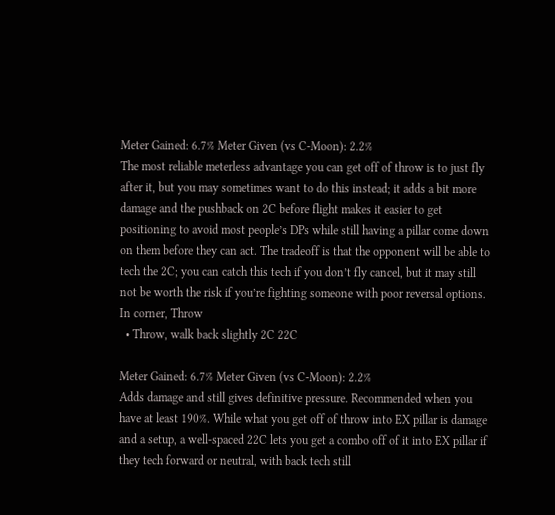Meter Gained: 6.7% Meter Given (vs C-Moon): 2.2%
The most reliable meterless advantage you can get off of throw is to just fly after it, but you may sometimes want to do this instead; it adds a bit more damage and the pushback on 2C before flight makes it easier to get positioning to avoid most people’s DPs while still having a pillar come down on them before they can act. The tradeoff is that the opponent will be able to tech the 2C; you can catch this tech if you don’t fly cancel, but it may still not be worth the risk if you’re fighting someone with poor reversal options.
In corner, Throw
  • Throw, walk back slightly 2C 22C

Meter Gained: 6.7% Meter Given (vs C-Moon): 2.2%
Adds damage and still gives definitive pressure. Recommended when you have at least 190%. While what you get off of throw into EX pillar is damage and a setup, a well-spaced 22C lets you get a combo off of it into EX pillar if they tech forward or neutral, with back tech still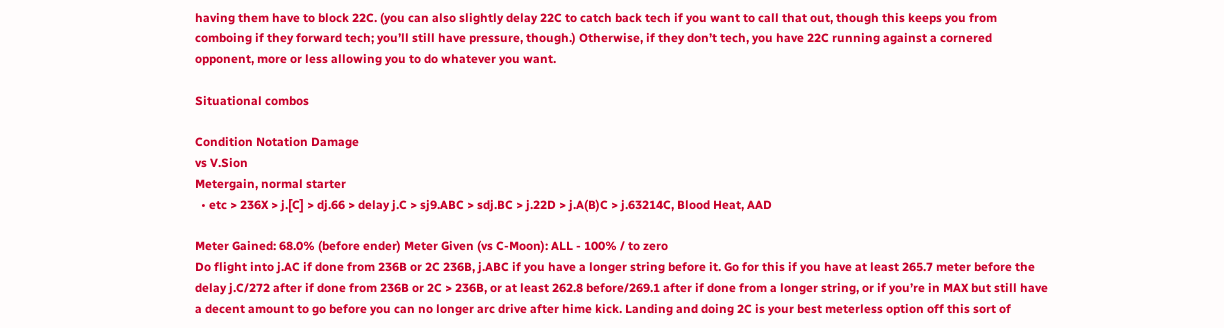having them have to block 22C. (you can also slightly delay 22C to catch back tech if you want to call that out, though this keeps you from comboing if they forward tech; you’ll still have pressure, though.) Otherwise, if they don’t tech, you have 22C running against a cornered opponent, more or less allowing you to do whatever you want.

Situational combos

Condition Notation Damage
vs V.Sion
Metergain, normal starter
  • etc > 236X > j.[C] > dj.66 > delay j.C > sj9.ABC > sdj.BC > j.22D > j.A(B)C > j.63214C, Blood Heat, AAD

Meter Gained: 68.0% (before ender) Meter Given (vs C-Moon): ALL - 100% / to zero
Do flight into j.AC if done from 236B or 2C 236B, j.ABC if you have a longer string before it. Go for this if you have at least 265.7 meter before the delay j.C/272 after if done from 236B or 2C > 236B, or at least 262.8 before/269.1 after if done from a longer string, or if you’re in MAX but still have a decent amount to go before you can no longer arc drive after hime kick. Landing and doing 2C is your best meterless option off this sort of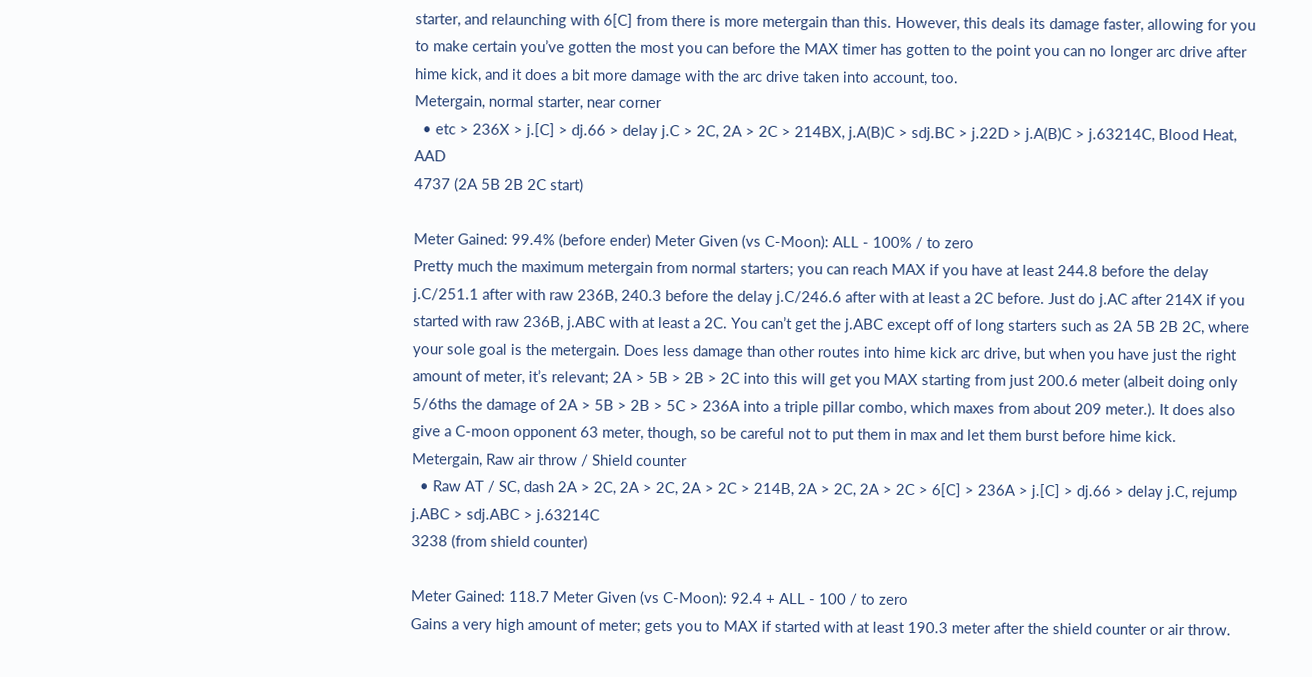starter, and relaunching with 6[C] from there is more metergain than this. However, this deals its damage faster, allowing for you to make certain you’ve gotten the most you can before the MAX timer has gotten to the point you can no longer arc drive after hime kick, and it does a bit more damage with the arc drive taken into account, too.
Metergain, normal starter, near corner
  • etc > 236X > j.[C] > dj.66 > delay j.C > 2C, 2A > 2C > 214BX, j.A(B)C > sdj.BC > j.22D > j.A(B)C > j.63214C, Blood Heat, AAD
4737 (2A 5B 2B 2C start)

Meter Gained: 99.4% (before ender) Meter Given (vs C-Moon): ALL - 100% / to zero
Pretty much the maximum metergain from normal starters; you can reach MAX if you have at least 244.8 before the delay j.C/251.1 after with raw 236B, 240.3 before the delay j.C/246.6 after with at least a 2C before. Just do j.AC after 214X if you started with raw 236B, j.ABC with at least a 2C. You can’t get the j.ABC except off of long starters such as 2A 5B 2B 2C, where your sole goal is the metergain. Does less damage than other routes into hime kick arc drive, but when you have just the right amount of meter, it’s relevant; 2A > 5B > 2B > 2C into this will get you MAX starting from just 200.6 meter (albeit doing only 5/6ths the damage of 2A > 5B > 2B > 5C > 236A into a triple pillar combo, which maxes from about 209 meter.). It does also give a C-moon opponent 63 meter, though, so be careful not to put them in max and let them burst before hime kick.
Metergain, Raw air throw / Shield counter
  • Raw AT / SC, dash 2A > 2C, 2A > 2C, 2A > 2C > 214B, 2A > 2C, 2A > 2C > 6[C] > 236A > j.[C] > dj.66 > delay j.C, rejump j.ABC > sdj.ABC > j.63214C
3238 (from shield counter)

Meter Gained: 118.7 Meter Given (vs C-Moon): 92.4 + ALL - 100 / to zero
Gains a very high amount of meter; gets you to MAX if started with at least 190.3 meter after the shield counter or air throw.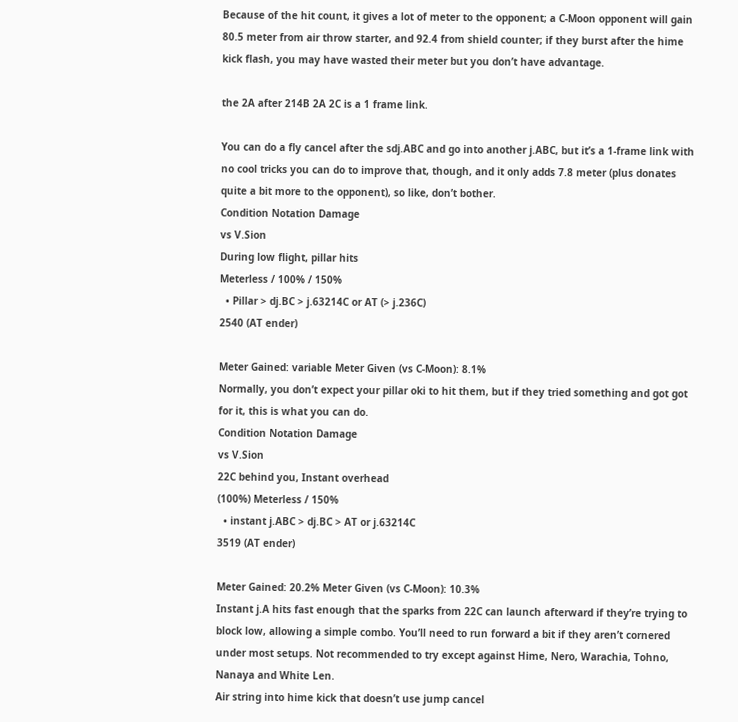Because of the hit count, it gives a lot of meter to the opponent; a C-Moon opponent will gain 80.5 meter from air throw starter, and 92.4 from shield counter; if they burst after the hime kick flash, you may have wasted their meter but you don’t have advantage.

the 2A after 214B 2A 2C is a 1 frame link.

You can do a fly cancel after the sdj.ABC and go into another j.ABC, but it’s a 1-frame link with no cool tricks you can do to improve that, though, and it only adds 7.8 meter (plus donates quite a bit more to the opponent), so like, don’t bother.
Condition Notation Damage
vs V.Sion
During low flight, pillar hits
Meterless / 100% / 150%
  • Pillar > dj.BC > j.63214C or AT (> j.236C)
2540 (AT ender)

Meter Gained: variable Meter Given (vs C-Moon): 8.1%
Normally, you don’t expect your pillar oki to hit them, but if they tried something and got got for it, this is what you can do.
Condition Notation Damage
vs V.Sion
22C behind you, Instant overhead
(100%) Meterless / 150%
  • instant j.ABC > dj.BC > AT or j.63214C
3519 (AT ender)

Meter Gained: 20.2% Meter Given (vs C-Moon): 10.3%
Instant j.A hits fast enough that the sparks from 22C can launch afterward if they’re trying to block low, allowing a simple combo. You’ll need to run forward a bit if they aren’t cornered under most setups. Not recommended to try except against Hime, Nero, Warachia, Tohno, Nanaya and White Len.
Air string into hime kick that doesn’t use jump cancel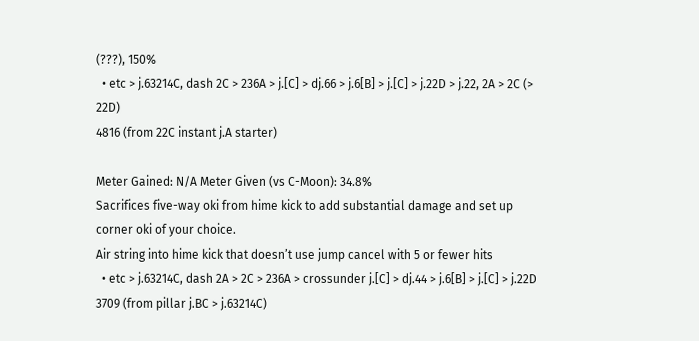(???), 150%
  • etc > j.63214C, dash 2C > 236A > j.[C] > dj.66 > j.6[B] > j.[C] > j.22D > j.22, 2A > 2C (> 22D)
4816 (from 22C instant j.A starter)

Meter Gained: N/A Meter Given (vs C-Moon): 34.8%
Sacrifices five-way oki from hime kick to add substantial damage and set up corner oki of your choice.
Air string into hime kick that doesn’t use jump cancel with 5 or fewer hits
  • etc > j.63214C, dash 2A > 2C > 236A > crossunder j.[C] > dj.44 > j.6[B] > j.[C] > j.22D
3709 (from pillar j.BC > j.63214C)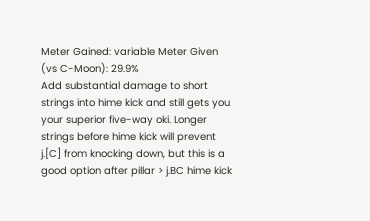Meter Gained: variable Meter Given (vs C-Moon): 29.9%
Add substantial damage to short strings into hime kick and still gets you your superior five-way oki. Longer strings before hime kick will prevent j.[C] from knocking down, but this is a good option after pillar > j.BC hime kick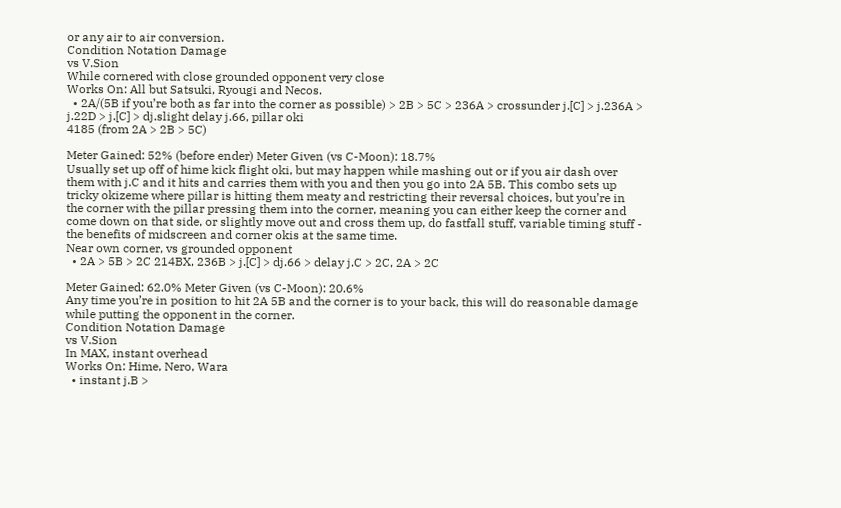or any air to air conversion.
Condition Notation Damage
vs V.Sion
While cornered with close grounded opponent very close
Works On: All but Satsuki, Ryougi and Necos.
  • 2A/(5B if you’re both as far into the corner as possible) > 2B > 5C > 236A > crossunder j.[C] > j.236A > j.22D > j.[C] > dj.slight delay j.66, pillar oki
4185 (from 2A > 2B > 5C)

Meter Gained: 52% (before ender) Meter Given (vs C-Moon): 18.7%
Usually set up off of hime kick flight oki, but may happen while mashing out or if you air dash over them with j.C and it hits and carries them with you and then you go into 2A 5B. This combo sets up tricky okizeme where pillar is hitting them meaty and restricting their reversal choices, but you’re in the corner with the pillar pressing them into the corner, meaning you can either keep the corner and come down on that side, or slightly move out and cross them up, do fastfall stuff, variable timing stuff - the benefits of midscreen and corner okis at the same time.
Near own corner, vs grounded opponent
  • 2A > 5B > 2C 214BX, 236B > j.[C] > dj.66 > delay j.C > 2C, 2A > 2C

Meter Gained: 62.0% Meter Given (vs C-Moon): 20.6%
Any time you’re in position to hit 2A 5B and the corner is to your back, this will do reasonable damage while putting the opponent in the corner.
Condition Notation Damage
vs V.Sion
In MAX, instant overhead
Works On: Hime, Nero, Wara
  • instant j.B >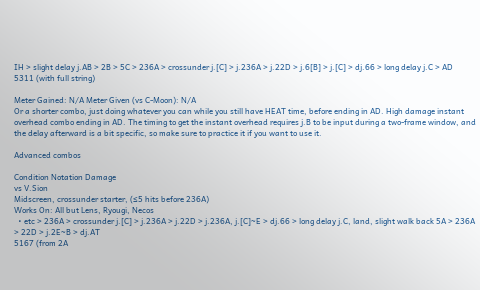IH > slight delay j.AB > 2B > 5C > 236A > crossunder j.[C] > j.236A > j.22D > j.6[B] > j.[C] > dj.66 > long delay j.C > AD
5311 (with full string)

Meter Gained: N/A Meter Given (vs C-Moon): N/A
Or a shorter combo, just doing whatever you can while you still have HEAT time, before ending in AD. High damage instant overhead combo ending in AD. The timing to get the instant overhead requires j.B to be input during a two-frame window, and the delay afterward is a bit specific, so make sure to practice it if you want to use it.

Advanced combos

Condition Notation Damage
vs V.Sion
Midscreen, crossunder starter, (≤5 hits before 236A)
Works On: All but Lens, Ryougi, Necos
  • etc > 236A > crossunder j.[C] > j.236A > j.22D > j.236A, j.[C]~E > dj.66 > long delay j.C, land, slight walk back 5A > 236A > 22D > j.2E~B > dj.AT
5167 (from 2A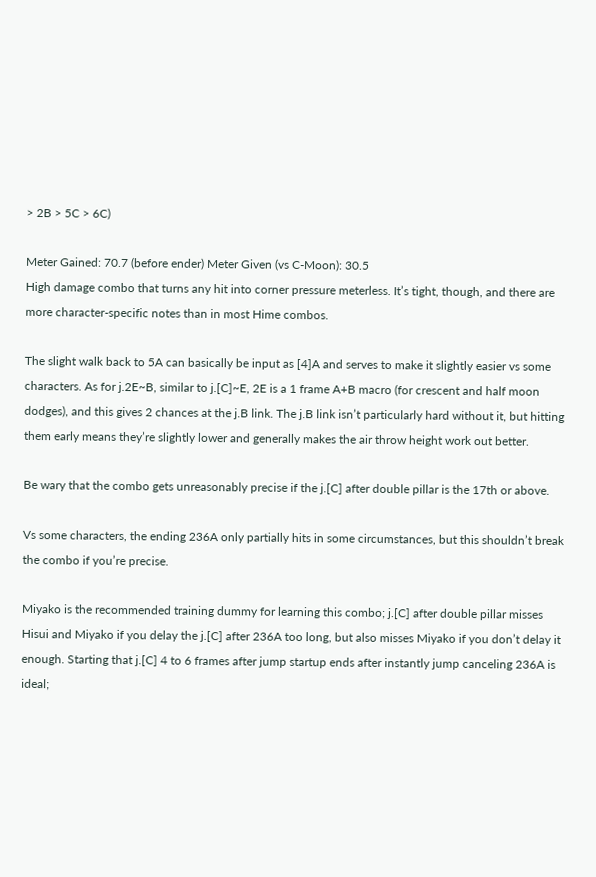> 2B > 5C > 6C)

Meter Gained: 70.7 (before ender) Meter Given (vs C-Moon): 30.5
High damage combo that turns any hit into corner pressure meterless. It’s tight, though, and there are more character-specific notes than in most Hime combos.

The slight walk back to 5A can basically be input as [4]A and serves to make it slightly easier vs some characters. As for j.2E~B, similar to j.[C]~E, 2E is a 1 frame A+B macro (for crescent and half moon dodges), and this gives 2 chances at the j.B link. The j.B link isn’t particularly hard without it, but hitting them early means they’re slightly lower and generally makes the air throw height work out better.

Be wary that the combo gets unreasonably precise if the j.[C] after double pillar is the 17th or above.

Vs some characters, the ending 236A only partially hits in some circumstances, but this shouldn’t break the combo if you’re precise.

Miyako is the recommended training dummy for learning this combo; j.[C] after double pillar misses Hisui and Miyako if you delay the j.[C] after 236A too long, but also misses Miyako if you don’t delay it enough. Starting that j.[C] 4 to 6 frames after jump startup ends after instantly jump canceling 236A is ideal;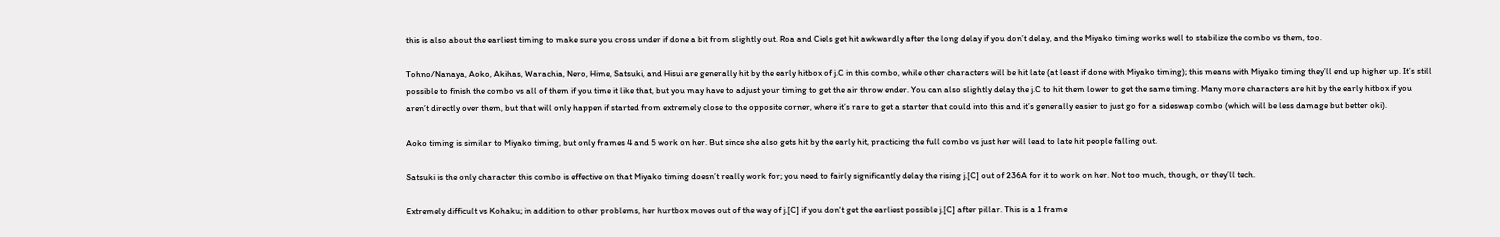this is also about the earliest timing to make sure you cross under if done a bit from slightly out. Roa and Ciels get hit awkwardly after the long delay if you don’t delay, and the Miyako timing works well to stabilize the combo vs them, too.

Tohno/Nanaya, Aoko, Akihas, Warachia, Nero, Hime, Satsuki, and Hisui are generally hit by the early hitbox of j.C in this combo, while other characters will be hit late (at least if done with Miyako timing); this means with Miyako timing they’ll end up higher up. It’s still possible to finish the combo vs all of them if you time it like that, but you may have to adjust your timing to get the air throw ender. You can also slightly delay the j.C to hit them lower to get the same timing. Many more characters are hit by the early hitbox if you aren’t directly over them, but that will only happen if started from extremely close to the opposite corner, where it’s rare to get a starter that could into this and it’s generally easier to just go for a sideswap combo (which will be less damage but better oki).

Aoko timing is similar to Miyako timing, but only frames 4 and 5 work on her. But since she also gets hit by the early hit, practicing the full combo vs just her will lead to late hit people falling out.

Satsuki is the only character this combo is effective on that Miyako timing doesn’t really work for; you need to fairly significantly delay the rising j.[C] out of 236A for it to work on her. Not too much, though, or they’ll tech.

Extremely difficult vs Kohaku; in addition to other problems, her hurtbox moves out of the way of j.[C] if you don't get the earliest possible j.[C] after pillar. This is a 1 frame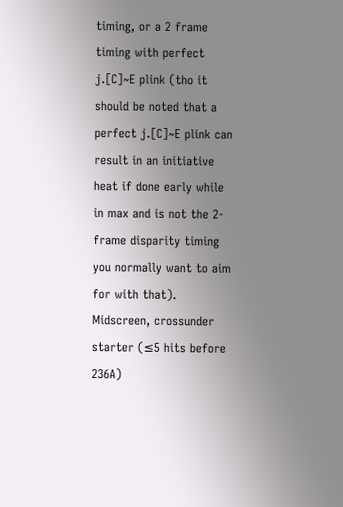timing, or a 2 frame timing with perfect j.[C]~E plink (tho it should be noted that a perfect j.[C]~E plink can result in an initiative heat if done early while in max and is not the 2-frame disparity timing you normally want to aim for with that).
Midscreen, crossunder starter (≤5 hits before 236A)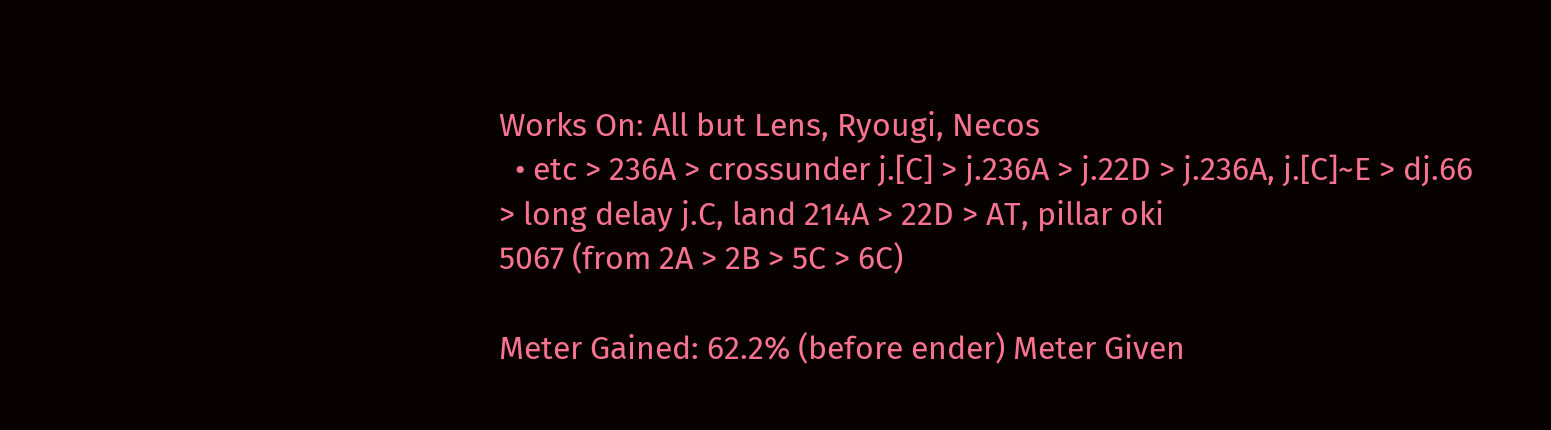Works On: All but Lens, Ryougi, Necos
  • etc > 236A > crossunder j.[C] > j.236A > j.22D > j.236A, j.[C]~E > dj.66 > long delay j.C, land 214A > 22D > AT, pillar oki
5067 (from 2A > 2B > 5C > 6C)

Meter Gained: 62.2% (before ender) Meter Given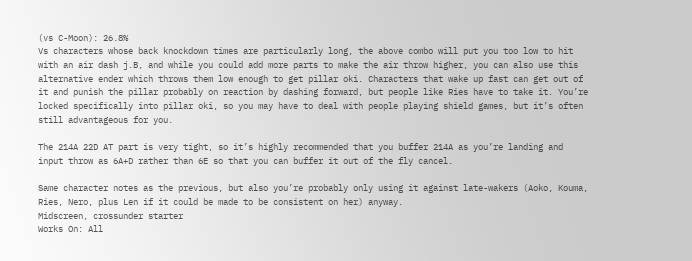(vs C-Moon): 26.8%
Vs characters whose back knockdown times are particularly long, the above combo will put you too low to hit with an air dash j.B, and while you could add more parts to make the air throw higher, you can also use this alternative ender which throws them low enough to get pillar oki. Characters that wake up fast can get out of it and punish the pillar probably on reaction by dashing forward, but people like Ries have to take it. You’re locked specifically into pillar oki, so you may have to deal with people playing shield games, but it’s often still advantageous for you.

The 214A 22D AT part is very tight, so it’s highly recommended that you buffer 214A as you’re landing and input throw as 6A+D rather than 6E so that you can buffer it out of the fly cancel.

Same character notes as the previous, but also you’re probably only using it against late-wakers (Aoko, Kouma, Ries, Nero, plus Len if it could be made to be consistent on her) anyway.
Midscreen, crossunder starter
Works On: All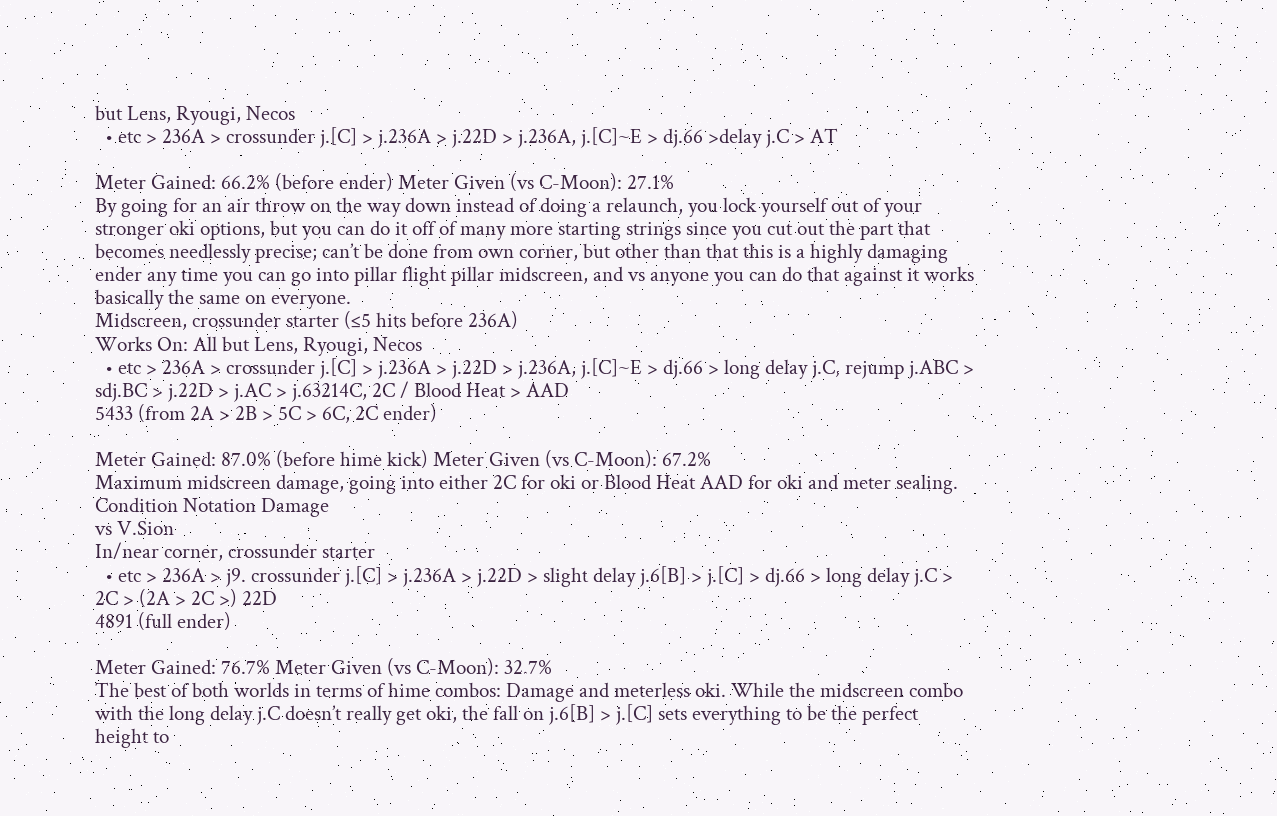but Lens, Ryougi, Necos
  • etc > 236A > crossunder j.[C] > j.236A > j.22D > j.236A, j.[C]~E > dj.66 >delay j.C > AT

Meter Gained: 66.2% (before ender) Meter Given (vs C-Moon): 27.1%
By going for an air throw on the way down instead of doing a relaunch, you lock yourself out of your stronger oki options, but you can do it off of many more starting strings since you cut out the part that becomes needlessly precise; can’t be done from own corner, but other than that this is a highly damaging ender any time you can go into pillar flight pillar midscreen, and vs anyone you can do that against it works basically the same on everyone.
Midscreen, crossunder starter (≤5 hits before 236A)
Works On: All but Lens, Ryougi, Necos
  • etc > 236A > crossunder j.[C] > j.236A > j.22D > j.236A, j.[C]~E > dj.66 > long delay j.C, rejump j.ABC > sdj.BC > j.22D > j.AC > j.63214C, 2C / Blood Heat > AAD
5433 (from 2A > 2B > 5C > 6C, 2C ender)

Meter Gained: 87.0% (before hime kick) Meter Given (vs C-Moon): 67.2%
Maximum midscreen damage, going into either 2C for oki or Blood Heat AAD for oki and meter sealing.
Condition Notation Damage
vs V.Sion
In/near corner, crossunder starter
  • etc > 236A > j9. crossunder j.[C] > j.236A > j.22D > slight delay j.6[B] > j.[C] > dj.66 > long delay j.C > 2C > (2A > 2C >) 22D
4891 (full ender)

Meter Gained: 76.7% Meter Given (vs C-Moon): 32.7%
The best of both worlds in terms of hime combos: Damage and meterless oki. While the midscreen combo with the long delay j.C doesn’t really get oki, the fall on j.6[B] > j.[C] sets everything to be the perfect height to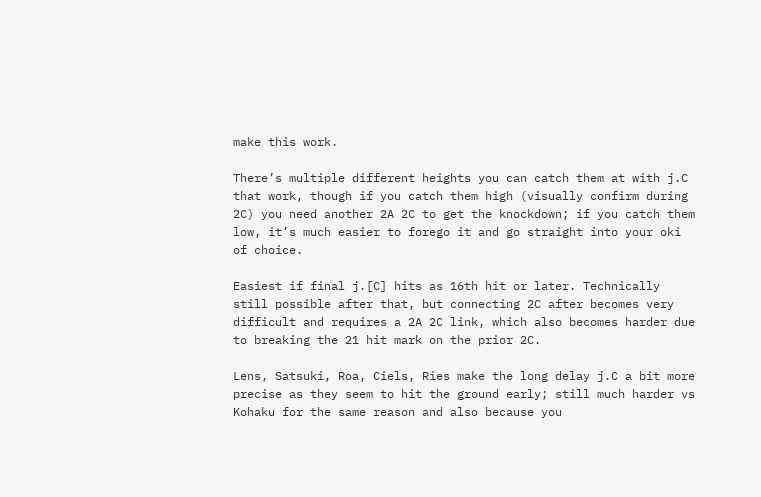make this work.

There’s multiple different heights you can catch them at with j.C that work, though if you catch them high (visually confirm during 2C) you need another 2A 2C to get the knockdown; if you catch them low, it’s much easier to forego it and go straight into your oki of choice.

Easiest if final j.[C] hits as 16th hit or later. Technically still possible after that, but connecting 2C after becomes very difficult and requires a 2A 2C link, which also becomes harder due to breaking the 21 hit mark on the prior 2C.

Lens, Satsuki, Roa, Ciels, Ries make the long delay j.C a bit more precise as they seem to hit the ground early; still much harder vs Kohaku for the same reason and also because you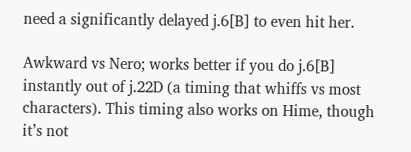need a significantly delayed j.6[B] to even hit her.

Awkward vs Nero; works better if you do j.6[B] instantly out of j.22D (a timing that whiffs vs most characters). This timing also works on Hime, though it’s not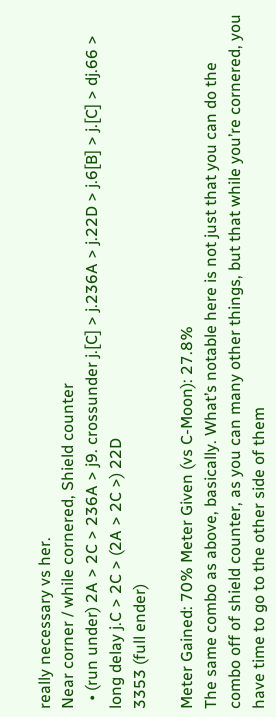really necessary vs her.
Near corner / while cornered, Shield counter
  • (run under) 2A > 2C > 236A > j9. crossunder j.[C] > j.236A > j.22D > j.6[B] > j.[C] > dj.66 > long delay j.C > 2C > (2A > 2C >) 22D
3353 (full ender)

Meter Gained: 70% Meter Given (vs C-Moon): 27.8%
The same combo as above, basically. What’s notable here is not just that you can do the combo off of shield counter, as you can many other things, but that while you’re cornered, you have time to go to the other side of them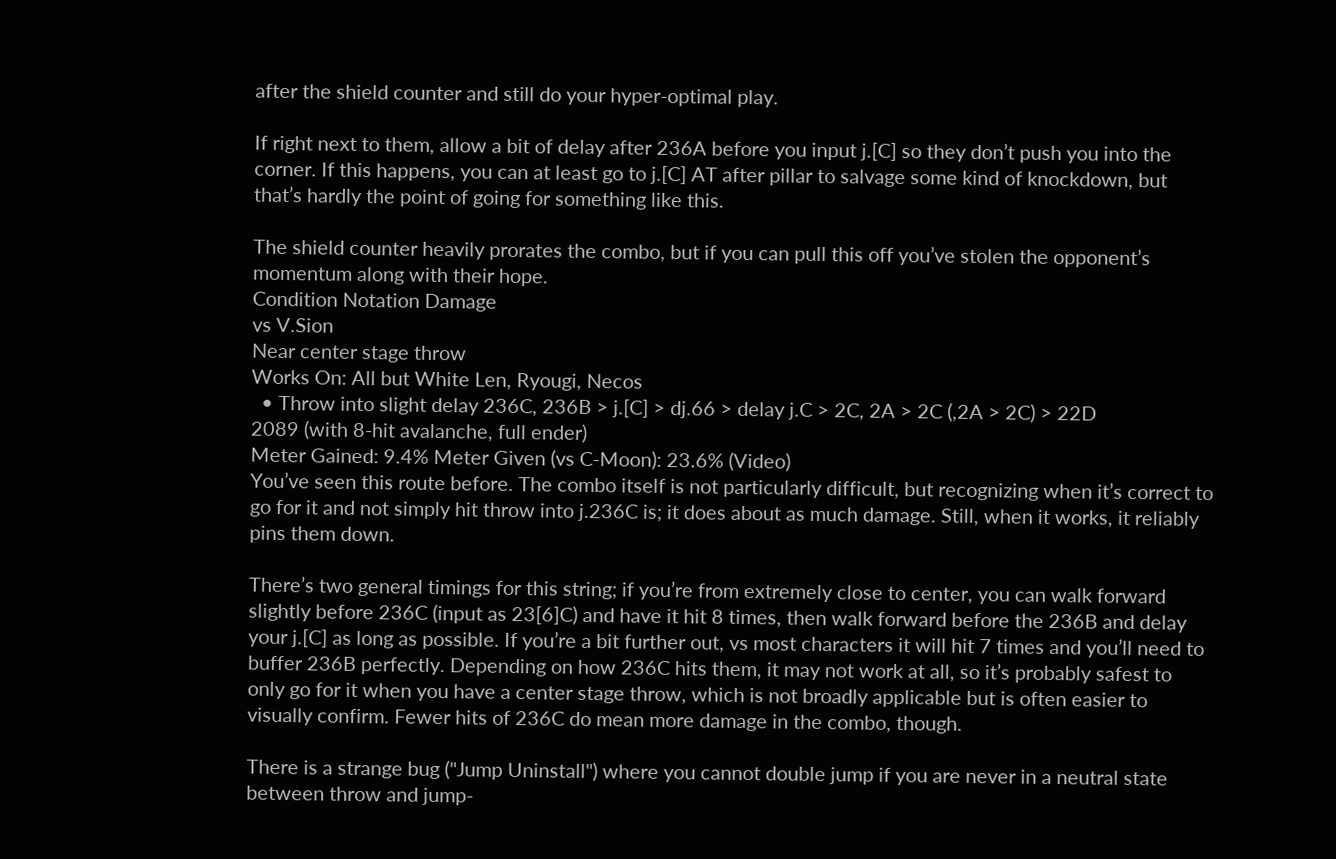after the shield counter and still do your hyper-optimal play.

If right next to them, allow a bit of delay after 236A before you input j.[C] so they don’t push you into the corner. If this happens, you can at least go to j.[C] AT after pillar to salvage some kind of knockdown, but that’s hardly the point of going for something like this.

The shield counter heavily prorates the combo, but if you can pull this off you’ve stolen the opponent’s momentum along with their hope.
Condition Notation Damage
vs V.Sion
Near center stage throw
Works On: All but White Len, Ryougi, Necos
  • Throw into slight delay 236C, 236B > j.[C] > dj.66 > delay j.C > 2C, 2A > 2C (,2A > 2C) > 22D
2089 (with 8-hit avalanche, full ender)
Meter Gained: 9.4% Meter Given (vs C-Moon): 23.6% (Video)
You’ve seen this route before. The combo itself is not particularly difficult, but recognizing when it’s correct to go for it and not simply hit throw into j.236C is; it does about as much damage. Still, when it works, it reliably pins them down.

There’s two general timings for this string; if you’re from extremely close to center, you can walk forward slightly before 236C (input as 23[6]C) and have it hit 8 times, then walk forward before the 236B and delay your j.[C] as long as possible. If you’re a bit further out, vs most characters it will hit 7 times and you’ll need to buffer 236B perfectly. Depending on how 236C hits them, it may not work at all, so it’s probably safest to only go for it when you have a center stage throw, which is not broadly applicable but is often easier to visually confirm. Fewer hits of 236C do mean more damage in the combo, though.

There is a strange bug ("Jump Uninstall") where you cannot double jump if you are never in a neutral state between throw and jump-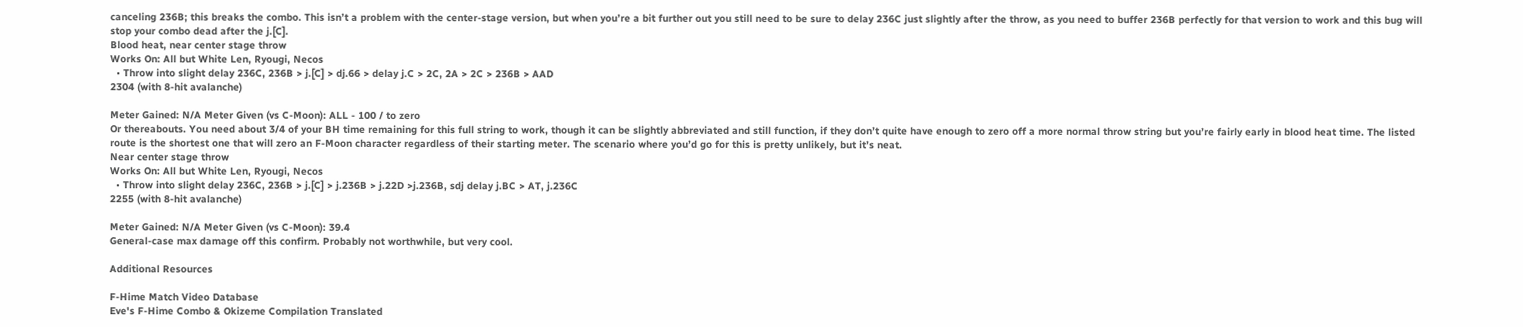canceling 236B; this breaks the combo. This isn’t a problem with the center-stage version, but when you’re a bit further out you still need to be sure to delay 236C just slightly after the throw, as you need to buffer 236B perfectly for that version to work and this bug will stop your combo dead after the j.[C].
Blood heat, near center stage throw
Works On: All but White Len, Ryougi, Necos
  • Throw into slight delay 236C, 236B > j.[C] > dj.66 > delay j.C > 2C, 2A > 2C > 236B > AAD
2304 (with 8-hit avalanche)

Meter Gained: N/A Meter Given (vs C-Moon): ALL - 100 / to zero
Or thereabouts. You need about 3/4 of your BH time remaining for this full string to work, though it can be slightly abbreviated and still function, if they don’t quite have enough to zero off a more normal throw string but you’re fairly early in blood heat time. The listed route is the shortest one that will zero an F-Moon character regardless of their starting meter. The scenario where you’d go for this is pretty unlikely, but it’s neat.
Near center stage throw
Works On: All but White Len, Ryougi, Necos
  • Throw into slight delay 236C, 236B > j.[C] > j.236B > j.22D >j.236B, sdj delay j.BC > AT, j.236C
2255 (with 8-hit avalanche)

Meter Gained: N/A Meter Given (vs C-Moon): 39.4
General-case max damage off this confirm. Probably not worthwhile, but very cool.

Additional Resources

F-Hime Match Video Database
Eve's F-Hime Combo & Okizeme Compilation Translated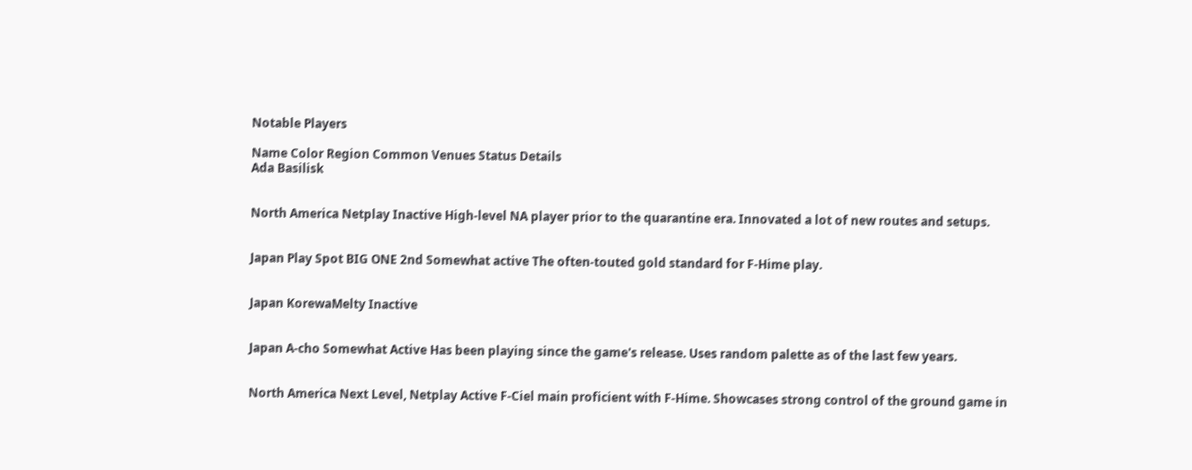Notable Players

Name Color Region Common Venues Status Details
Ada Basilisk


North America Netplay Inactive High-level NA player prior to the quarantine era. Innovated a lot of new routes and setups.


Japan Play Spot BIG ONE 2nd Somewhat active The often-touted gold standard for F-Hime play.


Japan KorewaMelty Inactive


Japan A-cho Somewhat Active Has been playing since the game's release. Uses random palette as of the last few years.


North America Next Level, Netplay Active F-Ciel main proficient with F-Hime. Showcases strong control of the ground game in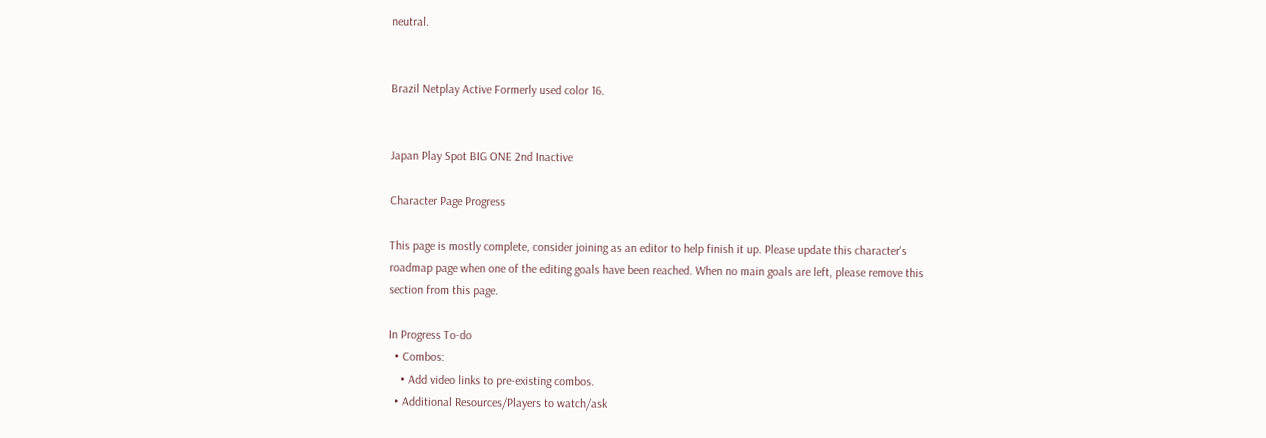neutral.


Brazil Netplay Active Formerly used color 16.


Japan Play Spot BIG ONE 2nd Inactive

Character Page Progress

This page is mostly complete, consider joining as an editor to help finish it up. Please update this character's roadmap page when one of the editing goals have been reached. When no main goals are left, please remove this section from this page.

In Progress To-do
  • Combos:
    • Add video links to pre-existing combos.
  • Additional Resources/Players to watch/ask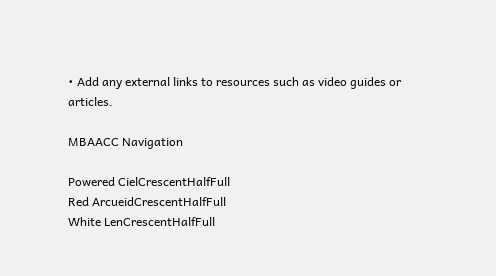• Add any external links to resources such as video guides or articles.

MBAACC Navigation

Powered CielCrescentHalfFull
Red ArcueidCrescentHalfFull
White LenCrescentHalfFull